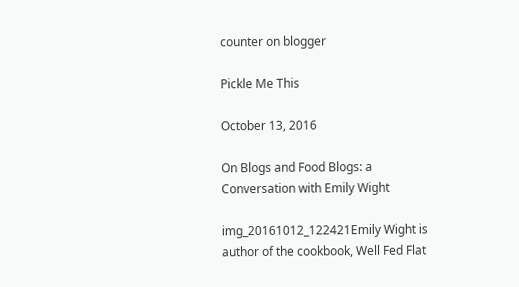counter on blogger

Pickle Me This

October 13, 2016

On Blogs and Food Blogs: a Conversation with Emily Wight

img_20161012_122421Emily Wight is author of the cookbook, Well Fed Flat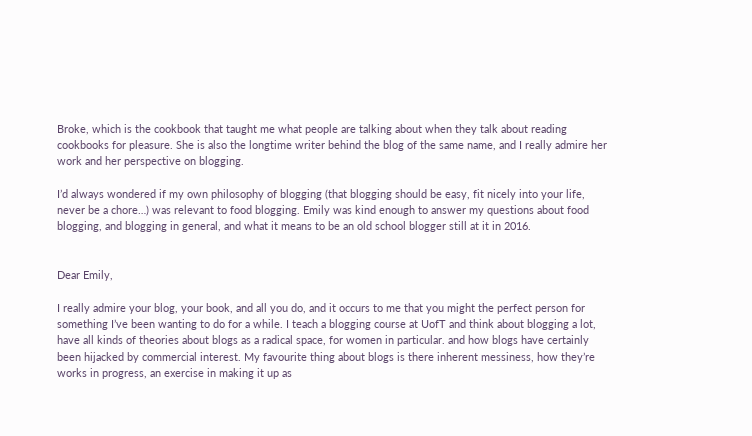Broke, which is the cookbook that taught me what people are talking about when they talk about reading cookbooks for pleasure. She is also the longtime writer behind the blog of the same name, and I really admire her work and her perspective on blogging.

I’d always wondered if my own philosophy of blogging (that blogging should be easy, fit nicely into your life, never be a chore…) was relevant to food blogging. Emily was kind enough to answer my questions about food blogging, and blogging in general, and what it means to be an old school blogger still at it in 2016.


Dear Emily,

I really admire your blog, your book, and all you do, and it occurs to me that you might the perfect person for something I’ve been wanting to do for a while. I teach a blogging course at UofT and think about blogging a lot, have all kinds of theories about blogs as a radical space, for women in particular. and how blogs have certainly been hijacked by commercial interest. My favourite thing about blogs is there inherent messiness, how they’re works in progress, an exercise in making it up as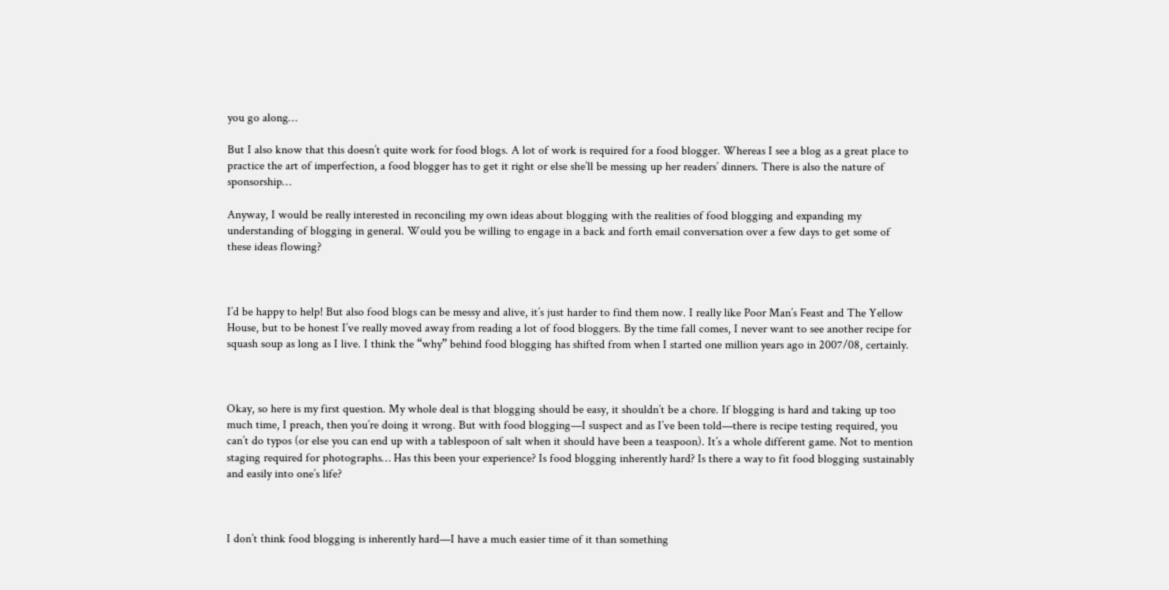you go along…

But I also know that this doesn’t quite work for food blogs. A lot of work is required for a food blogger. Whereas I see a blog as a great place to practice the art of imperfection, a food blogger has to get it right or else she’ll be messing up her readers’ dinners. There is also the nature of sponsorship…

Anyway, I would be really interested in reconciling my own ideas about blogging with the realities of food blogging and expanding my understanding of blogging in general. Would you be willing to engage in a back and forth email conversation over a few days to get some of these ideas flowing?



I’d be happy to help! But also food blogs can be messy and alive, it’s just harder to find them now. I really like Poor Man’s Feast and The Yellow House, but to be honest I’ve really moved away from reading a lot of food bloggers. By the time fall comes, I never want to see another recipe for squash soup as long as I live. I think the “why” behind food blogging has shifted from when I started one million years ago in 2007/08, certainly.



Okay, so here is my first question. My whole deal is that blogging should be easy, it shouldn’t be a chore. If blogging is hard and taking up too much time, I preach, then you’re doing it wrong. But with food blogging—I suspect and as I’ve been told—there is recipe testing required, you can’t do typos (or else you can end up with a tablespoon of salt when it should have been a teaspoon). It’s a whole different game. Not to mention staging required for photographs… Has this been your experience? Is food blogging inherently hard? Is there a way to fit food blogging sustainably and easily into one’s life?



I don’t think food blogging is inherently hard—I have a much easier time of it than something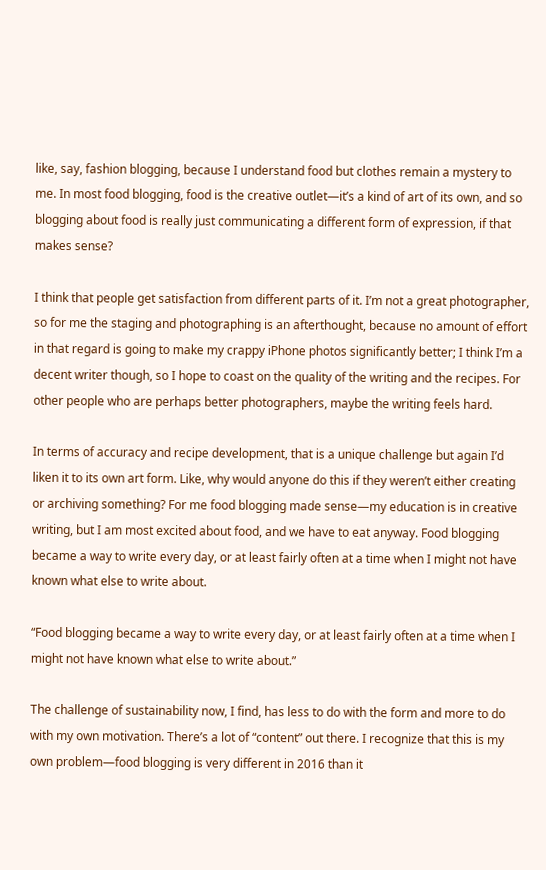like, say, fashion blogging, because I understand food but clothes remain a mystery to me. In most food blogging, food is the creative outlet—it’s a kind of art of its own, and so blogging about food is really just communicating a different form of expression, if that makes sense?

I think that people get satisfaction from different parts of it. I’m not a great photographer, so for me the staging and photographing is an afterthought, because no amount of effort in that regard is going to make my crappy iPhone photos significantly better; I think I’m a decent writer though, so I hope to coast on the quality of the writing and the recipes. For other people who are perhaps better photographers, maybe the writing feels hard.

In terms of accuracy and recipe development, that is a unique challenge but again I’d liken it to its own art form. Like, why would anyone do this if they weren’t either creating or archiving something? For me food blogging made sense—my education is in creative writing, but I am most excited about food, and we have to eat anyway. Food blogging became a way to write every day, or at least fairly often at a time when I might not have known what else to write about.

“Food blogging became a way to write every day, or at least fairly often at a time when I might not have known what else to write about.”

The challenge of sustainability now, I find, has less to do with the form and more to do with my own motivation. There’s a lot of “content” out there. I recognize that this is my own problem—food blogging is very different in 2016 than it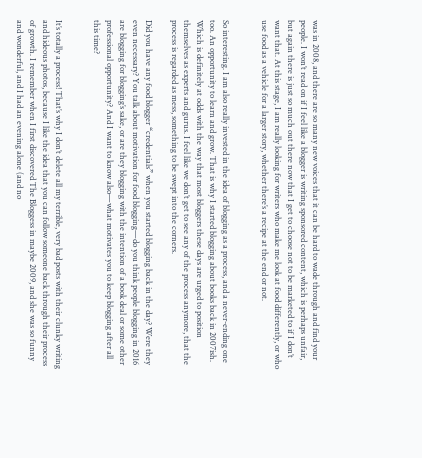was in 2008, and there are so many new voices that it can be hard to wade through and find your people. I won’t read on if I feel like a blogger is writing sponsored content, which is perhaps unfair, but again there is just so much out there now that I get to choose not to be marketed to if I don’t want that. At this stage, I am really looking for writers who make me look at food differently, or who use food as a vehicle for a larger story, whether there’s a recipe at the end or not.


So interesting. I am also really invested in the idea of blogging as a process, and a never-ending one too. An opportunity to learn and grow. That is why I started blogging about books back in 2007ish. Which is definitely at odds with the way that most bloggers these days are urged to position themselves as experts and gurus. I feel like we don’t get to see any of the process anymore, that the process is regarded as mess, something to be swept into the corners.

Did you have any food blogger “credentials” when you started blogging back in the day? Were they even necessary? You talk about motivation for food blogging—do you think people blogging in 2016 are blogging for blogging’s sake, or are they blogging with the intention of a book deal or some other professional opportunity? And I want to know also—what motivates you to keep blogging after all this time?


It’s totally a process! That’s why I don’t delete all my terrible, very bad posts with their clunky writing and hideous photos, because I like the idea that you can follow someone back through their process of growth. I remember when I first discovered The Bloggess in maybe 2009, and she was so funny and wonderful, and I had an evening alone (and no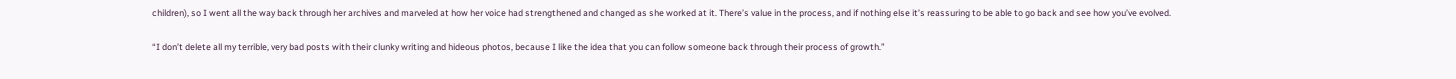children), so I went all the way back through her archives and marveled at how her voice had strengthened and changed as she worked at it. There’s value in the process, and if nothing else it’s reassuring to be able to go back and see how you’ve evolved.

“I don’t delete all my terrible, very bad posts with their clunky writing and hideous photos, because I like the idea that you can follow someone back through their process of growth.”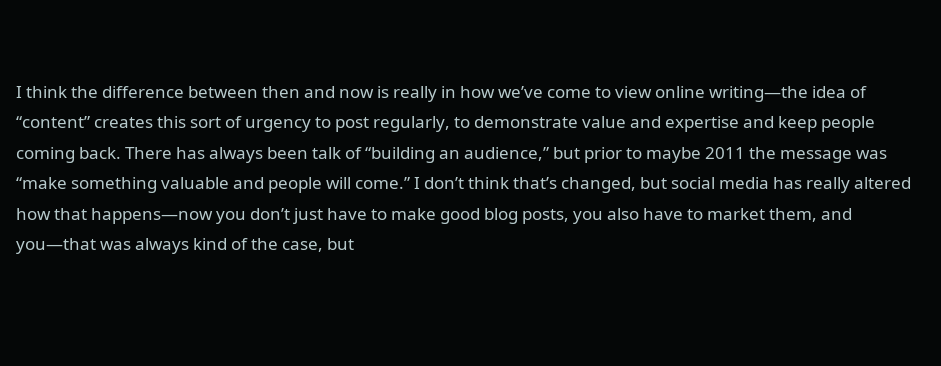I think the difference between then and now is really in how we’ve come to view online writing—the idea of “content” creates this sort of urgency to post regularly, to demonstrate value and expertise and keep people coming back. There has always been talk of “building an audience,” but prior to maybe 2011 the message was “make something valuable and people will come.” I don’t think that’s changed, but social media has really altered how that happens—now you don’t just have to make good blog posts, you also have to market them, and you—that was always kind of the case, but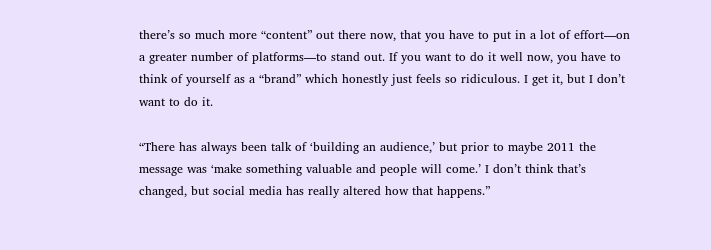there’s so much more “content” out there now, that you have to put in a lot of effort—on a greater number of platforms—to stand out. If you want to do it well now, you have to think of yourself as a “brand” which honestly just feels so ridiculous. I get it, but I don’t want to do it.

“There has always been talk of ‘building an audience,’ but prior to maybe 2011 the message was ‘make something valuable and people will come.’ I don’t think that’s changed, but social media has really altered how that happens.”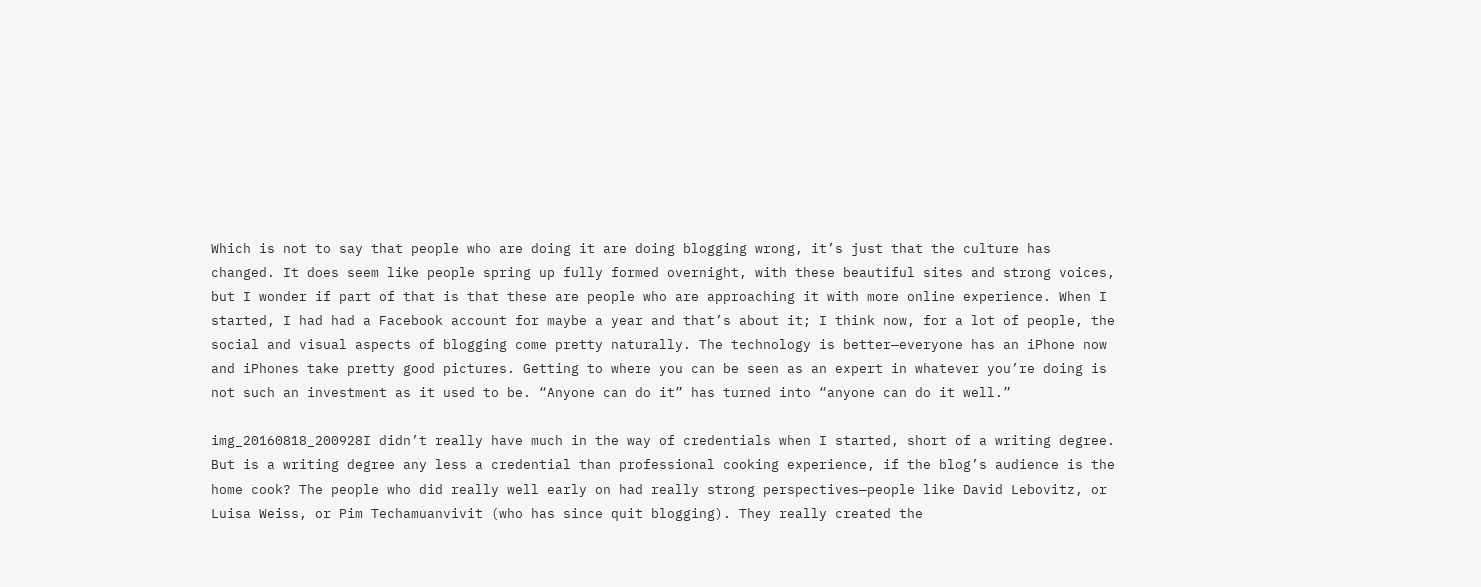Which is not to say that people who are doing it are doing blogging wrong, it’s just that the culture has changed. It does seem like people spring up fully formed overnight, with these beautiful sites and strong voices, but I wonder if part of that is that these are people who are approaching it with more online experience. When I started, I had had a Facebook account for maybe a year and that’s about it; I think now, for a lot of people, the social and visual aspects of blogging come pretty naturally. The technology is better—everyone has an iPhone now and iPhones take pretty good pictures. Getting to where you can be seen as an expert in whatever you’re doing is not such an investment as it used to be. “Anyone can do it” has turned into “anyone can do it well.”

img_20160818_200928I didn’t really have much in the way of credentials when I started, short of a writing degree. But is a writing degree any less a credential than professional cooking experience, if the blog’s audience is the home cook? The people who did really well early on had really strong perspectives—people like David Lebovitz, or Luisa Weiss, or Pim Techamuanvivit (who has since quit blogging). They really created the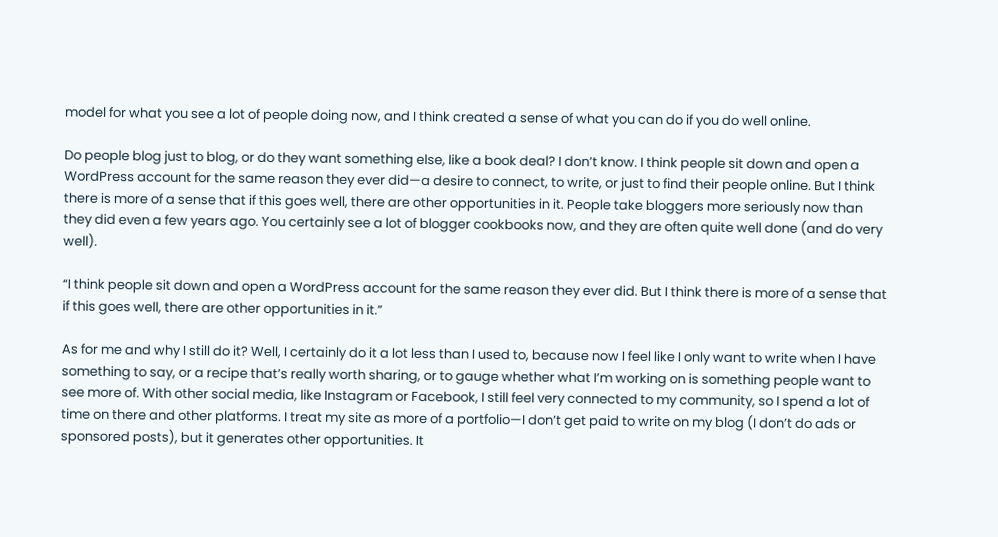model for what you see a lot of people doing now, and I think created a sense of what you can do if you do well online.

Do people blog just to blog, or do they want something else, like a book deal? I don’t know. I think people sit down and open a WordPress account for the same reason they ever did—a desire to connect, to write, or just to find their people online. But I think there is more of a sense that if this goes well, there are other opportunities in it. People take bloggers more seriously now than they did even a few years ago. You certainly see a lot of blogger cookbooks now, and they are often quite well done (and do very well).

“I think people sit down and open a WordPress account for the same reason they ever did. But I think there is more of a sense that if this goes well, there are other opportunities in it.”

As for me and why I still do it? Well, I certainly do it a lot less than I used to, because now I feel like I only want to write when I have something to say, or a recipe that’s really worth sharing, or to gauge whether what I’m working on is something people want to see more of. With other social media, like Instagram or Facebook, I still feel very connected to my community, so I spend a lot of time on there and other platforms. I treat my site as more of a portfolio—I don’t get paid to write on my blog (I don’t do ads or sponsored posts), but it generates other opportunities. It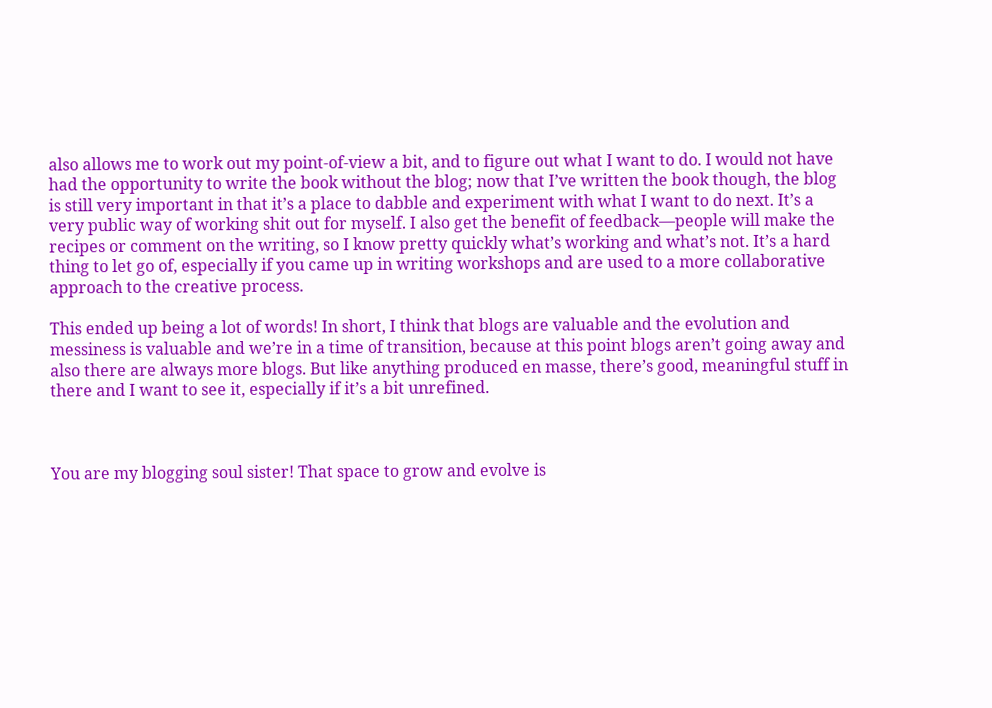also allows me to work out my point-of-view a bit, and to figure out what I want to do. I would not have had the opportunity to write the book without the blog; now that I’ve written the book though, the blog is still very important in that it’s a place to dabble and experiment with what I want to do next. It’s a very public way of working shit out for myself. I also get the benefit of feedback—people will make the recipes or comment on the writing, so I know pretty quickly what’s working and what’s not. It’s a hard thing to let go of, especially if you came up in writing workshops and are used to a more collaborative approach to the creative process.

This ended up being a lot of words! In short, I think that blogs are valuable and the evolution and messiness is valuable and we’re in a time of transition, because at this point blogs aren’t going away and also there are always more blogs. But like anything produced en masse, there’s good, meaningful stuff in there and I want to see it, especially if it’s a bit unrefined.



You are my blogging soul sister! That space to grow and evolve is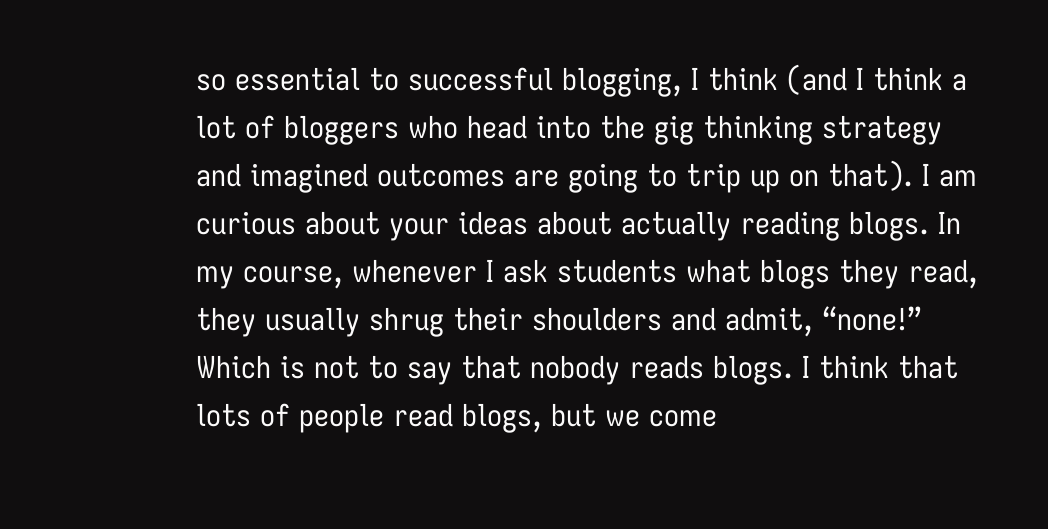so essential to successful blogging, I think (and I think a lot of bloggers who head into the gig thinking strategy and imagined outcomes are going to trip up on that). I am curious about your ideas about actually reading blogs. In my course, whenever I ask students what blogs they read, they usually shrug their shoulders and admit, “none!” Which is not to say that nobody reads blogs. I think that lots of people read blogs, but we come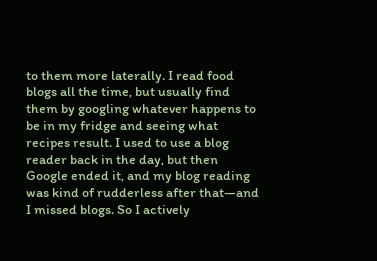to them more laterally. I read food blogs all the time, but usually find them by googling whatever happens to be in my fridge and seeing what recipes result. I used to use a blog reader back in the day, but then Google ended it, and my blog reading was kind of rudderless after that—and I missed blogs. So I actively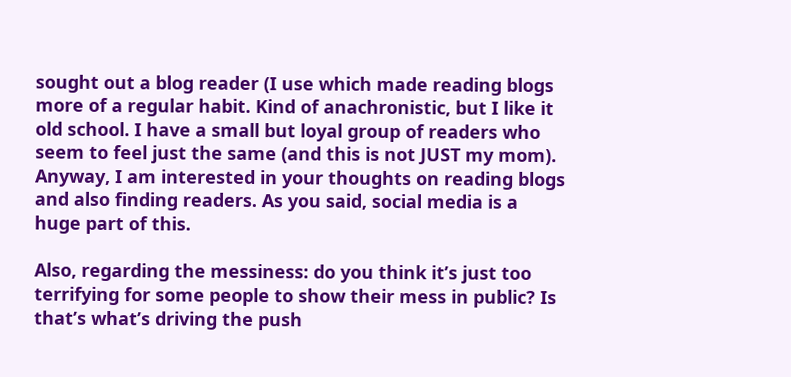sought out a blog reader (I use which made reading blogs more of a regular habit. Kind of anachronistic, but I like it old school. I have a small but loyal group of readers who seem to feel just the same (and this is not JUST my mom). Anyway, I am interested in your thoughts on reading blogs and also finding readers. As you said, social media is a huge part of this.

Also, regarding the messiness: do you think it’s just too terrifying for some people to show their mess in public? Is that’s what’s driving the push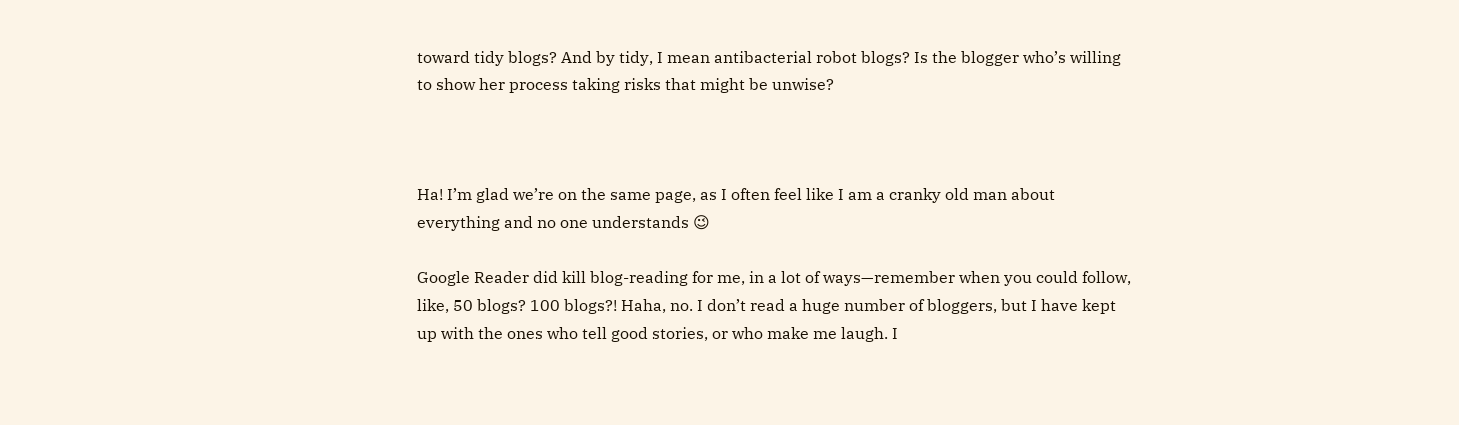toward tidy blogs? And by tidy, I mean antibacterial robot blogs? Is the blogger who’s willing to show her process taking risks that might be unwise?



Ha! I’m glad we’re on the same page, as I often feel like I am a cranky old man about everything and no one understands 😉

Google Reader did kill blog-reading for me, in a lot of ways—remember when you could follow, like, 50 blogs? 100 blogs?! Haha, no. I don’t read a huge number of bloggers, but I have kept up with the ones who tell good stories, or who make me laugh. I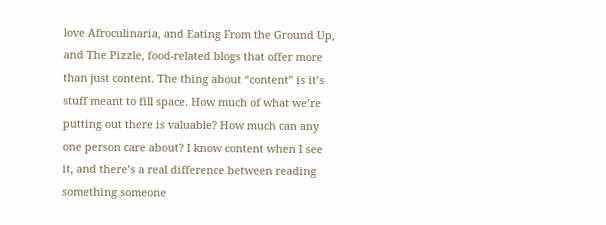love Afroculinaria, and Eating From the Ground Up, and The Pizzle, food-related blogs that offer more than just content. The thing about “content” is it’s stuff meant to fill space. How much of what we’re putting out there is valuable? How much can any one person care about? I know content when I see it, and there’s a real difference between reading something someone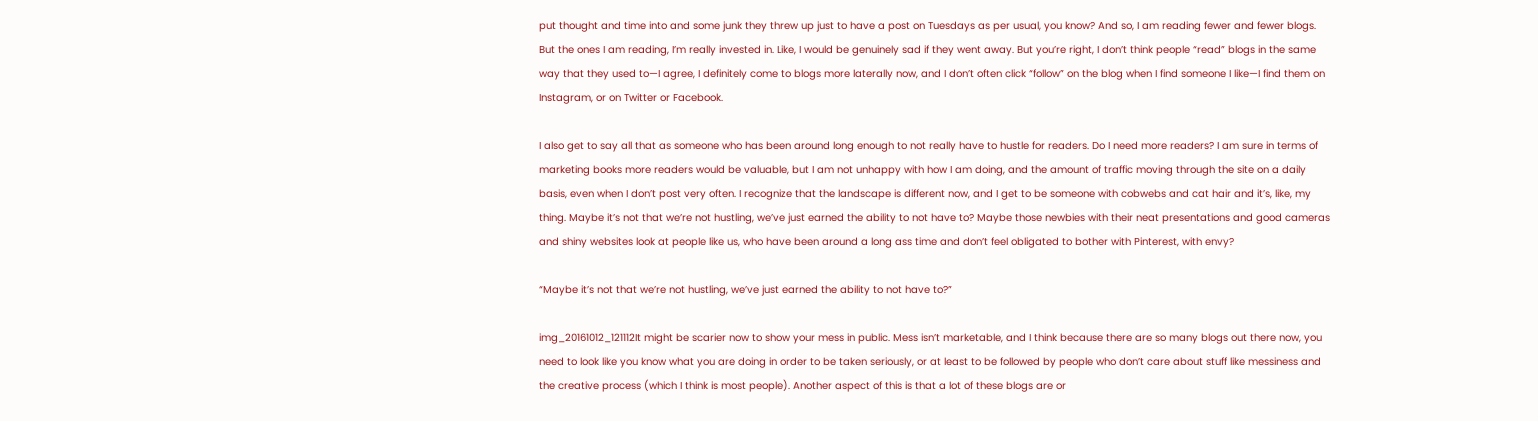put thought and time into and some junk they threw up just to have a post on Tuesdays as per usual, you know? And so, I am reading fewer and fewer blogs. But the ones I am reading, I’m really invested in. Like, I would be genuinely sad if they went away. But you’re right, I don’t think people “read” blogs in the same way that they used to—I agree, I definitely come to blogs more laterally now, and I don’t often click “follow” on the blog when I find someone I like—I find them on Instagram, or on Twitter or Facebook.

I also get to say all that as someone who has been around long enough to not really have to hustle for readers. Do I need more readers? I am sure in terms of marketing books more readers would be valuable, but I am not unhappy with how I am doing, and the amount of traffic moving through the site on a daily basis, even when I don’t post very often. I recognize that the landscape is different now, and I get to be someone with cobwebs and cat hair and it’s, like, my thing. Maybe it’s not that we’re not hustling, we’ve just earned the ability to not have to? Maybe those newbies with their neat presentations and good cameras and shiny websites look at people like us, who have been around a long ass time and don’t feel obligated to bother with Pinterest, with envy?

“Maybe it’s not that we’re not hustling, we’ve just earned the ability to not have to?”

img_20161012_121112It might be scarier now to show your mess in public. Mess isn’t marketable, and I think because there are so many blogs out there now, you need to look like you know what you are doing in order to be taken seriously, or at least to be followed by people who don’t care about stuff like messiness and the creative process (which I think is most people). Another aspect of this is that a lot of these blogs are or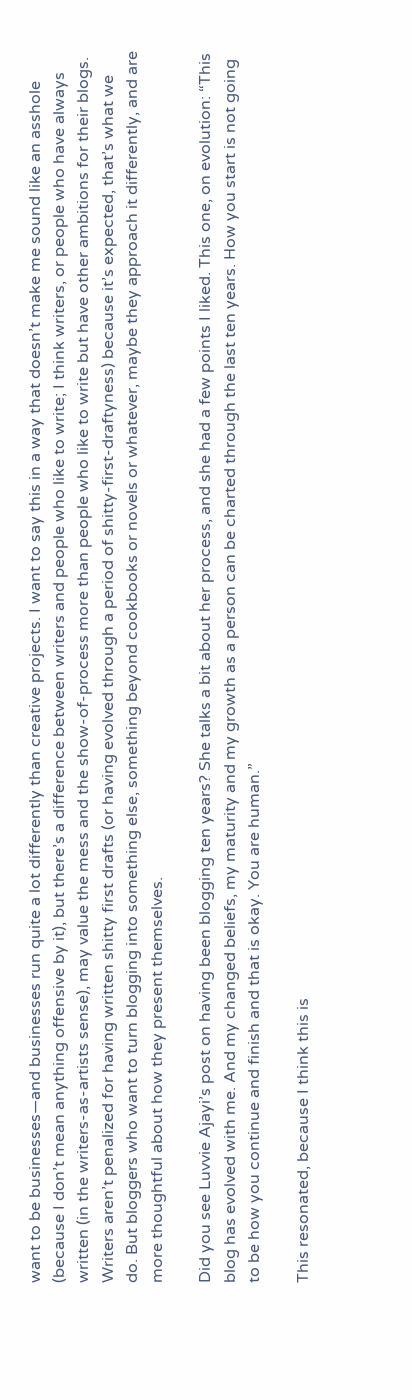want to be businesses—and businesses run quite a lot differently than creative projects. I want to say this in a way that doesn’t make me sound like an asshole (because I don’t mean anything offensive by it), but there’s a difference between writers and people who like to write; I think writers, or people who have always written (in the writers-as-artists sense), may value the mess and the show-of-process more than people who like to write but have other ambitions for their blogs. Writers aren’t penalized for having written shitty first drafts (or having evolved through a period of shitty-first-draftyness) because it’s expected, that’s what we do. But bloggers who want to turn blogging into something else, something beyond cookbooks or novels or whatever, maybe they approach it differently, and are more thoughtful about how they present themselves.

Did you see Luvvie Ajayi’s post on having been blogging ten years? She talks a bit about her process, and she had a few points I liked. This one, on evolution: “This blog has evolved with me. And my changed beliefs, my maturity and my growth as a person can be charted through the last ten years. How you start is not going to be how you continue and finish and that is okay. You are human.”

This resonated, because I think this is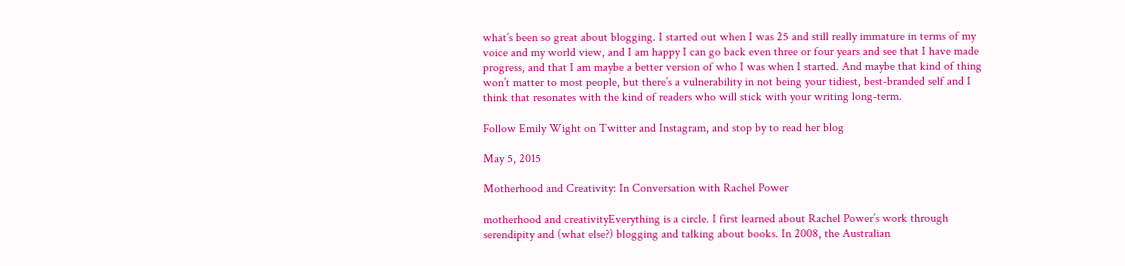what’s been so great about blogging. I started out when I was 25 and still really immature in terms of my voice and my world view, and I am happy I can go back even three or four years and see that I have made progress, and that I am maybe a better version of who I was when I started. And maybe that kind of thing won’t matter to most people, but there’s a vulnerability in not being your tidiest, best-branded self and I think that resonates with the kind of readers who will stick with your writing long-term.

Follow Emily Wight on Twitter and Instagram, and stop by to read her blog

May 5, 2015

Motherhood and Creativity: In Conversation with Rachel Power

motherhood and creativityEverything is a circle. I first learned about Rachel Power’s work through serendipity and (what else?) blogging and talking about books. In 2008, the Australian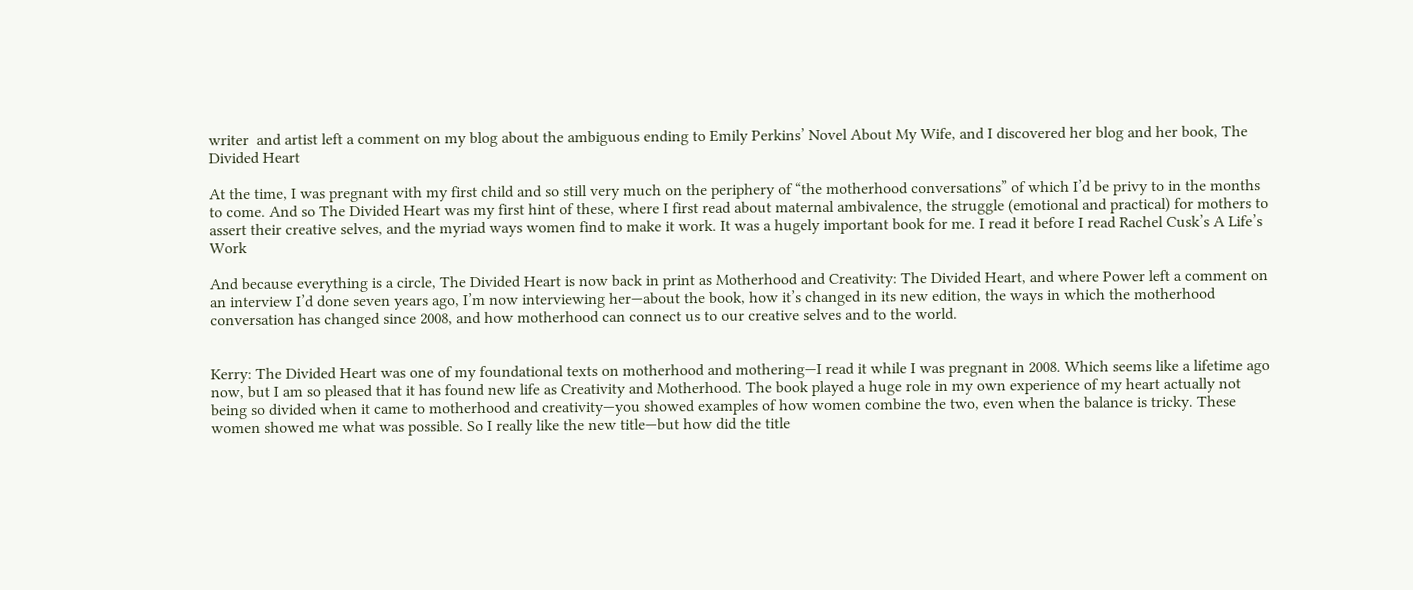writer  and artist left a comment on my blog about the ambiguous ending to Emily Perkins’ Novel About My Wife, and I discovered her blog and her book, The Divided Heart

At the time, I was pregnant with my first child and so still very much on the periphery of “the motherhood conversations” of which I’d be privy to in the months to come. And so The Divided Heart was my first hint of these, where I first read about maternal ambivalence, the struggle (emotional and practical) for mothers to assert their creative selves, and the myriad ways women find to make it work. It was a hugely important book for me. I read it before I read Rachel Cusk’s A Life’s Work

And because everything is a circle, The Divided Heart is now back in print as Motherhood and Creativity: The Divided Heart, and where Power left a comment on an interview I’d done seven years ago, I’m now interviewing her—about the book, how it’s changed in its new edition, the ways in which the motherhood conversation has changed since 2008, and how motherhood can connect us to our creative selves and to the world.


Kerry: The Divided Heart was one of my foundational texts on motherhood and mothering—I read it while I was pregnant in 2008. Which seems like a lifetime ago now, but I am so pleased that it has found new life as Creativity and Motherhood. The book played a huge role in my own experience of my heart actually not being so divided when it came to motherhood and creativity—you showed examples of how women combine the two, even when the balance is tricky. These women showed me what was possible. So I really like the new title—but how did the title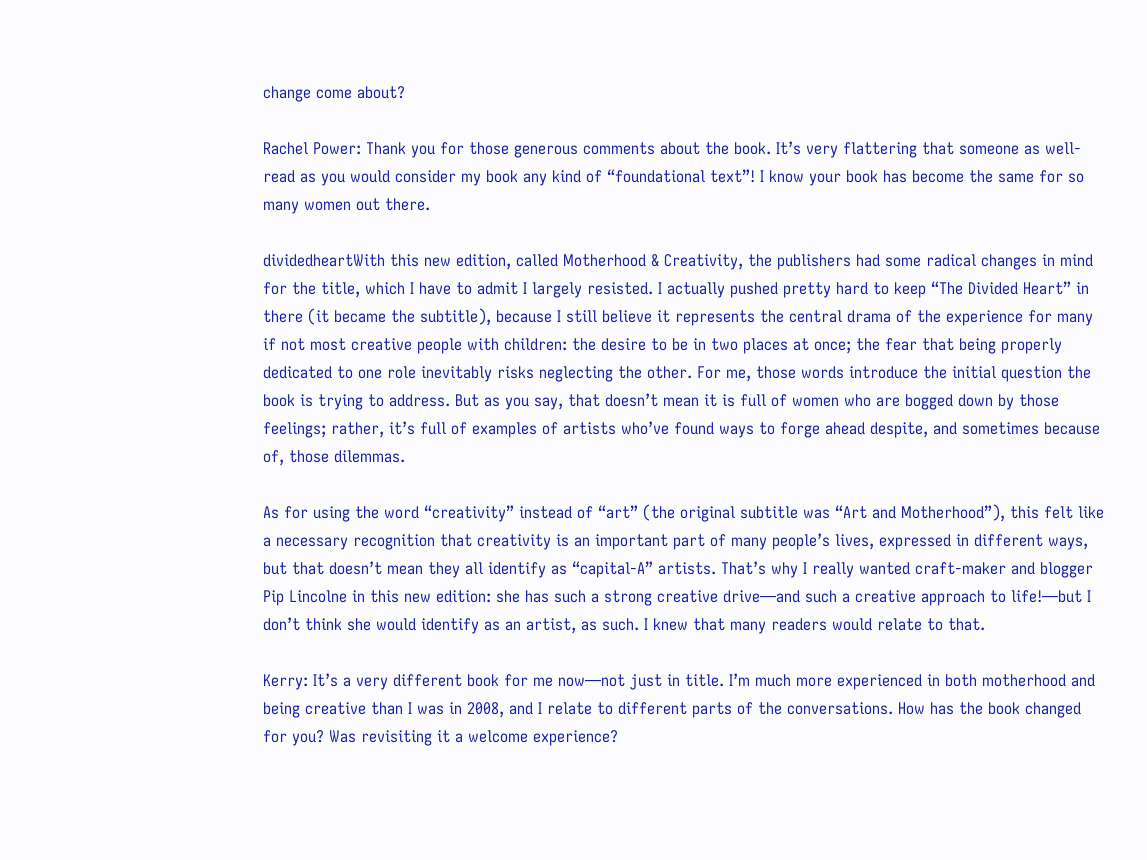change come about?

Rachel Power: Thank you for those generous comments about the book. It’s very flattering that someone as well-read as you would consider my book any kind of “foundational text”! I know your book has become the same for so many women out there.

dividedheartWith this new edition, called Motherhood & Creativity, the publishers had some radical changes in mind for the title, which I have to admit I largely resisted. I actually pushed pretty hard to keep “The Divided Heart” in there (it became the subtitle), because I still believe it represents the central drama of the experience for many if not most creative people with children: the desire to be in two places at once; the fear that being properly dedicated to one role inevitably risks neglecting the other. For me, those words introduce the initial question the book is trying to address. But as you say, that doesn’t mean it is full of women who are bogged down by those feelings; rather, it’s full of examples of artists who’ve found ways to forge ahead despite, and sometimes because of, those dilemmas.

As for using the word “creativity” instead of “art” (the original subtitle was “Art and Motherhood”), this felt like a necessary recognition that creativity is an important part of many people’s lives, expressed in different ways, but that doesn’t mean they all identify as “capital-A” artists. That’s why I really wanted craft-maker and blogger Pip Lincolne in this new edition: she has such a strong creative drive—and such a creative approach to life!—but I don’t think she would identify as an artist, as such. I knew that many readers would relate to that.

Kerry: It’s a very different book for me now—not just in title. I’m much more experienced in both motherhood and being creative than I was in 2008, and I relate to different parts of the conversations. How has the book changed for you? Was revisiting it a welcome experience?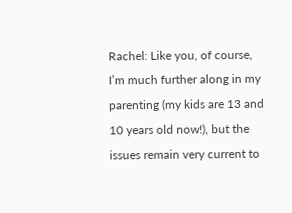Rachel: Like you, of course, I’m much further along in my parenting (my kids are 13 and 10 years old now!), but the issues remain very current to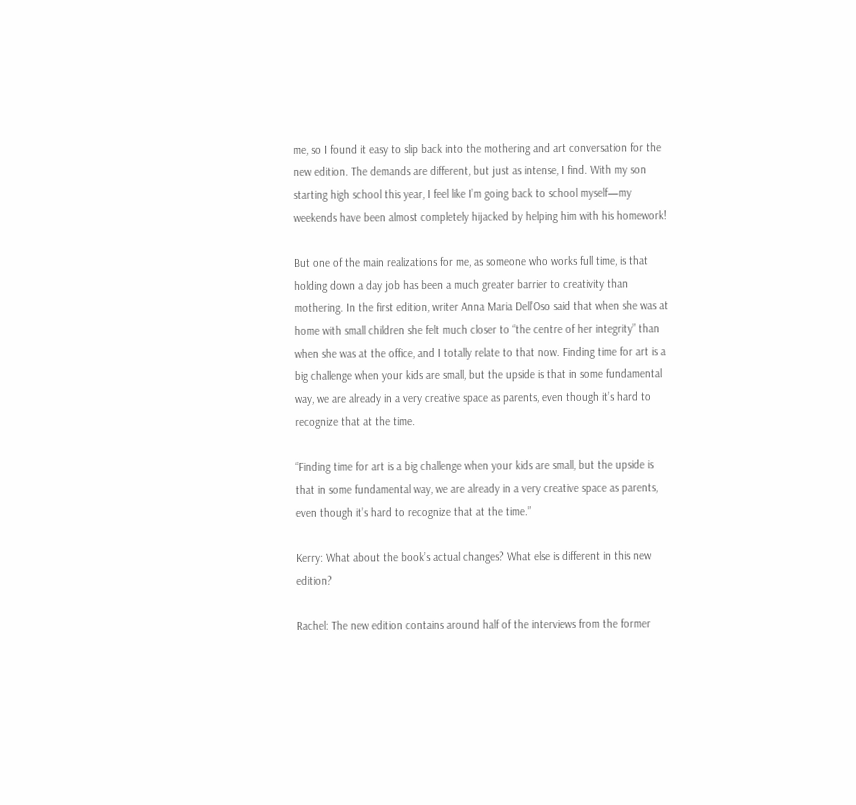me, so I found it easy to slip back into the mothering and art conversation for the new edition. The demands are different, but just as intense, I find. With my son starting high school this year, I feel like I’m going back to school myself—my weekends have been almost completely hijacked by helping him with his homework!

But one of the main realizations for me, as someone who works full time, is that holding down a day job has been a much greater barrier to creativity than mothering. In the first edition, writer Anna Maria Dell’Oso said that when she was at home with small children she felt much closer to “the centre of her integrity” than when she was at the office, and I totally relate to that now. Finding time for art is a big challenge when your kids are small, but the upside is that in some fundamental way, we are already in a very creative space as parents, even though it’s hard to recognize that at the time.

“Finding time for art is a big challenge when your kids are small, but the upside is that in some fundamental way, we are already in a very creative space as parents, even though it’s hard to recognize that at the time.”

Kerry: What about the book’s actual changes? What else is different in this new edition?

Rachel: The new edition contains around half of the interviews from the former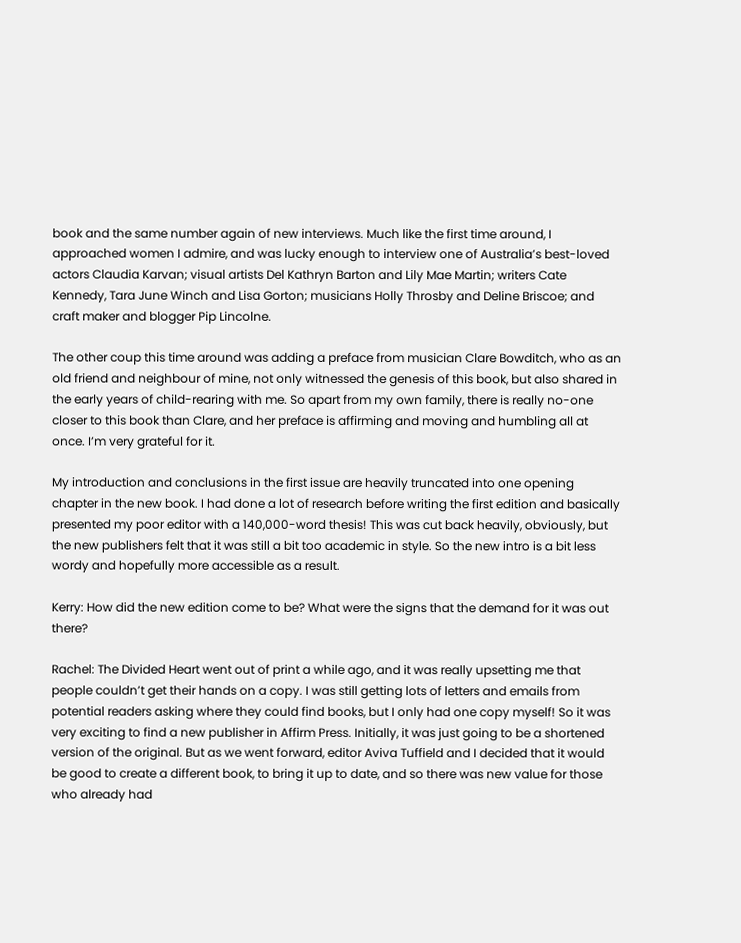book and the same number again of new interviews. Much like the first time around, I approached women I admire, and was lucky enough to interview one of Australia’s best-loved actors Claudia Karvan; visual artists Del Kathryn Barton and Lily Mae Martin; writers Cate Kennedy, Tara June Winch and Lisa Gorton; musicians Holly Throsby and Deline Briscoe; and craft maker and blogger Pip Lincolne.

The other coup this time around was adding a preface from musician Clare Bowditch, who as an old friend and neighbour of mine, not only witnessed the genesis of this book, but also shared in the early years of child-rearing with me. So apart from my own family, there is really no-one closer to this book than Clare, and her preface is affirming and moving and humbling all at once. I’m very grateful for it.

My introduction and conclusions in the first issue are heavily truncated into one opening chapter in the new book. I had done a lot of research before writing the first edition and basically presented my poor editor with a 140,000-word thesis! This was cut back heavily, obviously, but the new publishers felt that it was still a bit too academic in style. So the new intro is a bit less wordy and hopefully more accessible as a result.

Kerry: How did the new edition come to be? What were the signs that the demand for it was out there?

Rachel: The Divided Heart went out of print a while ago, and it was really upsetting me that people couldn’t get their hands on a copy. I was still getting lots of letters and emails from potential readers asking where they could find books, but I only had one copy myself! So it was very exciting to find a new publisher in Affirm Press. Initially, it was just going to be a shortened version of the original. But as we went forward, editor Aviva Tuffield and I decided that it would be good to create a different book, to bring it up to date, and so there was new value for those who already had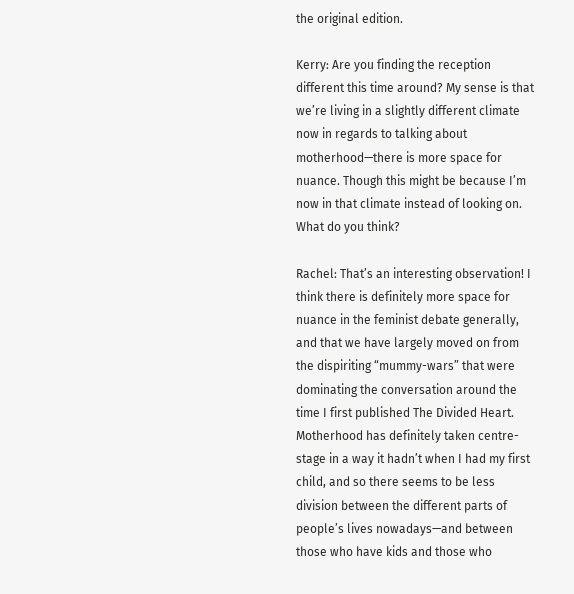the original edition.

Kerry: Are you finding the reception different this time around? My sense is that we’re living in a slightly different climate now in regards to talking about motherhood—there is more space for nuance. Though this might be because I’m now in that climate instead of looking on. What do you think?

Rachel: That’s an interesting observation! I think there is definitely more space for nuance in the feminist debate generally, and that we have largely moved on from the dispiriting “mummy-wars” that were dominating the conversation around the time I first published The Divided Heart. Motherhood has definitely taken centre-stage in a way it hadn’t when I had my first child, and so there seems to be less division between the different parts of people’s lives nowadays—and between those who have kids and those who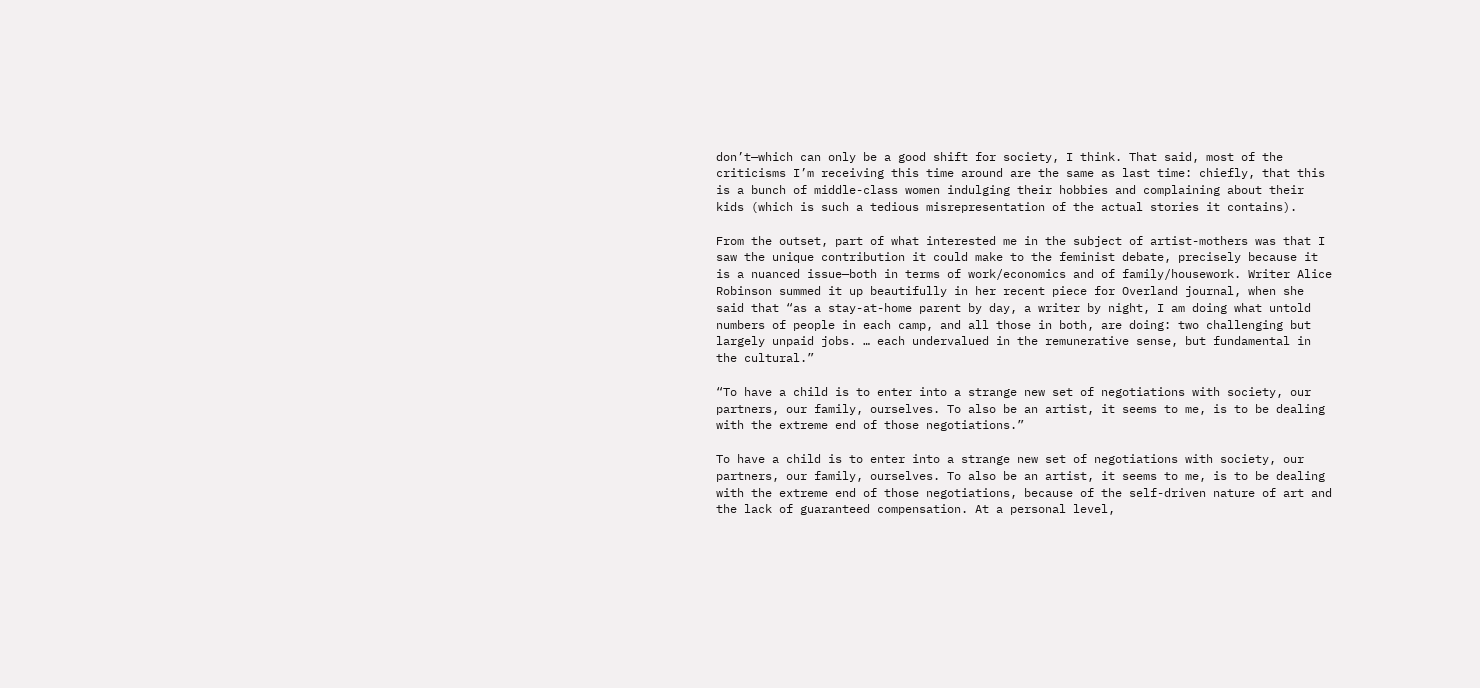don’t—which can only be a good shift for society, I think. That said, most of the criticisms I’m receiving this time around are the same as last time: chiefly, that this is a bunch of middle-class women indulging their hobbies and complaining about their kids (which is such a tedious misrepresentation of the actual stories it contains).

From the outset, part of what interested me in the subject of artist-mothers was that I saw the unique contribution it could make to the feminist debate, precisely because it is a nuanced issue—both in terms of work/economics and of family/housework. Writer Alice Robinson summed it up beautifully in her recent piece for Overland journal, when she said that “as a stay-at-home parent by day, a writer by night, I am doing what untold numbers of people in each camp, and all those in both, are doing: two challenging but largely unpaid jobs. … each undervalued in the remunerative sense, but fundamental in the cultural.”

“To have a child is to enter into a strange new set of negotiations with society, our partners, our family, ourselves. To also be an artist, it seems to me, is to be dealing with the extreme end of those negotiations.”

To have a child is to enter into a strange new set of negotiations with society, our partners, our family, ourselves. To also be an artist, it seems to me, is to be dealing with the extreme end of those negotiations, because of the self-driven nature of art and the lack of guaranteed compensation. At a personal level,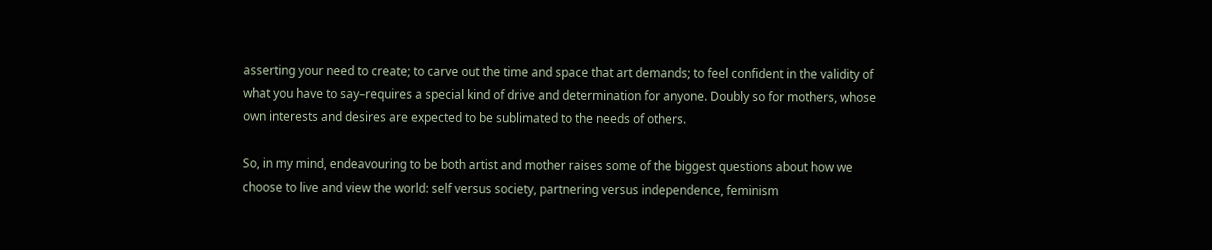asserting your need to create; to carve out the time and space that art demands; to feel confident in the validity of what you have to say–requires a special kind of drive and determination for anyone. Doubly so for mothers, whose own interests and desires are expected to be sublimated to the needs of others.

So, in my mind, endeavouring to be both artist and mother raises some of the biggest questions about how we choose to live and view the world: self versus society, partnering versus independence, feminism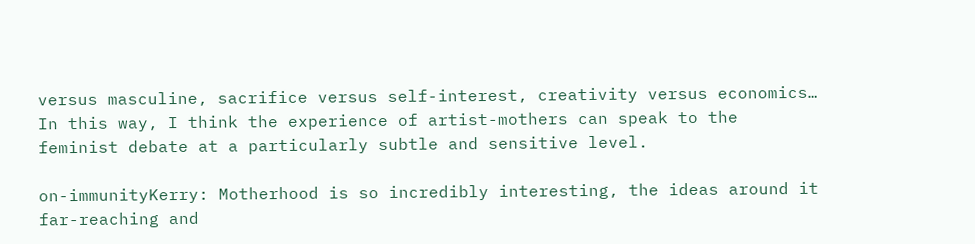versus masculine, sacrifice versus self-interest, creativity versus economics… In this way, I think the experience of artist-mothers can speak to the feminist debate at a particularly subtle and sensitive level.

on-immunityKerry: Motherhood is so incredibly interesting, the ideas around it far-reaching and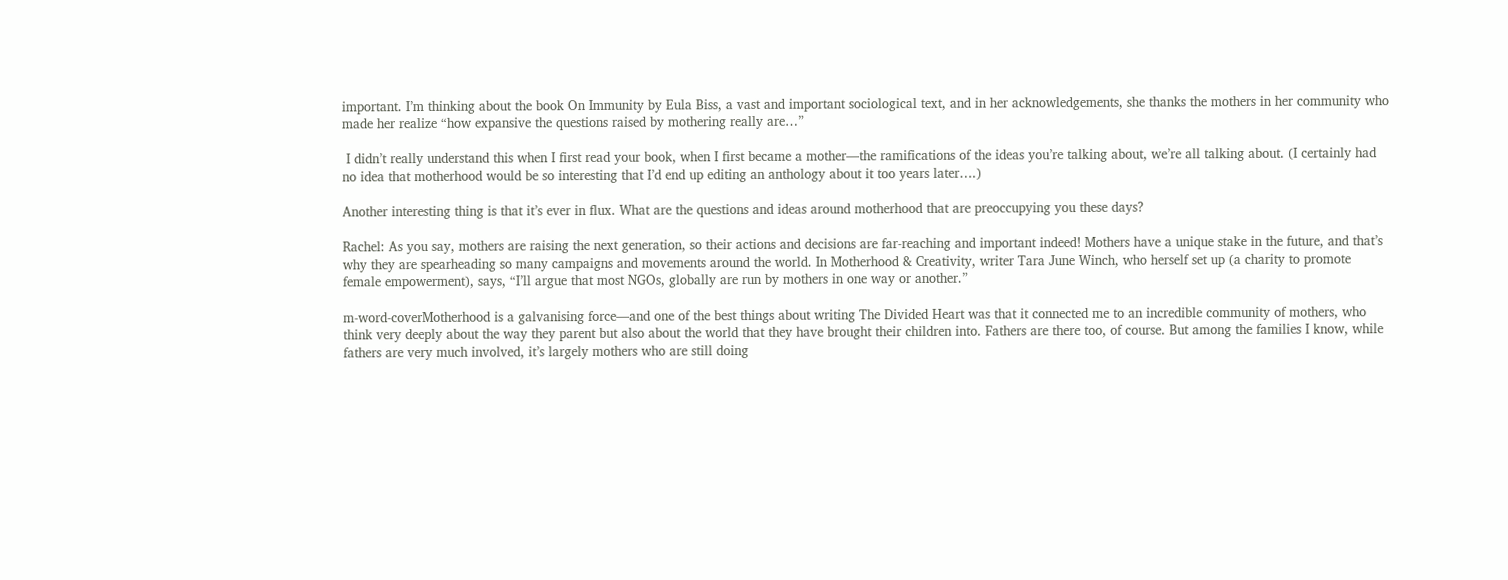important. I’m thinking about the book On Immunity by Eula Biss, a vast and important sociological text, and in her acknowledgements, she thanks the mothers in her community who made her realize “how expansive the questions raised by mothering really are…”

 I didn’t really understand this when I first read your book, when I first became a mother—the ramifications of the ideas you’re talking about, we’re all talking about. (I certainly had no idea that motherhood would be so interesting that I’d end up editing an anthology about it too years later….)

Another interesting thing is that it’s ever in flux. What are the questions and ideas around motherhood that are preoccupying you these days?

Rachel: As you say, mothers are raising the next generation, so their actions and decisions are far-reaching and important indeed! Mothers have a unique stake in the future, and that’s why they are spearheading so many campaigns and movements around the world. In Motherhood & Creativity, writer Tara June Winch, who herself set up (a charity to promote female empowerment), says, “I’ll argue that most NGOs, globally are run by mothers in one way or another.”

m-word-coverMotherhood is a galvanising force—and one of the best things about writing The Divided Heart was that it connected me to an incredible community of mothers, who think very deeply about the way they parent but also about the world that they have brought their children into. Fathers are there too, of course. But among the families I know, while fathers are very much involved, it’s largely mothers who are still doing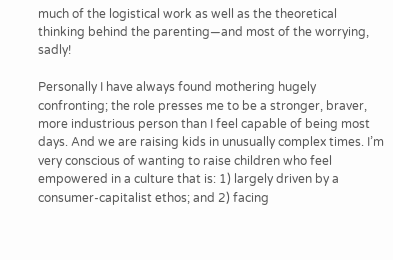much of the logistical work as well as the theoretical thinking behind the parenting—and most of the worrying, sadly!

Personally I have always found mothering hugely confronting; the role presses me to be a stronger, braver, more industrious person than I feel capable of being most days. And we are raising kids in unusually complex times. I’m very conscious of wanting to raise children who feel empowered in a culture that is: 1) largely driven by a consumer-capitalist ethos; and 2) facing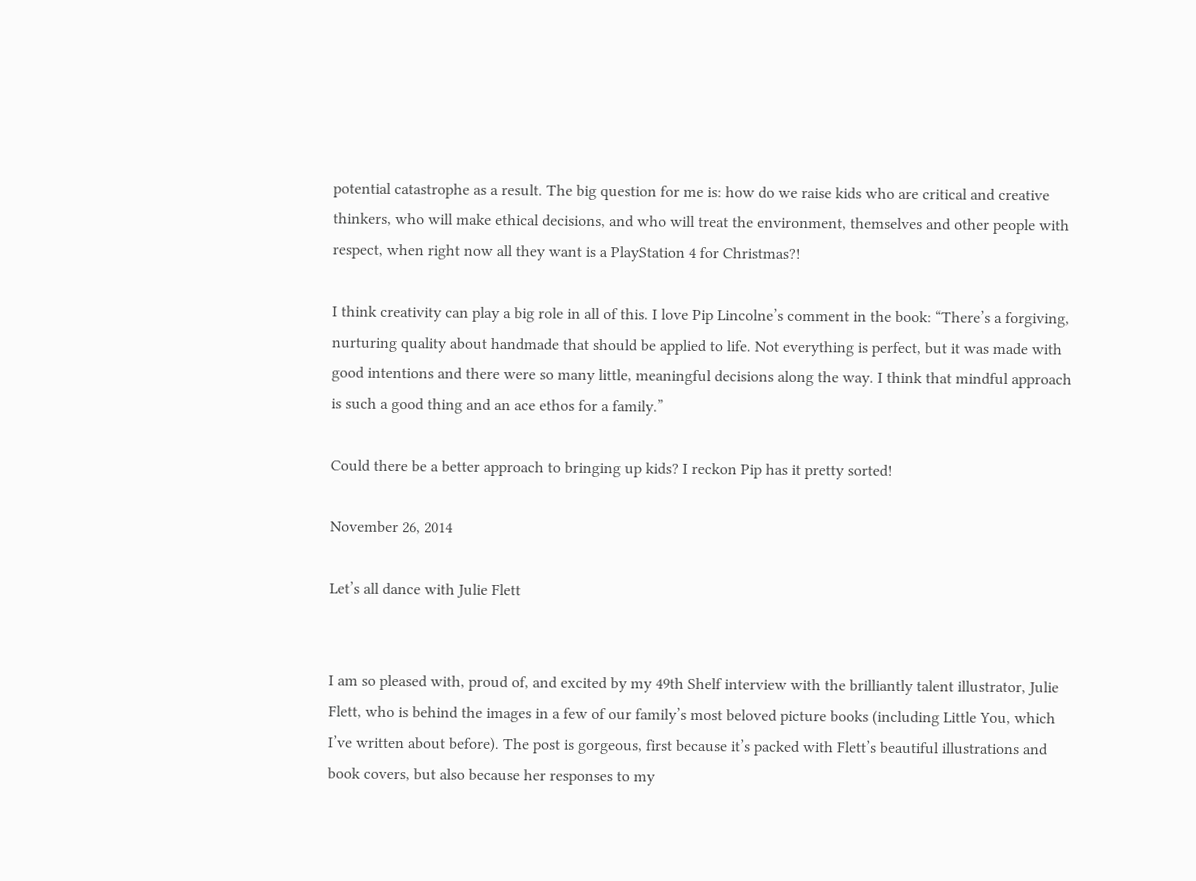potential catastrophe as a result. The big question for me is: how do we raise kids who are critical and creative thinkers, who will make ethical decisions, and who will treat the environment, themselves and other people with respect, when right now all they want is a PlayStation 4 for Christmas?!

I think creativity can play a big role in all of this. I love Pip Lincolne’s comment in the book: “There’s a forgiving, nurturing quality about handmade that should be applied to life. Not everything is perfect, but it was made with good intentions and there were so many little, meaningful decisions along the way. I think that mindful approach is such a good thing and an ace ethos for a family.”

Could there be a better approach to bringing up kids? I reckon Pip has it pretty sorted!

November 26, 2014

Let’s all dance with Julie Flett


I am so pleased with, proud of, and excited by my 49th Shelf interview with the brilliantly talent illustrator, Julie Flett, who is behind the images in a few of our family’s most beloved picture books (including Little You, which I’ve written about before). The post is gorgeous, first because it’s packed with Flett’s beautiful illustrations and book covers, but also because her responses to my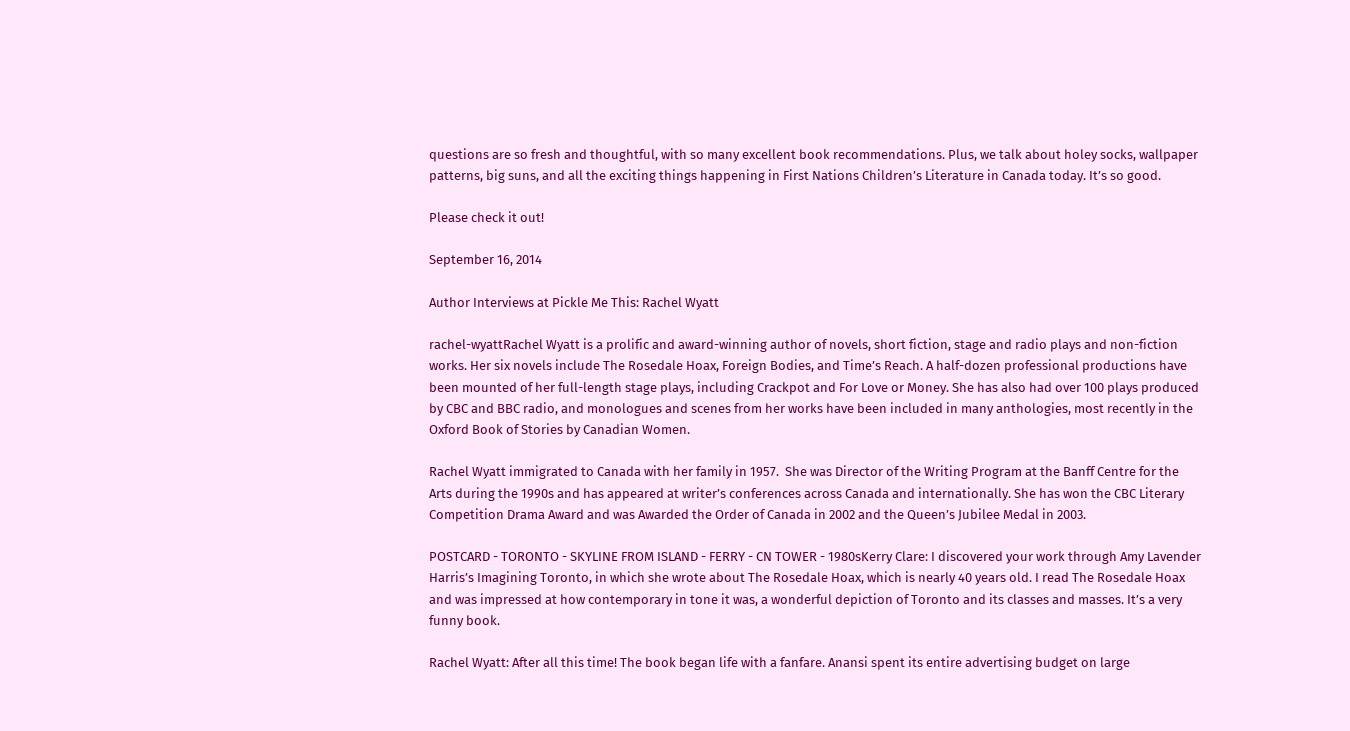questions are so fresh and thoughtful, with so many excellent book recommendations. Plus, we talk about holey socks, wallpaper patterns, big suns, and all the exciting things happening in First Nations Children’s Literature in Canada today. It’s so good.

Please check it out!

September 16, 2014

Author Interviews at Pickle Me This: Rachel Wyatt

rachel-wyattRachel Wyatt is a prolific and award-winning author of novels, short fiction, stage and radio plays and non-fiction works. Her six novels include The Rosedale Hoax, Foreign Bodies, and Time’s Reach. A half-dozen professional productions have been mounted of her full-length stage plays, including Crackpot and For Love or Money. She has also had over 100 plays produced by CBC and BBC radio, and monologues and scenes from her works have been included in many anthologies, most recently in the Oxford Book of Stories by Canadian Women.

Rachel Wyatt immigrated to Canada with her family in 1957.  She was Director of the Writing Program at the Banff Centre for the Arts during the 1990s and has appeared at writer’s conferences across Canada and internationally. She has won the CBC Literary Competition Drama Award and was Awarded the Order of Canada in 2002 and the Queen’s Jubilee Medal in 2003.

POSTCARD - TORONTO - SKYLINE FROM ISLAND - FERRY - CN TOWER - 1980sKerry Clare: I discovered your work through Amy Lavender Harris’s Imagining Toronto, in which she wrote about The Rosedale Hoax, which is nearly 40 years old. I read The Rosedale Hoax and was impressed at how contemporary in tone it was, a wonderful depiction of Toronto and its classes and masses. It’s a very funny book.

Rachel Wyatt: After all this time! The book began life with a fanfare. Anansi spent its entire advertising budget on large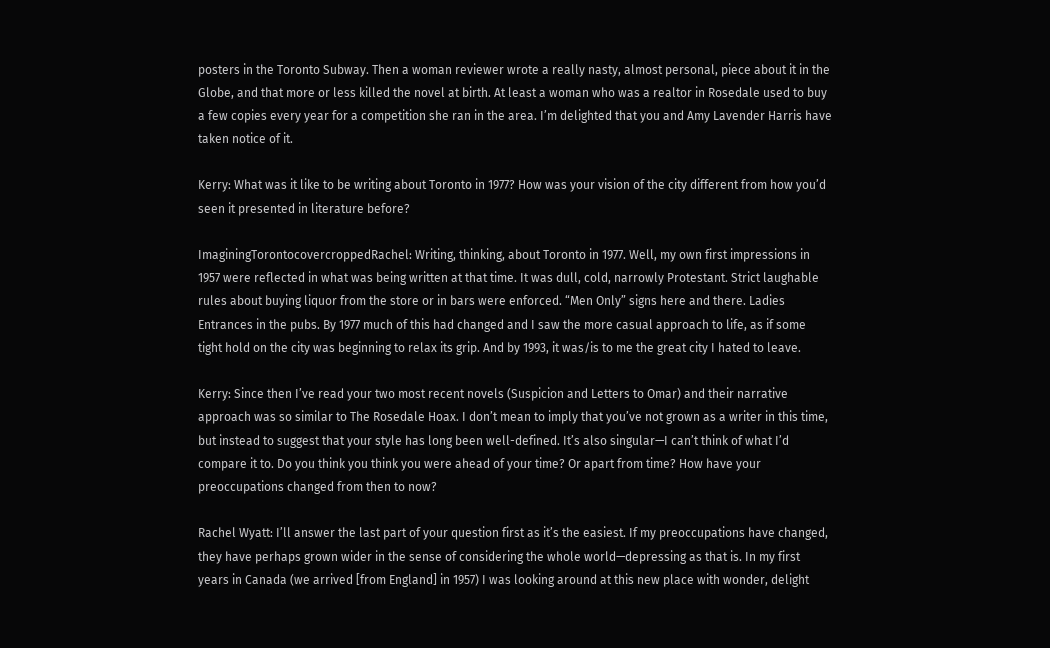posters in the Toronto Subway. Then a woman reviewer wrote a really nasty, almost personal, piece about it in the Globe, and that more or less killed the novel at birth. At least a woman who was a realtor in Rosedale used to buy a few copies every year for a competition she ran in the area. I’m delighted that you and Amy Lavender Harris have taken notice of it.

Kerry: What was it like to be writing about Toronto in 1977? How was your vision of the city different from how you’d seen it presented in literature before?

ImaginingTorontocovercroppedRachel: Writing, thinking, about Toronto in 1977. Well, my own first impressions in 1957 were reflected in what was being written at that time. It was dull, cold, narrowly Protestant. Strict laughable rules about buying liquor from the store or in bars were enforced. “Men Only” signs here and there. Ladies Entrances in the pubs. By 1977 much of this had changed and I saw the more casual approach to life, as if some tight hold on the city was beginning to relax its grip. And by 1993, it was/is to me the great city I hated to leave.

Kerry: Since then I’ve read your two most recent novels (Suspicion and Letters to Omar) and their narrative approach was so similar to The Rosedale Hoax. I don’t mean to imply that you’ve not grown as a writer in this time, but instead to suggest that your style has long been well-defined. It’s also singular—I can’t think of what I’d compare it to. Do you think you think you were ahead of your time? Or apart from time? How have your preoccupations changed from then to now?

Rachel Wyatt: I’ll answer the last part of your question first as it’s the easiest. If my preoccupations have changed, they have perhaps grown wider in the sense of considering the whole world—depressing as that is. In my first years in Canada (we arrived [from England] in 1957) I was looking around at this new place with wonder, delight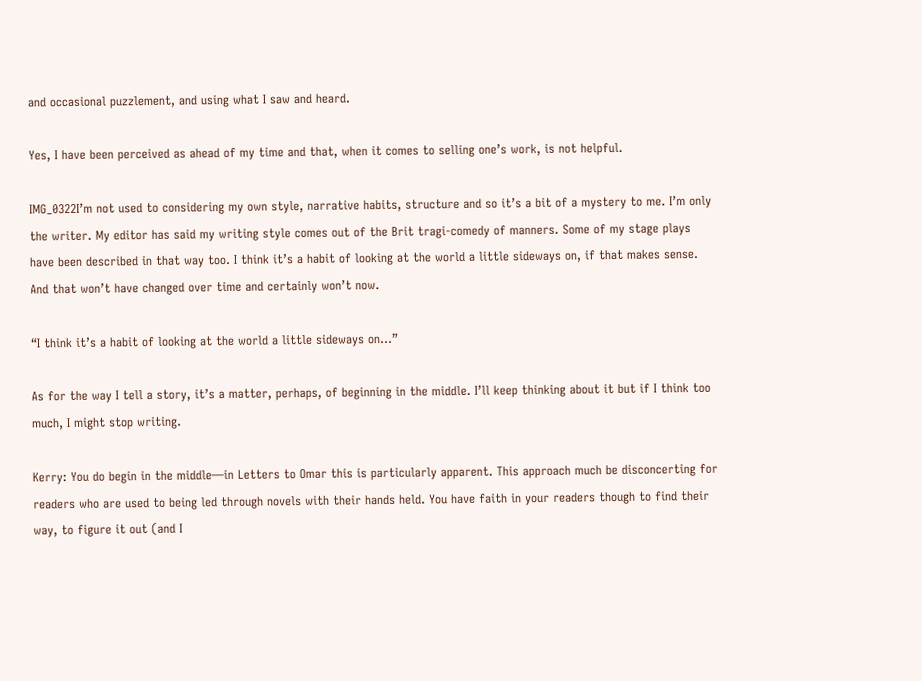and occasional puzzlement, and using what I saw and heard.

Yes, I have been perceived as ahead of my time and that, when it comes to selling one’s work, is not helpful.

IMG_0322I’m not used to considering my own style, narrative habits, structure and so it’s a bit of a mystery to me. I’m only the writer. My editor has said my writing style comes out of the Brit tragi-comedy of manners. Some of my stage plays have been described in that way too. I think it’s a habit of looking at the world a little sideways on, if that makes sense. And that won’t have changed over time and certainly won’t now.

“I think it’s a habit of looking at the world a little sideways on…”

As for the way I tell a story, it’s a matter, perhaps, of beginning in the middle. I’ll keep thinking about it but if I think too much, I might stop writing.

Kerry: You do begin in the middle—in Letters to Omar this is particularly apparent. This approach much be disconcerting for readers who are used to being led through novels with their hands held. You have faith in your readers though to find their way, to figure it out (and I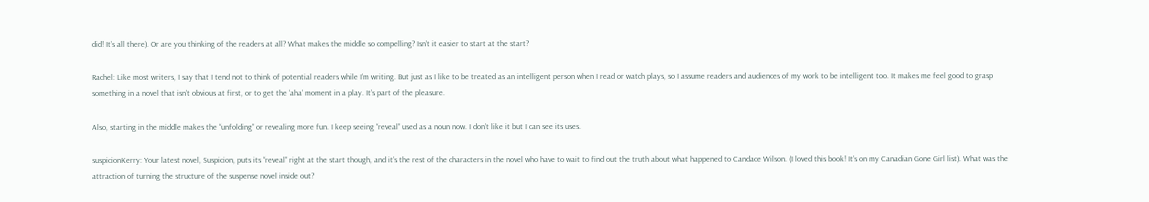did! It’s all there). Or are you thinking of the readers at all? What makes the middle so compelling? Isn’t it easier to start at the start?

Rachel: Like most writers, I say that I tend not to think of potential readers while I’m writing. But just as I like to be treated as an intelligent person when I read or watch plays, so I assume readers and audiences of my work to be intelligent too. It makes me feel good to grasp something in a novel that isn’t obvious at first, or to get the ‘aha’ moment in a play. It’s part of the pleasure.

Also, starting in the middle makes the “unfolding” or revealing more fun. I keep seeing “reveal” used as a noun now. I don’t like it but I can see its uses.

suspicionKerry: Your latest novel, Suspicion, puts its “reveal” right at the start though, and it’s the rest of the characters in the novel who have to wait to find out the truth about what happened to Candace Wilson. (I loved this book! It’s on my Canadian Gone Girl list). What was the attraction of turning the structure of the suspense novel inside out?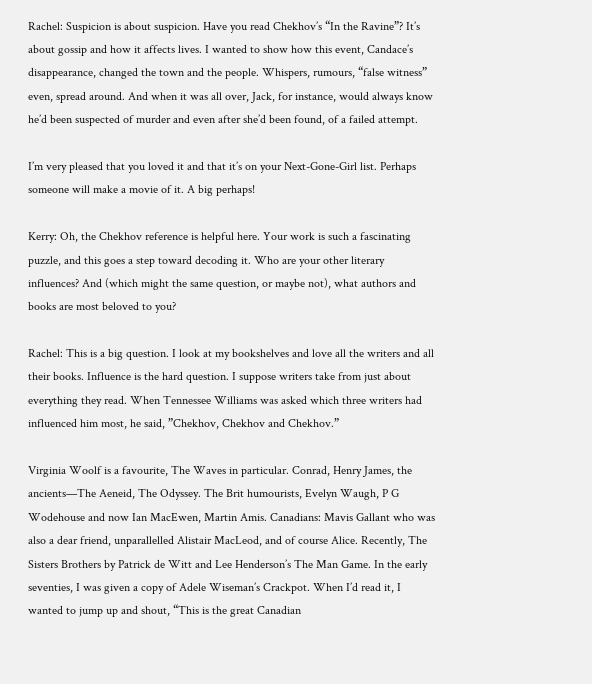Rachel: Suspicion is about suspicion. Have you read Chekhov’s “In the Ravine”? It’s about gossip and how it affects lives. I wanted to show how this event, Candace’s disappearance, changed the town and the people. Whispers, rumours, “false witness” even, spread around. And when it was all over, Jack, for instance, would always know he’d been suspected of murder and even after she’d been found, of a failed attempt.

I’m very pleased that you loved it and that it’s on your Next-Gone-Girl list. Perhaps someone will make a movie of it. A big perhaps!

Kerry: Oh, the Chekhov reference is helpful here. Your work is such a fascinating puzzle, and this goes a step toward decoding it. Who are your other literary influences? And (which might the same question, or maybe not), what authors and books are most beloved to you?

Rachel: This is a big question. I look at my bookshelves and love all the writers and all their books. Influence is the hard question. I suppose writers take from just about everything they read. When Tennessee Williams was asked which three writers had influenced him most, he said, ”Chekhov, Chekhov and Chekhov.”

Virginia Woolf is a favourite, The Waves in particular. Conrad, Henry James, the ancients—The Aeneid, The Odyssey. The Brit humourists, Evelyn Waugh, P G Wodehouse and now Ian MacEwen, Martin Amis. Canadians: Mavis Gallant who was also a dear friend, unparallelled Alistair MacLeod, and of course Alice. Recently, The Sisters Brothers by Patrick de Witt and Lee Henderson’s The Man Game. In the early seventies, I was given a copy of Adele Wiseman’s Crackpot. When I’d read it, I wanted to jump up and shout, “This is the great Canadian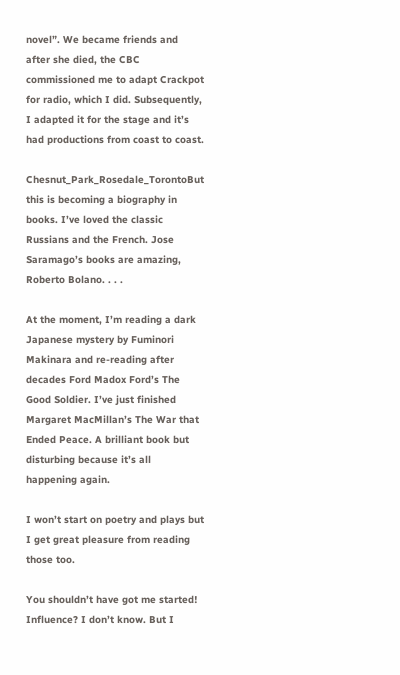novel”. We became friends and after she died, the CBC commissioned me to adapt Crackpot for radio, which I did. Subsequently, I adapted it for the stage and it’s had productions from coast to coast.

Chesnut_Park_Rosedale_TorontoBut this is becoming a biography in books. I’ve loved the classic Russians and the French. Jose Saramago’s books are amazing, Roberto Bolano. . . .

At the moment, I’m reading a dark Japanese mystery by Fuminori Makinara and re-reading after decades Ford Madox Ford’s The Good Soldier. I’ve just finished Margaret MacMillan’s The War that Ended Peace. A brilliant book but disturbing because it’s all happening again.

I won’t start on poetry and plays but I get great pleasure from reading those too.

You shouldn’t have got me started! Influence? I don’t know. But I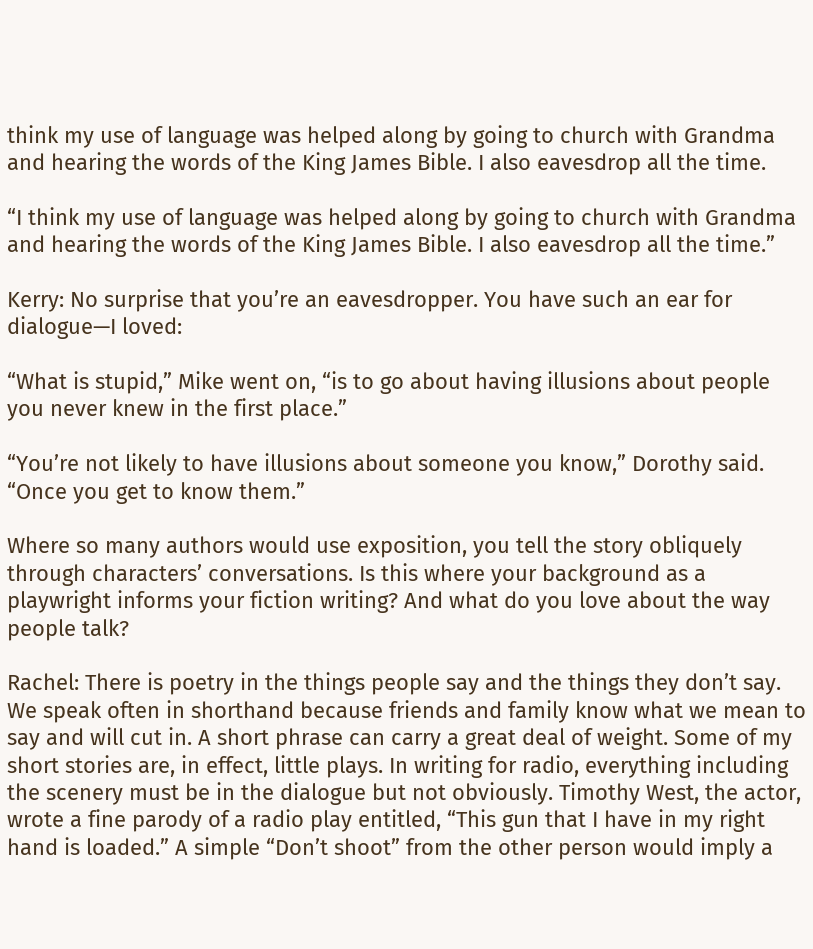think my use of language was helped along by going to church with Grandma and hearing the words of the King James Bible. I also eavesdrop all the time.

“I think my use of language was helped along by going to church with Grandma and hearing the words of the King James Bible. I also eavesdrop all the time.”

Kerry: No surprise that you’re an eavesdropper. You have such an ear for dialogue—I loved:

“What is stupid,” Mike went on, “is to go about having illusions about people you never knew in the first place.”

“You’re not likely to have illusions about someone you know,” Dorothy said. “Once you get to know them.”

Where so many authors would use exposition, you tell the story obliquely through characters’ conversations. Is this where your background as a playwright informs your fiction writing? And what do you love about the way people talk?

Rachel: There is poetry in the things people say and the things they don’t say. We speak often in shorthand because friends and family know what we mean to say and will cut in. A short phrase can carry a great deal of weight. Some of my short stories are, in effect, little plays. In writing for radio, everything including the scenery must be in the dialogue but not obviously. Timothy West, the actor, wrote a fine parody of a radio play entitled, “This gun that I have in my right hand is loaded.” A simple “Don’t shoot” from the other person would imply a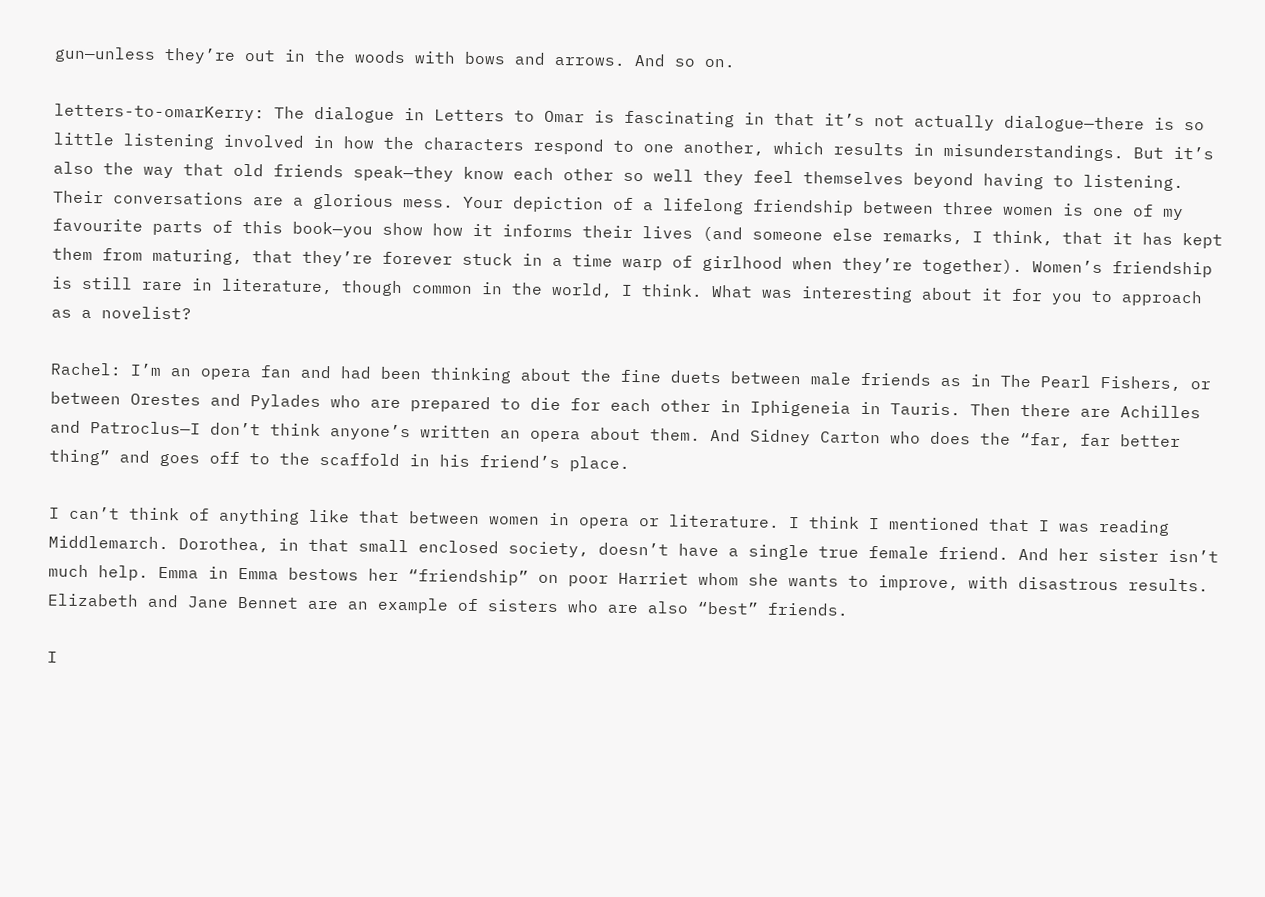gun—unless they’re out in the woods with bows and arrows. And so on.

letters-to-omarKerry: The dialogue in Letters to Omar is fascinating in that it’s not actually dialogue—there is so little listening involved in how the characters respond to one another, which results in misunderstandings. But it’s also the way that old friends speak—they know each other so well they feel themselves beyond having to listening. Their conversations are a glorious mess. Your depiction of a lifelong friendship between three women is one of my favourite parts of this book—you show how it informs their lives (and someone else remarks, I think, that it has kept them from maturing, that they’re forever stuck in a time warp of girlhood when they’re together). Women’s friendship is still rare in literature, though common in the world, I think. What was interesting about it for you to approach as a novelist?

Rachel: I’m an opera fan and had been thinking about the fine duets between male friends as in The Pearl Fishers, or between Orestes and Pylades who are prepared to die for each other in Iphigeneia in Tauris. Then there are Achilles and Patroclus—I don’t think anyone’s written an opera about them. And Sidney Carton who does the “far, far better thing” and goes off to the scaffold in his friend’s place.

I can’t think of anything like that between women in opera or literature. I think I mentioned that I was reading Middlemarch. Dorothea, in that small enclosed society, doesn’t have a single true female friend. And her sister isn’t much help. Emma in Emma bestows her “friendship” on poor Harriet whom she wants to improve, with disastrous results. Elizabeth and Jane Bennet are an example of sisters who are also “best” friends.

I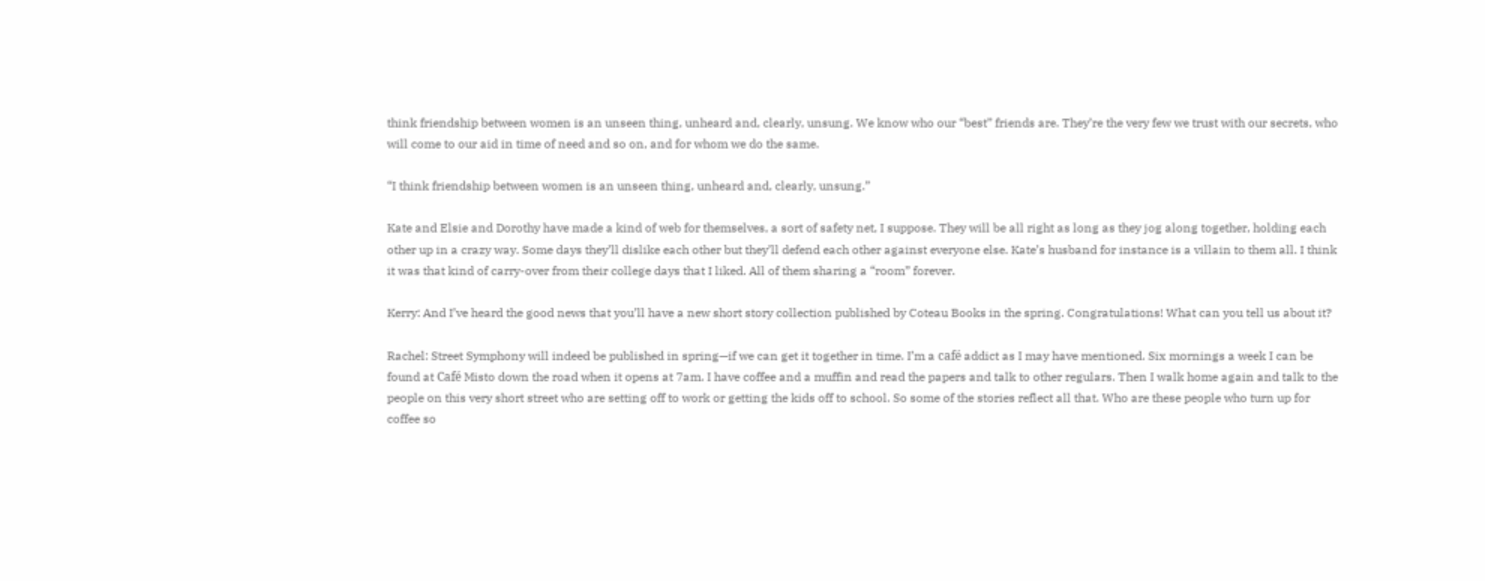think friendship between women is an unseen thing, unheard and, clearly, unsung. We know who our “best” friends are. They’re the very few we trust with our secrets, who will come to our aid in time of need and so on, and for whom we do the same.

“I think friendship between women is an unseen thing, unheard and, clearly, unsung.”

Kate and Elsie and Dorothy have made a kind of web for themselves, a sort of safety net, I suppose. They will be all right as long as they jog along together, holding each other up in a crazy way. Some days they’ll dislike each other but they’ll defend each other against everyone else. Kate’s husband for instance is a villain to them all. I think it was that kind of carry-over from their college days that I liked. All of them sharing a “room” forever.

Kerry: And I’ve heard the good news that you’ll have a new short story collection published by Coteau Books in the spring. Congratulations! What can you tell us about it?

Rachel: Street Symphony will indeed be published in spring—if we can get it together in time. I’m a café addict as I may have mentioned. Six mornings a week I can be found at Café Misto down the road when it opens at 7am. I have coffee and a muffin and read the papers and talk to other regulars. Then I walk home again and talk to the people on this very short street who are setting off to work or getting the kids off to school. So some of the stories reflect all that. Who are these people who turn up for coffee so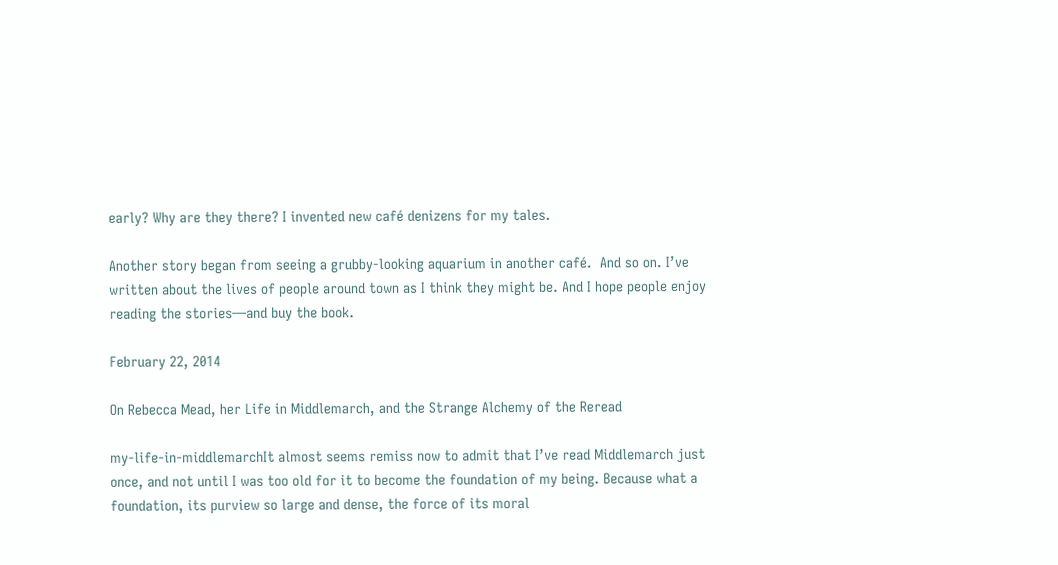early? Why are they there? I invented new café denizens for my tales.

Another story began from seeing a grubby-looking aquarium in another café.  And so on. I’ve written about the lives of people around town as I think they might be. And I hope people enjoy reading the stories—and buy the book.

February 22, 2014

On Rebecca Mead, her Life in Middlemarch, and the Strange Alchemy of the Reread

my-life-in-middlemarchIt almost seems remiss now to admit that I’ve read Middlemarch just once, and not until I was too old for it to become the foundation of my being. Because what a foundation, its purview so large and dense, the force of its moral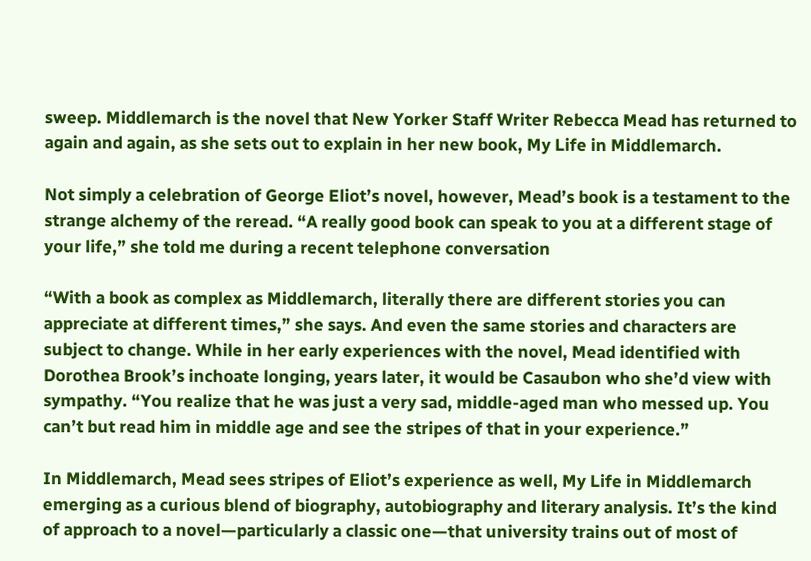sweep. Middlemarch is the novel that New Yorker Staff Writer Rebecca Mead has returned to again and again, as she sets out to explain in her new book, My Life in Middlemarch.

Not simply a celebration of George Eliot’s novel, however, Mead’s book is a testament to the strange alchemy of the reread. “A really good book can speak to you at a different stage of your life,” she told me during a recent telephone conversation

“With a book as complex as Middlemarch, literally there are different stories you can appreciate at different times,” she says. And even the same stories and characters are subject to change. While in her early experiences with the novel, Mead identified with Dorothea Brook’s inchoate longing, years later, it would be Casaubon who she’d view with sympathy. “You realize that he was just a very sad, middle-aged man who messed up. You can’t but read him in middle age and see the stripes of that in your experience.”

In Middlemarch, Mead sees stripes of Eliot’s experience as well, My Life in Middlemarch emerging as a curious blend of biography, autobiography and literary analysis. It’s the kind of approach to a novel—particularly a classic one—that university trains out of most of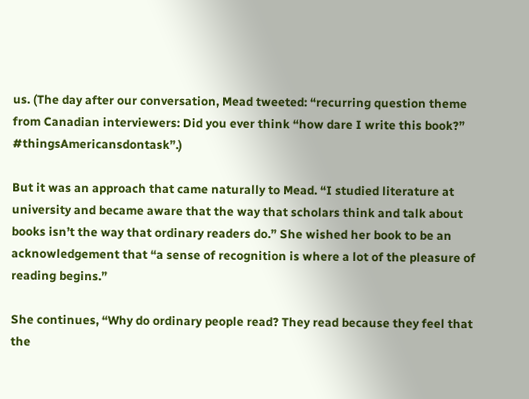us. (The day after our conversation, Mead tweeted: “recurring question theme from Canadian interviewers: Did you ever think “how dare I write this book?” #thingsAmericansdontask”.)

But it was an approach that came naturally to Mead. “I studied literature at university and became aware that the way that scholars think and talk about books isn’t the way that ordinary readers do.” She wished her book to be an acknowledgement that “a sense of recognition is where a lot of the pleasure of reading begins.”

She continues, “Why do ordinary people read? They read because they feel that the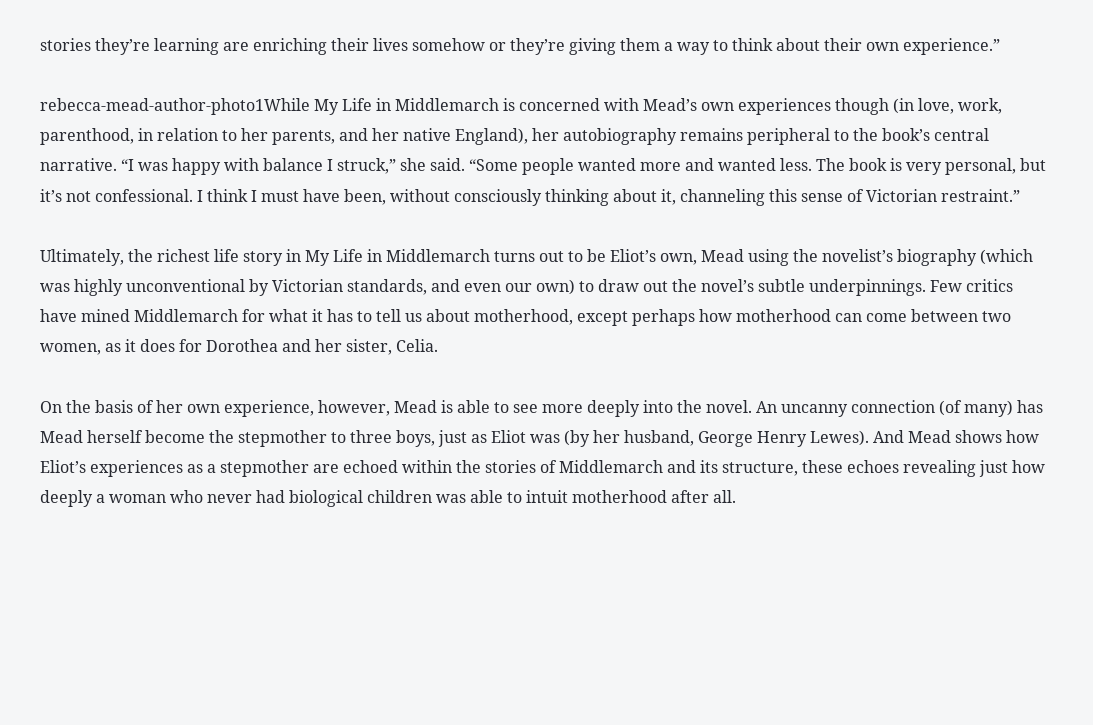stories they’re learning are enriching their lives somehow or they’re giving them a way to think about their own experience.”

rebecca-mead-author-photo1While My Life in Middlemarch is concerned with Mead’s own experiences though (in love, work, parenthood, in relation to her parents, and her native England), her autobiography remains peripheral to the book’s central narrative. “I was happy with balance I struck,” she said. “Some people wanted more and wanted less. The book is very personal, but it’s not confessional. I think I must have been, without consciously thinking about it, channeling this sense of Victorian restraint.”

Ultimately, the richest life story in My Life in Middlemarch turns out to be Eliot’s own, Mead using the novelist’s biography (which was highly unconventional by Victorian standards, and even our own) to draw out the novel’s subtle underpinnings. Few critics have mined Middlemarch for what it has to tell us about motherhood, except perhaps how motherhood can come between two women, as it does for Dorothea and her sister, Celia.

On the basis of her own experience, however, Mead is able to see more deeply into the novel. An uncanny connection (of many) has Mead herself become the stepmother to three boys, just as Eliot was (by her husband, George Henry Lewes). And Mead shows how Eliot’s experiences as a stepmother are echoed within the stories of Middlemarch and its structure, these echoes revealing just how deeply a woman who never had biological children was able to intuit motherhood after all.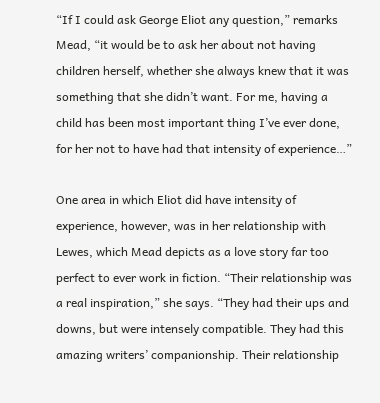“If I could ask George Eliot any question,” remarks Mead, “it would be to ask her about not having children herself, whether she always knew that it was something that she didn’t want. For me, having a child has been most important thing I’ve ever done, for her not to have had that intensity of experience…”

One area in which Eliot did have intensity of experience, however, was in her relationship with Lewes, which Mead depicts as a love story far too perfect to ever work in fiction. “Their relationship was a real inspiration,” she says. “They had their ups and downs, but were intensely compatible. They had this amazing writers’ companionship. Their relationship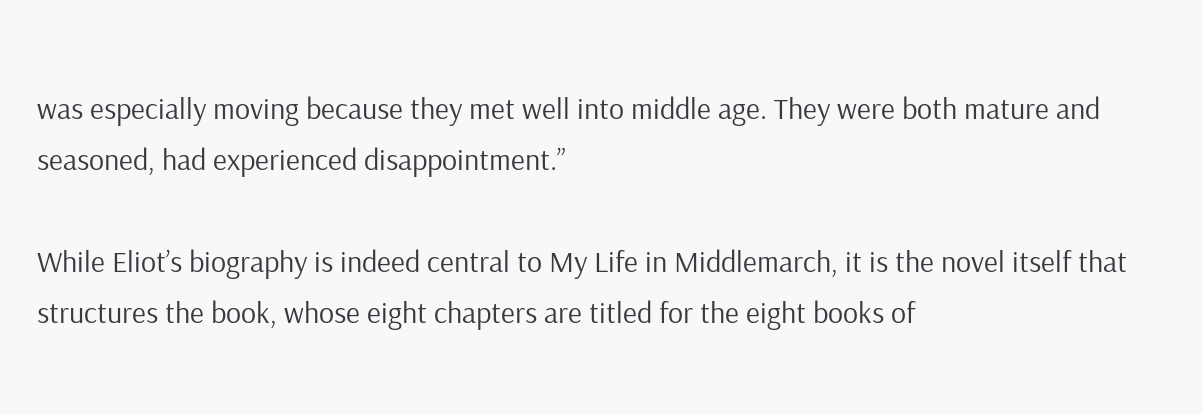was especially moving because they met well into middle age. They were both mature and seasoned, had experienced disappointment.”

While Eliot’s biography is indeed central to My Life in Middlemarch, it is the novel itself that structures the book, whose eight chapters are titled for the eight books of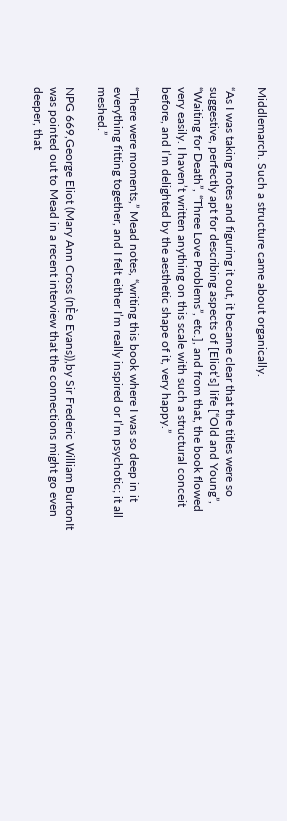Middlemarch. Such a structure came about organically.

“As I was taking notes and figuring it out, it became clear that the titles were so suggestive, perfectly apt for describing aspects of [Eliot’s] life [“Old and Young”, “Waiting for Death”, “Three Love Problems”, etc.], and from that, the book flowed very easily. I haven’t written anything on this scale with such a structural conceit before, and I’m delighted by the aesthetic shape of it, very happy.”

“There were moments,” Mead notes, “writing this book where I was so deep in it everything fitting together, and I felt either I’m really inspired or I’m psychotic; it all meshed.”

NPG 669,George Eliot (Mary Ann Cross (nÈe Evans)),by Sir Frederic William BurtonIt was pointed out to Mead in a recent interview that the connections might go even deeper, that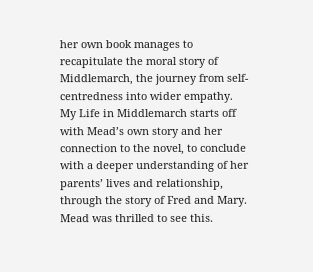her own book manages to recapitulate the moral story of Middlemarch, the journey from self-centredness into wider empathy. My Life in Middlemarch starts off with Mead’s own story and her connection to the novel, to conclude with a deeper understanding of her parents’ lives and relationship, through the story of Fred and Mary. Mead was thrilled to see this.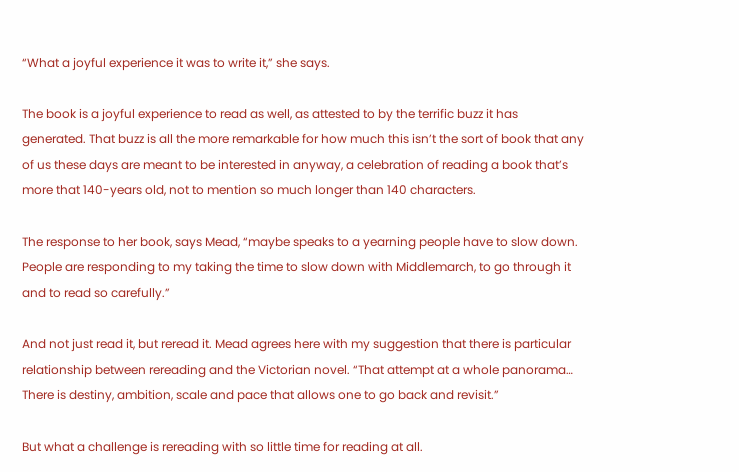“What a joyful experience it was to write it,” she says.

The book is a joyful experience to read as well, as attested to by the terrific buzz it has generated. That buzz is all the more remarkable for how much this isn’t the sort of book that any of us these days are meant to be interested in anyway, a celebration of reading a book that’s more that 140-years old, not to mention so much longer than 140 characters.

The response to her book, says Mead, “maybe speaks to a yearning people have to slow down. People are responding to my taking the time to slow down with Middlemarch, to go through it and to read so carefully.”

And not just read it, but reread it. Mead agrees here with my suggestion that there is particular relationship between rereading and the Victorian novel. “That attempt at a whole panorama… There is destiny, ambition, scale and pace that allows one to go back and revisit.”

But what a challenge is rereading with so little time for reading at all.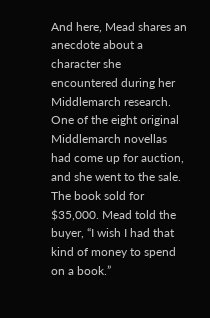And here, Mead shares an anecdote about a character she encountered during her Middlemarch research. One of the eight original Middlemarch novellas had come up for auction, and she went to the sale. The book sold for $35,000. Mead told the buyer, “I wish I had that kind of money to spend on a book.”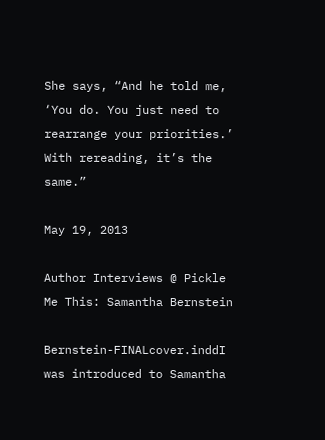She says, “And he told me, ‘You do. You just need to rearrange your priorities.’ With rereading, it’s the same.”

May 19, 2013

Author Interviews @ Pickle Me This: Samantha Bernstein

Bernstein-FINALcover.inddI was introduced to Samantha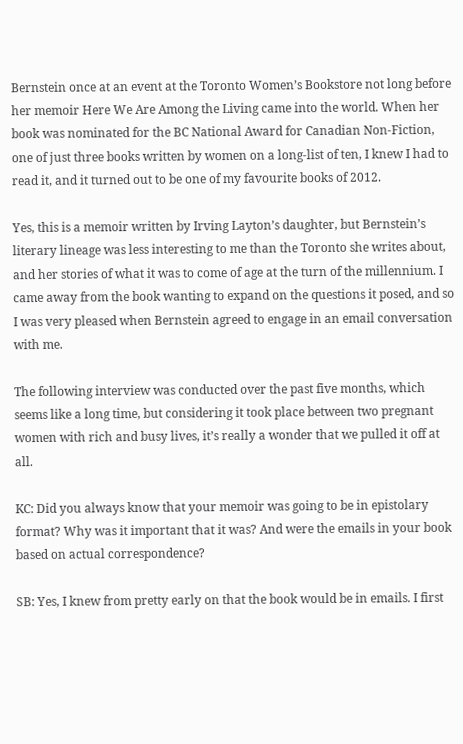Bernstein once at an event at the Toronto Women’s Bookstore not long before her memoir Here We Are Among the Living came into the world. When her book was nominated for the BC National Award for Canadian Non-Fiction, one of just three books written by women on a long-list of ten, I knew I had to read it, and it turned out to be one of my favourite books of 2012.

Yes, this is a memoir written by Irving Layton’s daughter, but Bernstein’s literary lineage was less interesting to me than the Toronto she writes about, and her stories of what it was to come of age at the turn of the millennium. I came away from the book wanting to expand on the questions it posed, and so I was very pleased when Bernstein agreed to engage in an email conversation with me.

The following interview was conducted over the past five months, which seems like a long time, but considering it took place between two pregnant women with rich and busy lives, it’s really a wonder that we pulled it off at all.

KC: Did you always know that your memoir was going to be in epistolary format? Why was it important that it was? And were the emails in your book based on actual correspondence?

SB: Yes, I knew from pretty early on that the book would be in emails. I first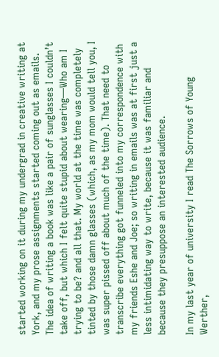started working on it during my undergrad in creative writing at York, and my prose assignments started coming out as emails. The idea of writing a book was like a pair of sunglasses I couldn’t take off, but which I felt quite stupid about wearing—Who am I trying to be? and all that. My world at the time was completely tinted by those damn glasses (which, as my mom would tell you, I was super pissed off about much of the time). That need to transcribe everything got funneled into my correspondence with my friends Eshe and Joe; so writing in emails was at first just a less intimidating way to write, because it was familiar and because they presuppose an interested audience.

In my last year of university I read The Sorrows of Young Werther,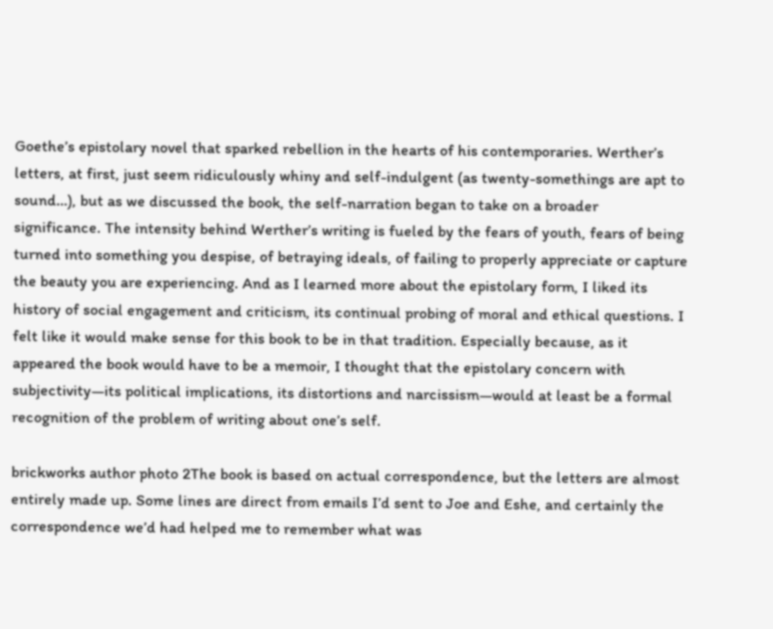Goethe’s epistolary novel that sparked rebellion in the hearts of his contemporaries. Werther’s letters, at first, just seem ridiculously whiny and self-indulgent (as twenty-somethings are apt to sound…), but as we discussed the book, the self-narration began to take on a broader significance. The intensity behind Werther’s writing is fueled by the fears of youth, fears of being turned into something you despise, of betraying ideals, of failing to properly appreciate or capture the beauty you are experiencing. And as I learned more about the epistolary form, I liked its history of social engagement and criticism, its continual probing of moral and ethical questions. I felt like it would make sense for this book to be in that tradition. Especially because, as it appeared the book would have to be a memoir, I thought that the epistolary concern with subjectivity—its political implications, its distortions and narcissism—would at least be a formal recognition of the problem of writing about one’s self.

brickworks author photo 2The book is based on actual correspondence, but the letters are almost entirely made up. Some lines are direct from emails I’d sent to Joe and Eshe, and certainly the correspondence we’d had helped me to remember what was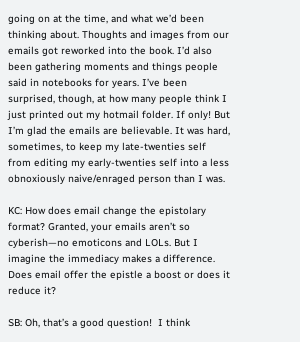going on at the time, and what we’d been thinking about. Thoughts and images from our emails got reworked into the book. I’d also been gathering moments and things people said in notebooks for years. I’ve been surprised, though, at how many people think I just printed out my hotmail folder. If only! But I’m glad the emails are believable. It was hard, sometimes, to keep my late-twenties self from editing my early-twenties self into a less obnoxiously naive/enraged person than I was.

KC: How does email change the epistolary format? Granted, your emails aren’t so cyberish—no emoticons and LOLs. But I imagine the immediacy makes a difference. Does email offer the epistle a boost or does it reduce it?

SB: Oh, that’s a good question!  I think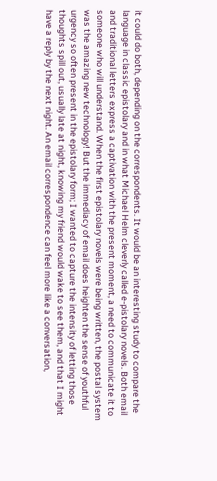it could do both, depending on the correspondents. It would be an interesting study to compare the language in classic epistolary and in what Michael Helm cleverly called e-pistolary novels. Both email and traditional letters express a captivation with the present moment, a need to communicate it to someone who will understand. When the first epistolary novels were being written, the postal system was the amazing new technology! But the immediacy of email does heighten the sense of youthful urgency so often present in the epistolary form; I wanted to capture the intensity of letting those thoughts spill out, usually late at night, knowing my friend would wake to see them, and that I might have a reply by the next night. An email correspondence can feel more like a conversation,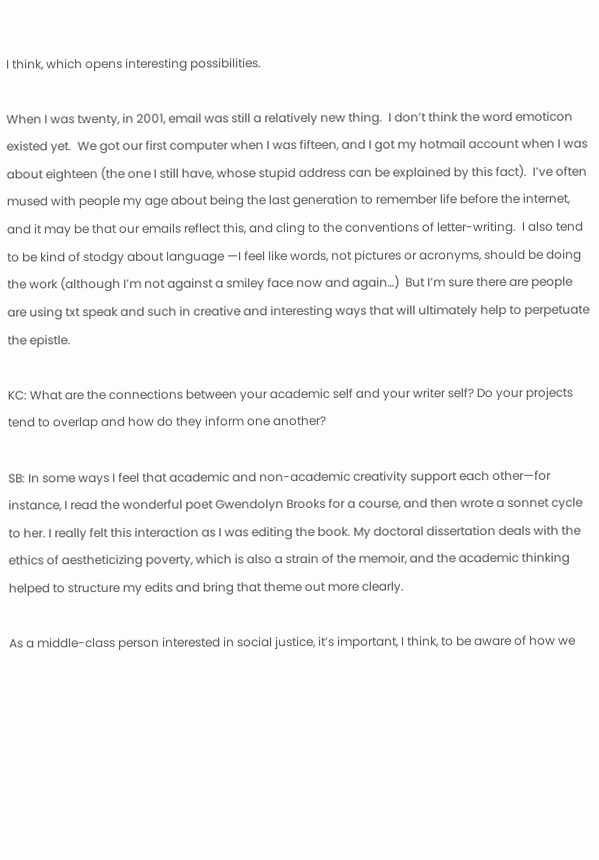I think, which opens interesting possibilities.

When I was twenty, in 2001, email was still a relatively new thing.  I don’t think the word emoticon existed yet.  We got our first computer when I was fifteen, and I got my hotmail account when I was about eighteen (the one I still have, whose stupid address can be explained by this fact).  I’ve often mused with people my age about being the last generation to remember life before the internet, and it may be that our emails reflect this, and cling to the conventions of letter-writing.  I also tend to be kind of stodgy about language —I feel like words, not pictures or acronyms, should be doing the work (although I’m not against a smiley face now and again…)  But I’m sure there are people are using txt speak and such in creative and interesting ways that will ultimately help to perpetuate the epistle.

KC: What are the connections between your academic self and your writer self? Do your projects tend to overlap and how do they inform one another?

SB: In some ways I feel that academic and non-academic creativity support each other—for instance, I read the wonderful poet Gwendolyn Brooks for a course, and then wrote a sonnet cycle to her. I really felt this interaction as I was editing the book. My doctoral dissertation deals with the ethics of aestheticizing poverty, which is also a strain of the memoir, and the academic thinking helped to structure my edits and bring that theme out more clearly.

As a middle-class person interested in social justice, it’s important, I think, to be aware of how we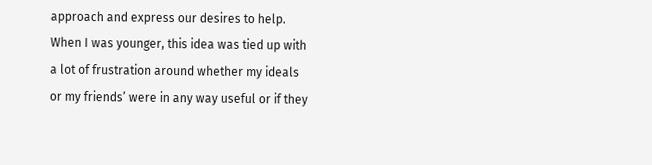approach and express our desires to help. When I was younger, this idea was tied up with a lot of frustration around whether my ideals or my friends’ were in any way useful or if they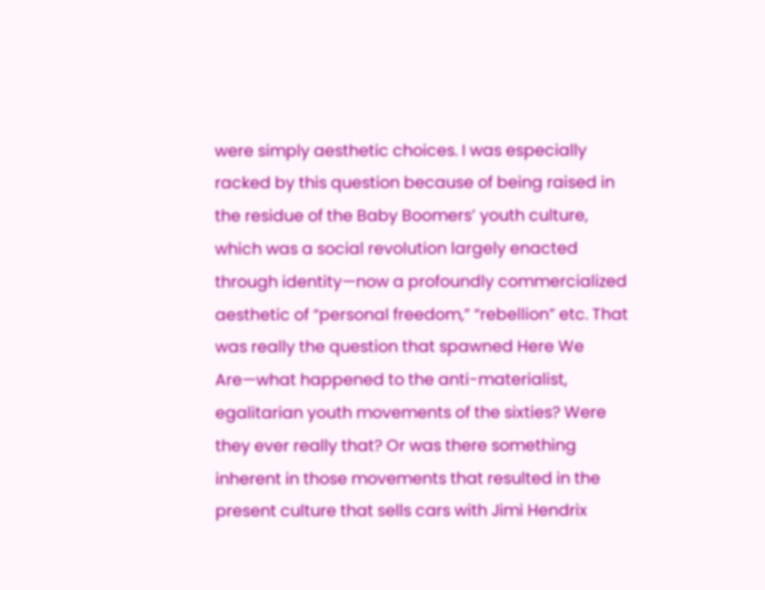were simply aesthetic choices. I was especially racked by this question because of being raised in the residue of the Baby Boomers’ youth culture, which was a social revolution largely enacted through identity—now a profoundly commercialized aesthetic of “personal freedom,” “rebellion” etc. That was really the question that spawned Here We Are—what happened to the anti-materialist, egalitarian youth movements of the sixties? Were they ever really that? Or was there something inherent in those movements that resulted in the present culture that sells cars with Jimi Hendrix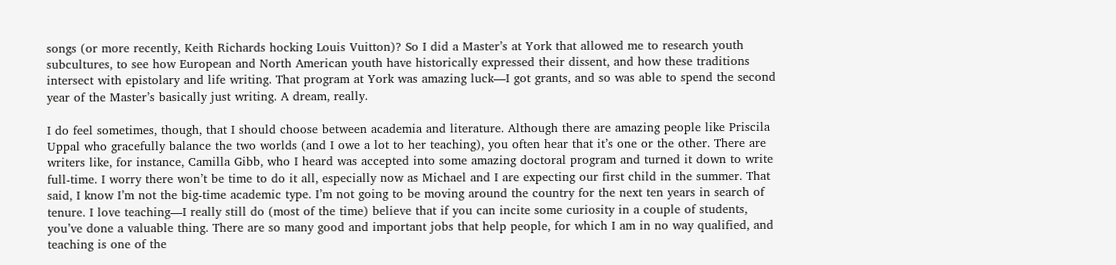songs (or more recently, Keith Richards hocking Louis Vuitton)? So I did a Master’s at York that allowed me to research youth subcultures, to see how European and North American youth have historically expressed their dissent, and how these traditions intersect with epistolary and life writing. That program at York was amazing luck—I got grants, and so was able to spend the second year of the Master’s basically just writing. A dream, really.

I do feel sometimes, though, that I should choose between academia and literature. Although there are amazing people like Priscila Uppal who gracefully balance the two worlds (and I owe a lot to her teaching), you often hear that it’s one or the other. There are writers like, for instance, Camilla Gibb, who I heard was accepted into some amazing doctoral program and turned it down to write full-time. I worry there won’t be time to do it all, especially now as Michael and I are expecting our first child in the summer. That said, I know I’m not the big-time academic type. I’m not going to be moving around the country for the next ten years in search of tenure. I love teaching—I really still do (most of the time) believe that if you can incite some curiosity in a couple of students, you’ve done a valuable thing. There are so many good and important jobs that help people, for which I am in no way qualified, and teaching is one of the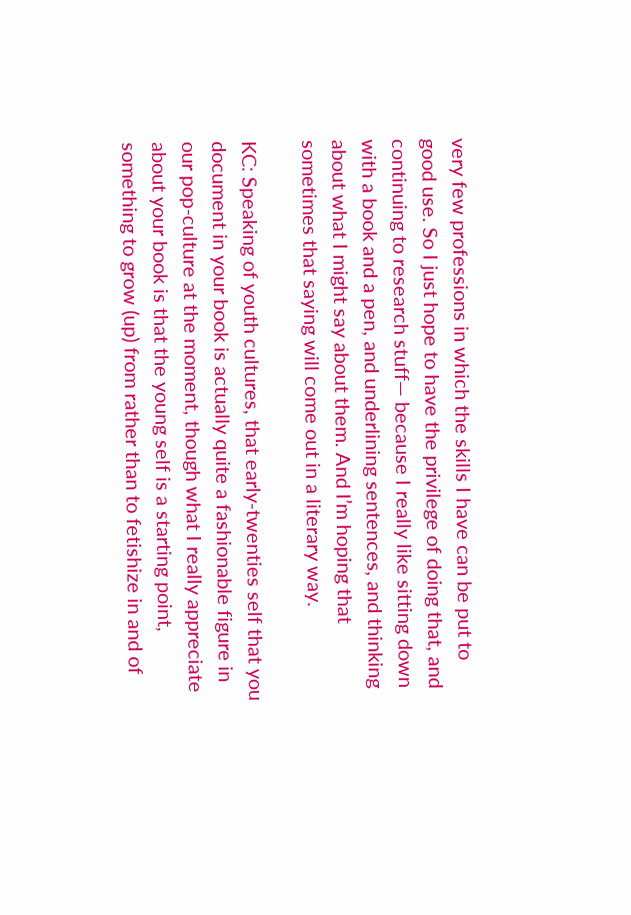very few professions in which the skills I have can be put to good use. So I just hope to have the privilege of doing that, and continuing to research stuff— because I really like sitting down with a book and a pen, and underlining sentences, and thinking about what I might say about them. And I’m hoping that sometimes that saying will come out in a literary way.

KC: Speaking of youth cultures, that early-twenties self that you document in your book is actually quite a fashionable figure in our pop-culture at the moment, though what I really appreciate about your book is that the young self is a starting point, something to grow (up) from rather than to fetishize in and of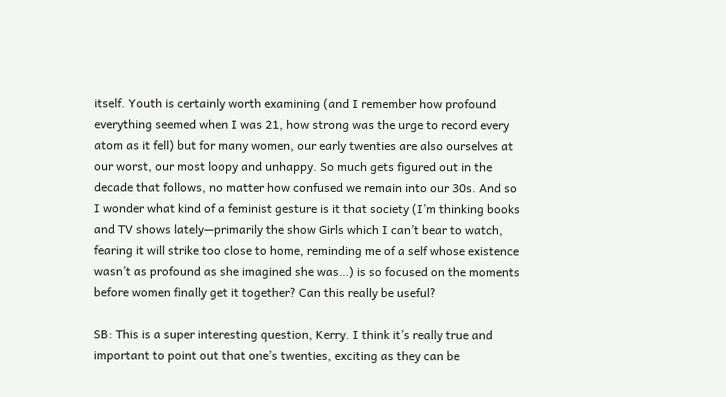itself. Youth is certainly worth examining (and I remember how profound everything seemed when I was 21, how strong was the urge to record every atom as it fell) but for many women, our early twenties are also ourselves at our worst, our most loopy and unhappy. So much gets figured out in the decade that follows, no matter how confused we remain into our 30s. And so I wonder what kind of a feminist gesture is it that society (I’m thinking books and TV shows lately—primarily the show Girls which I can’t bear to watch, fearing it will strike too close to home, reminding me of a self whose existence wasn’t as profound as she imagined she was…) is so focused on the moments before women finally get it together? Can this really be useful?

SB: This is a super interesting question, Kerry. I think it’s really true and important to point out that one’s twenties, exciting as they can be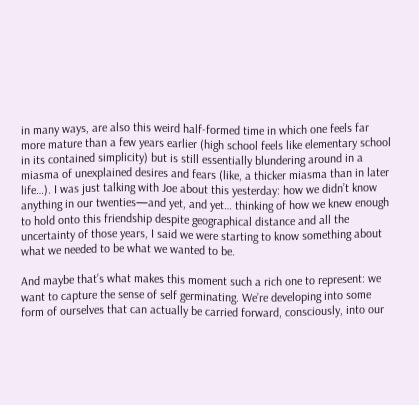in many ways, are also this weird half-formed time in which one feels far more mature than a few years earlier (high school feels like elementary school in its contained simplicity) but is still essentially blundering around in a miasma of unexplained desires and fears (like, a thicker miasma than in later life…). I was just talking with Joe about this yesterday: how we didn’t know anything in our twenties—and yet, and yet… thinking of how we knew enough to hold onto this friendship despite geographical distance and all the uncertainty of those years, I said we were starting to know something about what we needed to be what we wanted to be.

And maybe that’s what makes this moment such a rich one to represent: we want to capture the sense of self germinating. We’re developing into some form of ourselves that can actually be carried forward, consciously, into our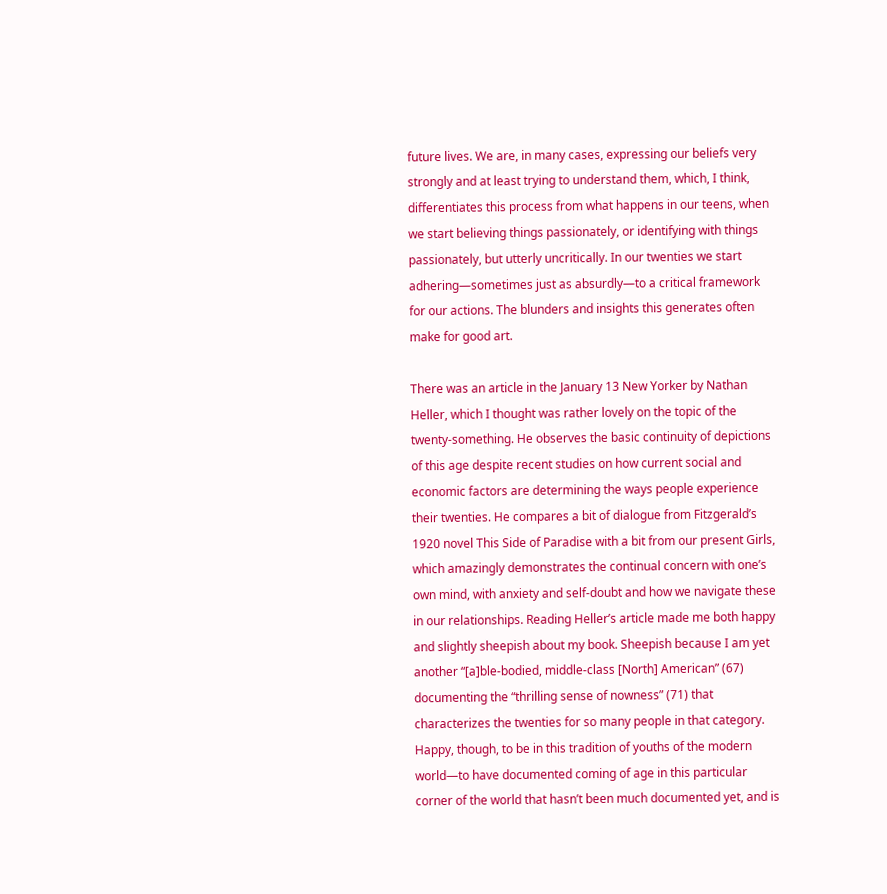future lives. We are, in many cases, expressing our beliefs very strongly and at least trying to understand them, which, I think, differentiates this process from what happens in our teens, when we start believing things passionately, or identifying with things passionately, but utterly uncritically. In our twenties we start adhering—sometimes just as absurdly—to a critical framework for our actions. The blunders and insights this generates often make for good art.

There was an article in the January 13 New Yorker by Nathan Heller, which I thought was rather lovely on the topic of the twenty-something. He observes the basic continuity of depictions of this age despite recent studies on how current social and economic factors are determining the ways people experience their twenties. He compares a bit of dialogue from Fitzgerald’s 1920 novel This Side of Paradise with a bit from our present Girls, which amazingly demonstrates the continual concern with one’s own mind, with anxiety and self-doubt and how we navigate these in our relationships. Reading Heller’s article made me both happy and slightly sheepish about my book. Sheepish because I am yet another “[a]ble-bodied, middle-class [North] American” (67) documenting the “thrilling sense of nowness” (71) that characterizes the twenties for so many people in that category. Happy, though, to be in this tradition of youths of the modern world—to have documented coming of age in this particular corner of the world that hasn’t been much documented yet, and is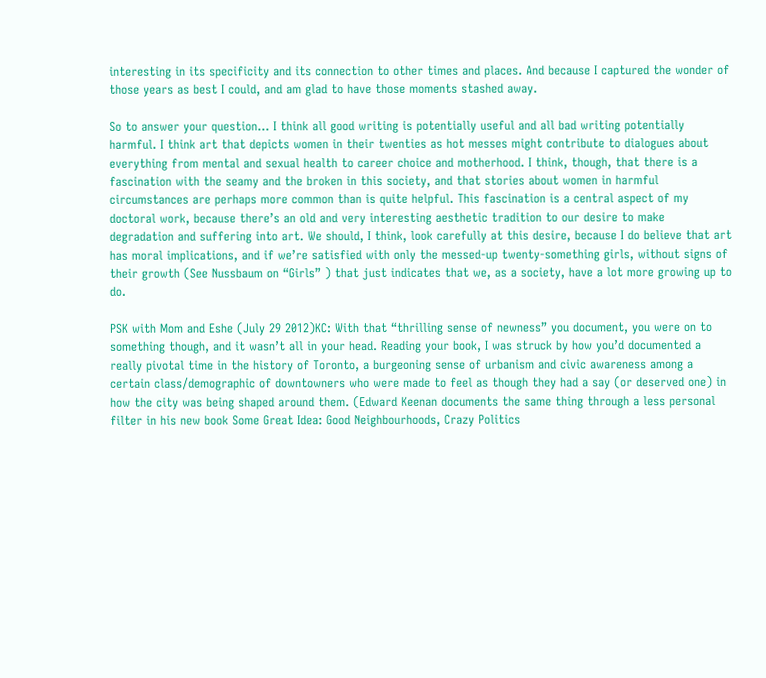interesting in its specificity and its connection to other times and places. And because I captured the wonder of those years as best I could, and am glad to have those moments stashed away.

So to answer your question… I think all good writing is potentially useful and all bad writing potentially harmful. I think art that depicts women in their twenties as hot messes might contribute to dialogues about everything from mental and sexual health to career choice and motherhood. I think, though, that there is a fascination with the seamy and the broken in this society, and that stories about women in harmful circumstances are perhaps more common than is quite helpful. This fascination is a central aspect of my doctoral work, because there’s an old and very interesting aesthetic tradition to our desire to make degradation and suffering into art. We should, I think, look carefully at this desire, because I do believe that art has moral implications, and if we’re satisfied with only the messed-up twenty-something girls, without signs of their growth (See Nussbaum on “Girls” ) that just indicates that we, as a society, have a lot more growing up to do.

PSK with Mom and Eshe (July 29 2012)KC: With that “thrilling sense of newness” you document, you were on to something though, and it wasn’t all in your head. Reading your book, I was struck by how you’d documented a really pivotal time in the history of Toronto, a burgeoning sense of urbanism and civic awareness among a certain class/demographic of downtowners who were made to feel as though they had a say (or deserved one) in how the city was being shaped around them. (Edward Keenan documents the same thing through a less personal filter in his new book Some Great Idea: Good Neighbourhoods, Crazy Politics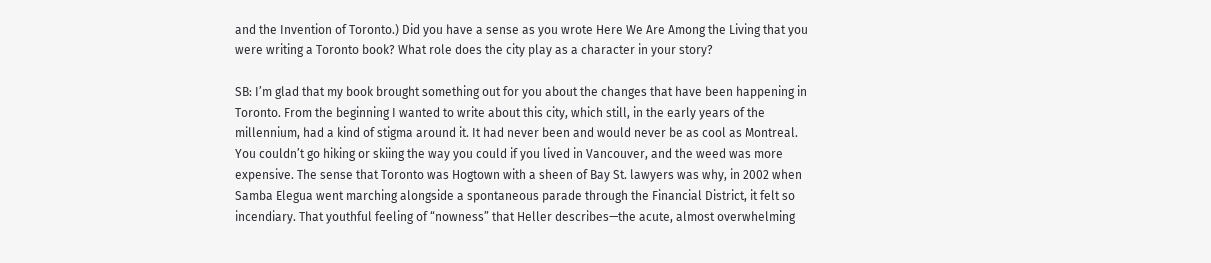and the Invention of Toronto.) Did you have a sense as you wrote Here We Are Among the Living that you were writing a Toronto book? What role does the city play as a character in your story?

SB: I’m glad that my book brought something out for you about the changes that have been happening in Toronto. From the beginning I wanted to write about this city, which still, in the early years of the millennium, had a kind of stigma around it. It had never been and would never be as cool as Montreal. You couldn’t go hiking or skiing the way you could if you lived in Vancouver, and the weed was more expensive. The sense that Toronto was Hogtown with a sheen of Bay St. lawyers was why, in 2002 when Samba Elegua went marching alongside a spontaneous parade through the Financial District, it felt so incendiary. That youthful feeling of “nowness” that Heller describes—the acute, almost overwhelming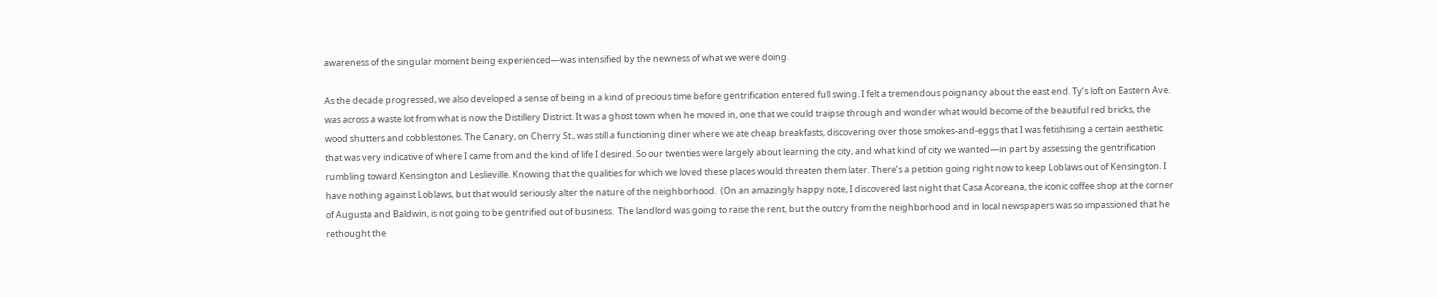awareness of the singular moment being experienced—was intensified by the newness of what we were doing.

As the decade progressed, we also developed a sense of being in a kind of precious time before gentrification entered full swing. I felt a tremendous poignancy about the east end. Ty’s loft on Eastern Ave. was across a waste lot from what is now the Distillery District. It was a ghost town when he moved in, one that we could traipse through and wonder what would become of the beautiful red bricks, the wood shutters and cobblestones. The Canary, on Cherry St., was still a functioning diner where we ate cheap breakfasts, discovering over those smokes-and-eggs that I was fetishising a certain aesthetic that was very indicative of where I came from and the kind of life I desired. So our twenties were largely about learning the city, and what kind of city we wanted—in part by assessing the gentrification rumbling toward Kensington and Leslieville. Knowing that the qualities for which we loved these places would threaten them later. There’s a petition going right now to keep Loblaws out of Kensington. I have nothing against Loblaws, but that would seriously alter the nature of the neighborhood.  (On an amazingly happy note, I discovered last night that Casa Acoreana, the iconic coffee shop at the corner of Augusta and Baldwin, is not going to be gentrified out of business.  The landlord was going to raise the rent, but the outcry from the neighborhood and in local newspapers was so impassioned that he rethought the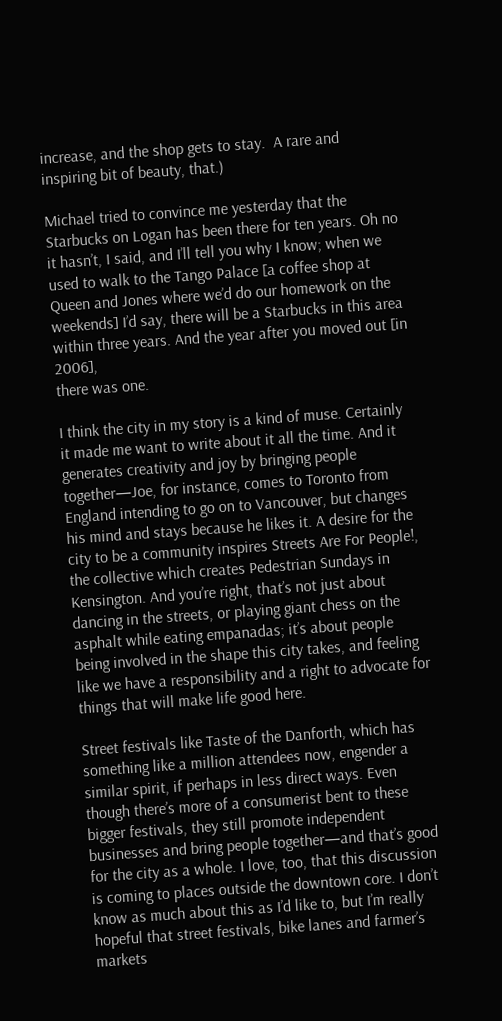increase, and the shop gets to stay.  A rare and inspiring bit of beauty, that.)

Michael tried to convince me yesterday that the Starbucks on Logan has been there for ten years. Oh no it hasn’t, I said, and I’ll tell you why I know; when we used to walk to the Tango Palace [a coffee shop at Queen and Jones where we’d do our homework on the weekends] I’d say, there will be a Starbucks in this area within three years. And the year after you moved out [in 2006],
there was one.

I think the city in my story is a kind of muse. Certainly it made me want to write about it all the time. And it generates creativity and joy by bringing people together—Joe, for instance, comes to Toronto from England intending to go on to Vancouver, but changes his mind and stays because he likes it. A desire for the city to be a community inspires Streets Are For People!, the collective which creates Pedestrian Sundays in Kensington. And you’re right, that’s not just about dancing in the streets, or playing giant chess on the asphalt while eating empanadas; it’s about people being involved in the shape this city takes, and feeling like we have a responsibility and a right to advocate for things that will make life good here.

Street festivals like Taste of the Danforth, which has something like a million attendees now, engender a similar spirit, if perhaps in less direct ways. Even though there’s more of a consumerist bent to these bigger festivals, they still promote independent businesses and bring people together—and that’s good for the city as a whole. I love, too, that this discussion is coming to places outside the downtown core. I don’t know as much about this as I’d like to, but I’m really hopeful that street festivals, bike lanes and farmer’s markets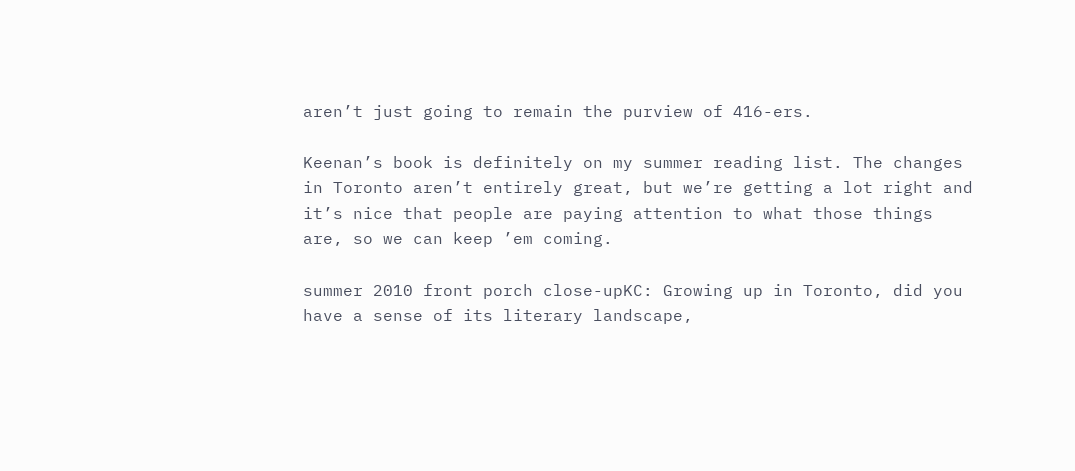aren’t just going to remain the purview of 416-ers.

Keenan’s book is definitely on my summer reading list. The changes in Toronto aren’t entirely great, but we’re getting a lot right and it’s nice that people are paying attention to what those things are, so we can keep ’em coming.

summer 2010 front porch close-upKC: Growing up in Toronto, did you have a sense of its literary landscape,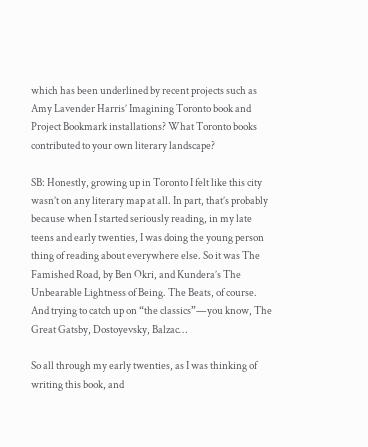which has been underlined by recent projects such as Amy Lavender Harris’ Imagining Toronto book and Project Bookmark installations? What Toronto books contributed to your own literary landscape?

SB: Honestly, growing up in Toronto I felt like this city wasn’t on any literary map at all. In part, that’s probably because when I started seriously reading, in my late teens and early twenties, I was doing the young person thing of reading about everywhere else. So it was The Famished Road, by Ben Okri, and Kundera’s The Unbearable Lightness of Being. The Beats, of course. And trying to catch up on “the classics”—you know, The Great Gatsby, Dostoyevsky, Balzac…

So all through my early twenties, as I was thinking of writing this book, and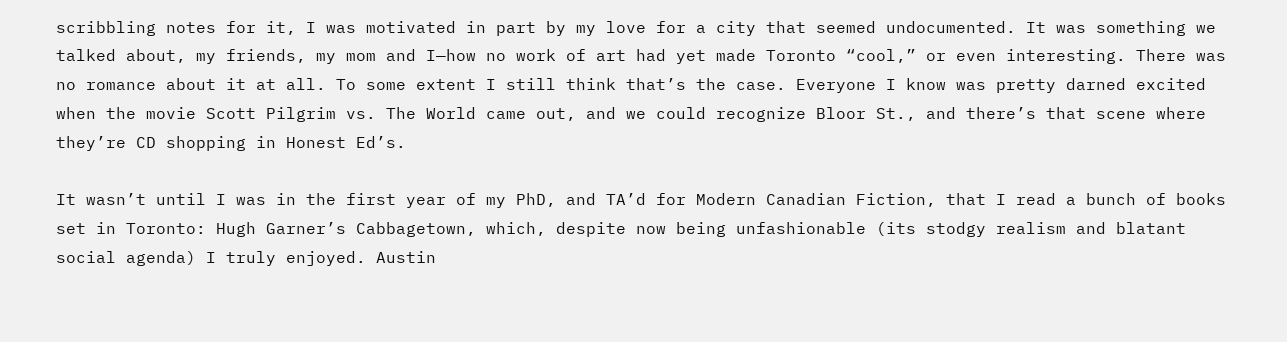scribbling notes for it, I was motivated in part by my love for a city that seemed undocumented. It was something we talked about, my friends, my mom and I—how no work of art had yet made Toronto “cool,” or even interesting. There was no romance about it at all. To some extent I still think that’s the case. Everyone I know was pretty darned excited when the movie Scott Pilgrim vs. The World came out, and we could recognize Bloor St., and there’s that scene where they’re CD shopping in Honest Ed’s.

It wasn’t until I was in the first year of my PhD, and TA’d for Modern Canadian Fiction, that I read a bunch of books set in Toronto: Hugh Garner’s Cabbagetown, which, despite now being unfashionable (its stodgy realism and blatant social agenda) I truly enjoyed. Austin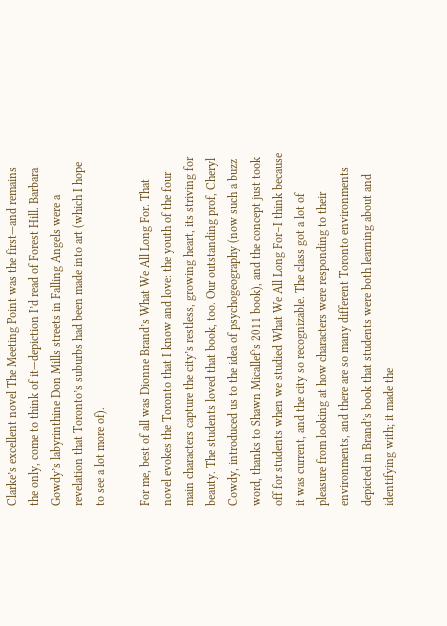Clarke’s excellent novel The Meeting Point was the first—and remains the only, come to think of it—depiction I’d read of Forest Hill. Barbara Gowdy’s labyrinthine Don Mills streets in Falling Angels were a revelation that Toronto’s suburbs had been made into art (which I hope to see a lot more of).

For me, best of all was Dionne Brand’s What We All Long For. That novel evokes the Toronto that I know and love: the youth of the four main characters capture the city’s restless, growing heart, its striving for beauty. The students loved that book, too. Our outstanding prof, Cheryl Cowdy, introduced us to the idea of psychogeography (now such a buzz word, thanks to Shawn Micallef’s 2011 book), and the concept just took off for students when we studied What We All Long For–I think because it was current, and the city so recognizable. The class got a lot of pleasure from looking at how characters were responding to their environments, and there are so many different Toronto environments depicted in Brand’s book that students were both learning about and identifying with; it made the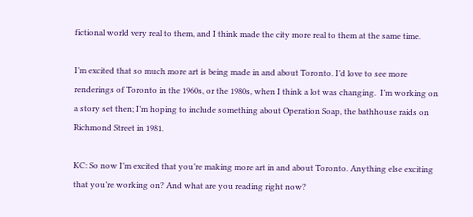fictional world very real to them, and I think made the city more real to them at the same time.

I’m excited that so much more art is being made in and about Toronto. I’d love to see more renderings of Toronto in the 1960s, or the 1980s, when I think a lot was changing.  I’m working on a story set then; I’m hoping to include something about Operation Soap, the bathhouse raids on Richmond Street in 1981.

KC: So now I’m excited that you’re making more art in and about Toronto. Anything else exciting that you’re working on? And what are you reading right now?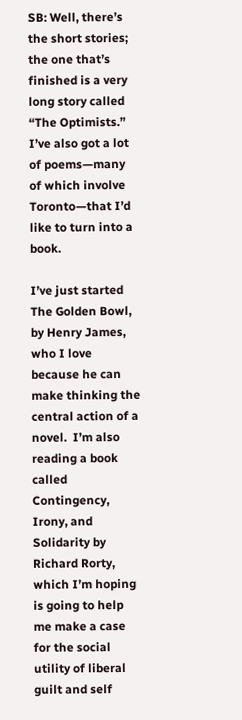SB: Well, there’s the short stories; the one that’s finished is a very long story called “The Optimists.”  I’ve also got a lot of poems—many of which involve Toronto—that I’d like to turn into a book.

I’ve just started The Golden Bowl, by Henry James, who I love because he can make thinking the central action of a novel.  I’m also reading a book called Contingency, Irony, and Solidarity by Richard Rorty, which I’m hoping is going to help me make a case for the social utility of liberal guilt and self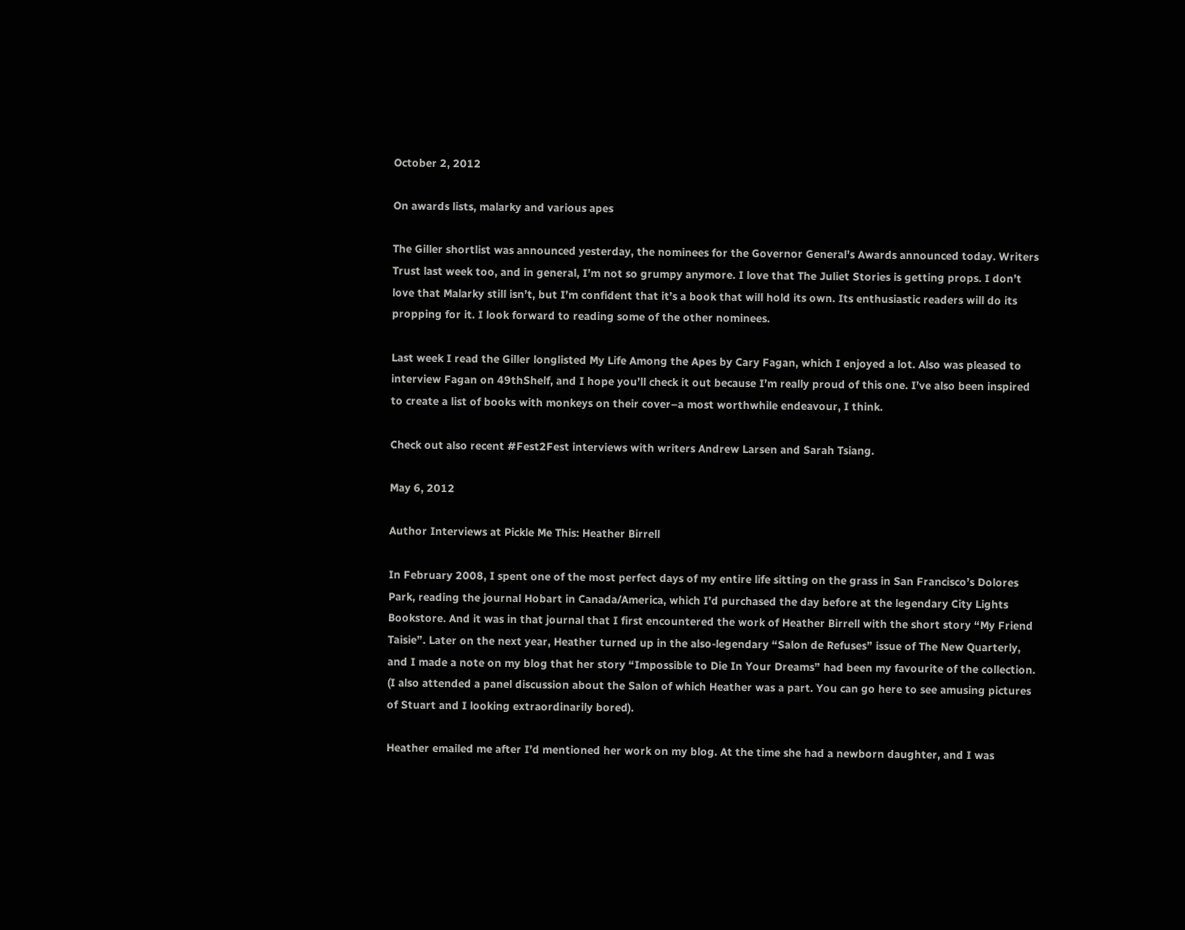October 2, 2012

On awards lists, malarky and various apes

The Giller shortlist was announced yesterday, the nominees for the Governor General’s Awards announced today. Writers Trust last week too, and in general, I’m not so grumpy anymore. I love that The Juliet Stories is getting props. I don’t love that Malarky still isn’t, but I’m confident that it’s a book that will hold its own. Its enthusiastic readers will do its propping for it. I look forward to reading some of the other nominees.

Last week I read the Giller longlisted My Life Among the Apes by Cary Fagan, which I enjoyed a lot. Also was pleased to interview Fagan on 49thShelf, and I hope you’ll check it out because I’m really proud of this one. I’ve also been inspired to create a list of books with monkeys on their cover–a most worthwhile endeavour, I think.

Check out also recent #Fest2Fest interviews with writers Andrew Larsen and Sarah Tsiang.

May 6, 2012

Author Interviews at Pickle Me This: Heather Birrell

In February 2008, I spent one of the most perfect days of my entire life sitting on the grass in San Francisco’s Dolores Park, reading the journal Hobart in Canada/America, which I’d purchased the day before at the legendary City Lights Bookstore. And it was in that journal that I first encountered the work of Heather Birrell with the short story “My Friend Taisie”. Later on the next year, Heather turned up in the also-legendary “Salon de Refuses” issue of The New Quarterly, and I made a note on my blog that her story “Impossible to Die In Your Dreams” had been my favourite of the collection. (I also attended a panel discussion about the Salon of which Heather was a part. You can go here to see amusing pictures of Stuart and I looking extraordinarily bored).

Heather emailed me after I’d mentioned her work on my blog. At the time she had a newborn daughter, and I was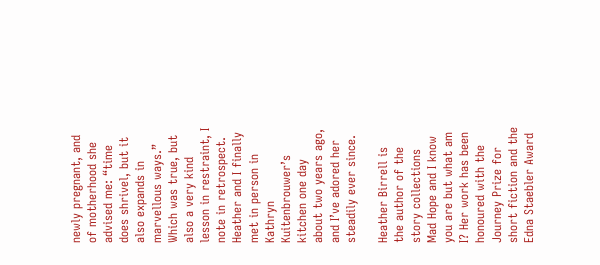newly pregnant, and of motherhood she advised me: “time does shrivel, but it also expands in marvellous ways.” Which was true, but also a very kind lesson in restraint, I note in retrospect. Heather and I finally met in person in Kathryn Kuitenbrouwer’s kitchen one day about two years ago, and I’ve adored her steadily ever since.

Heather Birrell is the author of the story collections Mad Hope and I know you are but what am I? Her work has been honoured with the Journey Prize for short fiction and the Edna Staebler Award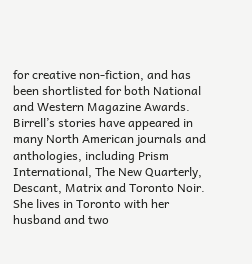for creative non-fiction, and has been shortlisted for both National and Western Magazine Awards. Birrell’s stories have appeared in many North American journals and anthologies, including Prism International, The New Quarterly, Descant, Matrix and Toronto Noir. She lives in Toronto with her husband and two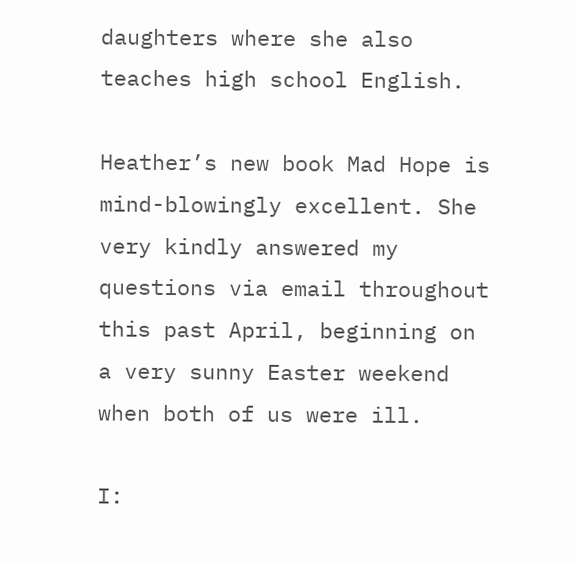daughters where she also teaches high school English.

Heather’s new book Mad Hope is mind-blowingly excellent. She very kindly answered my questions via email throughout this past April, beginning on a very sunny Easter weekend when both of us were ill.

I: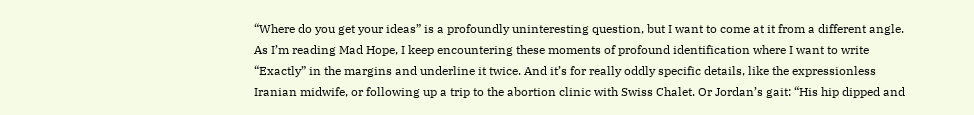“Where do you get your ideas” is a profoundly uninteresting question, but I want to come at it from a different angle. As I’m reading Mad Hope, I keep encountering these moments of profound identification where I want to write “Exactly” in the margins and underline it twice. And it’s for really oddly specific details, like the expressionless Iranian midwife, or following up a trip to the abortion clinic with Swiss Chalet. Or Jordan’s gait: “His hip dipped and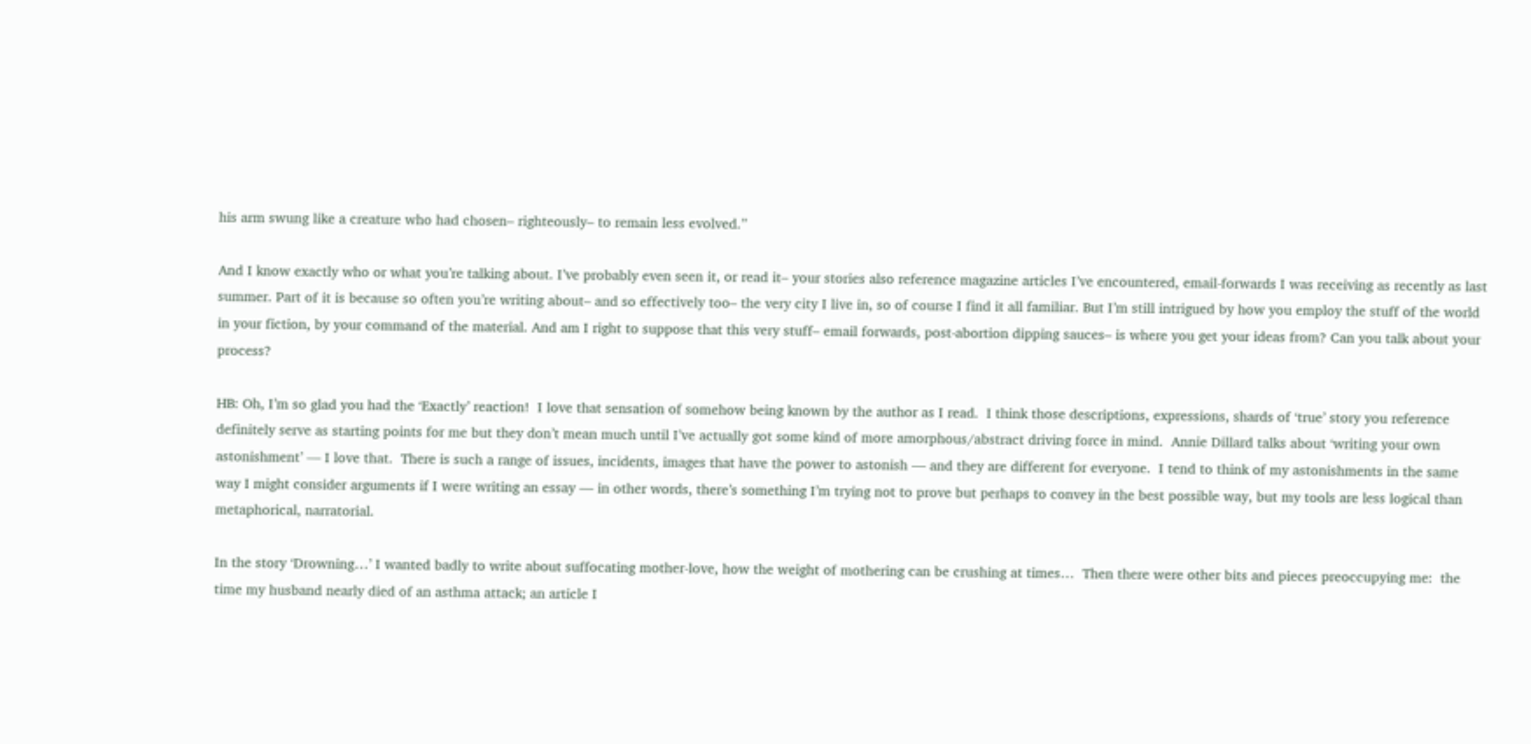his arm swung like a creature who had chosen– righteously– to remain less evolved.”

And I know exactly who or what you’re talking about. I’ve probably even seen it, or read it– your stories also reference magazine articles I’ve encountered, email-forwards I was receiving as recently as last summer. Part of it is because so often you’re writing about– and so effectively too– the very city I live in, so of course I find it all familiar. But I’m still intrigued by how you employ the stuff of the world in your fiction, by your command of the material. And am I right to suppose that this very stuff– email forwards, post-abortion dipping sauces– is where you get your ideas from? Can you talk about your process?

HB: Oh, I’m so glad you had the ‘Exactly’ reaction!  I love that sensation of somehow being known by the author as I read.  I think those descriptions, expressions, shards of ‘true’ story you reference definitely serve as starting points for me but they don’t mean much until I’ve actually got some kind of more amorphous/abstract driving force in mind.  Annie Dillard talks about ‘writing your own astonishment’ — I love that.  There is such a range of issues, incidents, images that have the power to astonish — and they are different for everyone.  I tend to think of my astonishments in the same way I might consider arguments if I were writing an essay — in other words, there’s something I’m trying not to prove but perhaps to convey in the best possible way, but my tools are less logical than metaphorical, narratorial.

In the story ‘Drowning…’ I wanted badly to write about suffocating mother-love, how the weight of mothering can be crushing at times…  Then there were other bits and pieces preoccupying me:  the time my husband nearly died of an asthma attack; an article I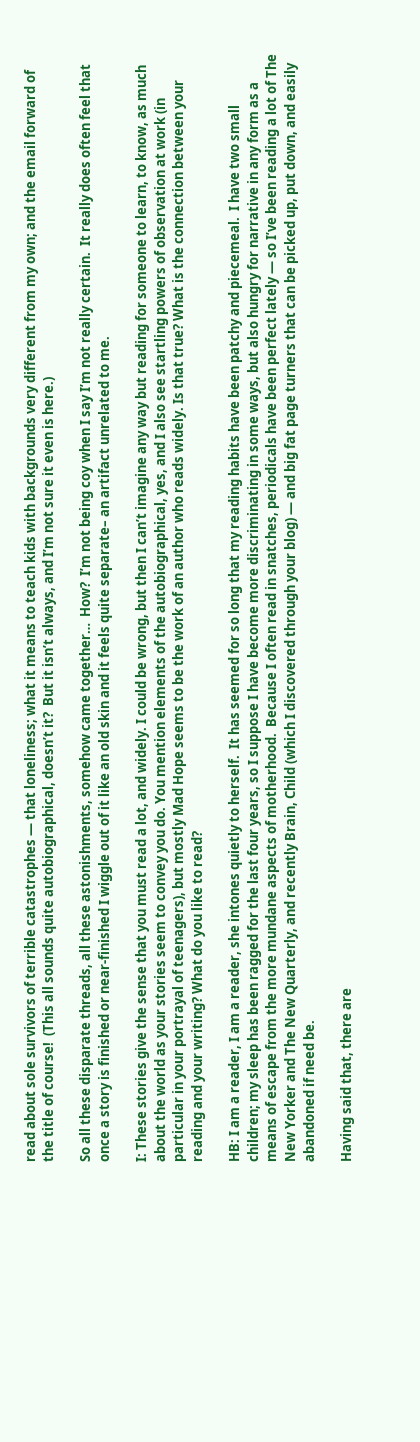read about sole survivors of terrible catastrophes — that loneliness; what it means to teach kids with backgrounds very different from my own; and the email forward of the title of course!  (This all sounds quite autobiographical, doesn’t it?  But it isn’t always, and I’m not sure it even is here.)

So all these disparate threads, all these astonishments, somehow came together…  How?  I’m not being coy when I say I’m not really certain.  It really does often feel that once a story is finished or near-finished I wiggle out of it like an old skin and it feels quite separate– an artifact unrelated to me.

I: These stories give the sense that you must read a lot, and widely. I could be wrong, but then I can’t imagine any way but reading for someone to learn, to know, as much about the world as your stories seem to convey you do. You mention elements of the autobiographical, yes, and I also see startling powers of observation at work (in particular in your portrayal of teenagers), but mostly Mad Hope seems to be the work of an author who reads widely. Is that true? What is the connection between your reading and your writing? What do you like to read?

HB: I am a reader, I am a reader, she intones quietly to herself.  It has seemed for so long that my reading habits have been patchy and piecemeal.  I have two small children; my sleep has been ragged for the last four years, so I suppose I have become more discriminating in some ways, but also hungry for narrative in any form as a means of escape from the more mundane aspects of motherhood.  Because I often read in snatches, periodicals have been perfect lately — so I’ve been reading a lot of The New Yorker and The New Quarterly, and recently Brain, Child (which I discovered through your blog) — and big fat page turners that can be picked up, put down, and easily abandoned if need be.

Having said that, there are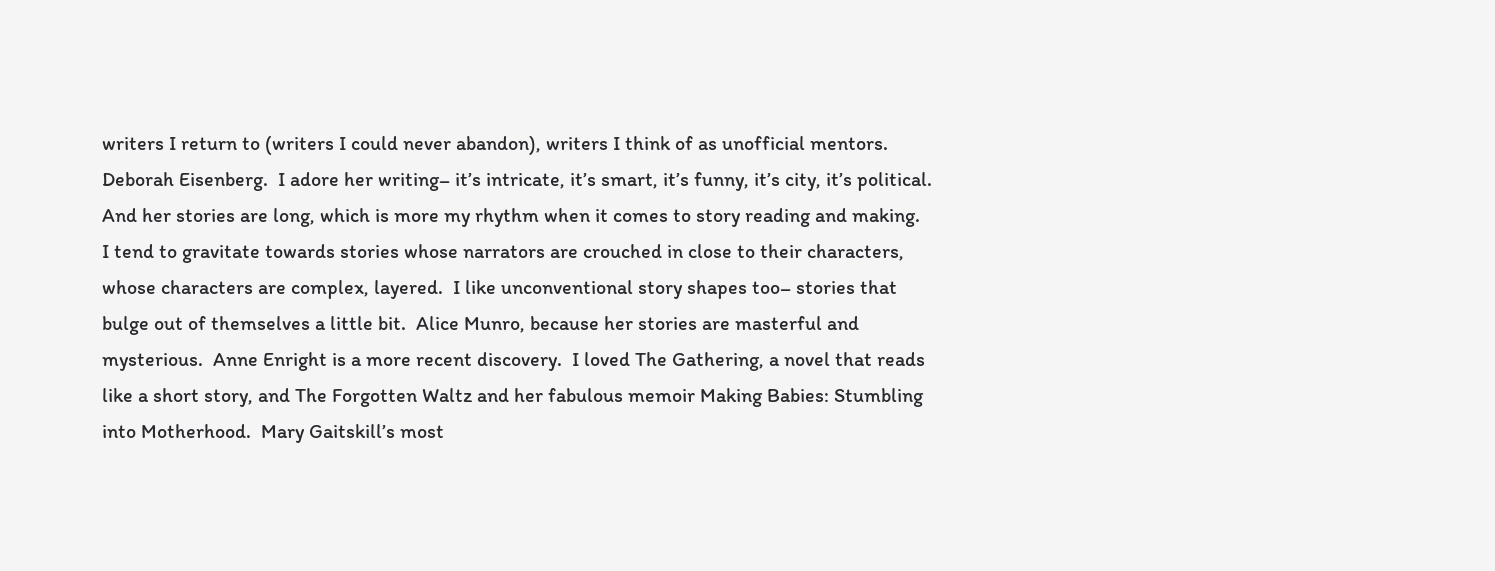writers I return to (writers I could never abandon), writers I think of as unofficial mentors.  Deborah Eisenberg.  I adore her writing– it’s intricate, it’s smart, it’s funny, it’s city, it’s political.  And her stories are long, which is more my rhythm when it comes to story reading and making.  I tend to gravitate towards stories whose narrators are crouched in close to their characters, whose characters are complex, layered.  I like unconventional story shapes too– stories that bulge out of themselves a little bit.  Alice Munro, because her stories are masterful and mysterious.  Anne Enright is a more recent discovery.  I loved The Gathering, a novel that reads like a short story, and The Forgotten Waltz and her fabulous memoir Making Babies: Stumbling into Motherhood.  Mary Gaitskill’s most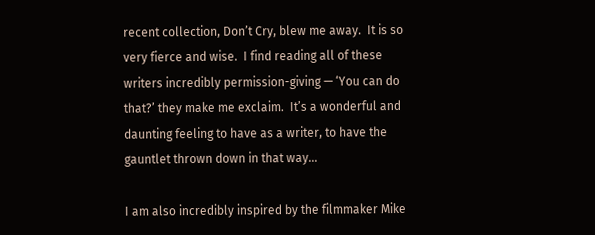recent collection, Don’t Cry, blew me away.  It is so very fierce and wise.  I find reading all of these writers incredibly permission-giving — ‘You can do that?’ they make me exclaim.  It’s a wonderful and daunting feeling to have as a writer, to have the gauntlet thrown down in that way…

I am also incredibly inspired by the filmmaker Mike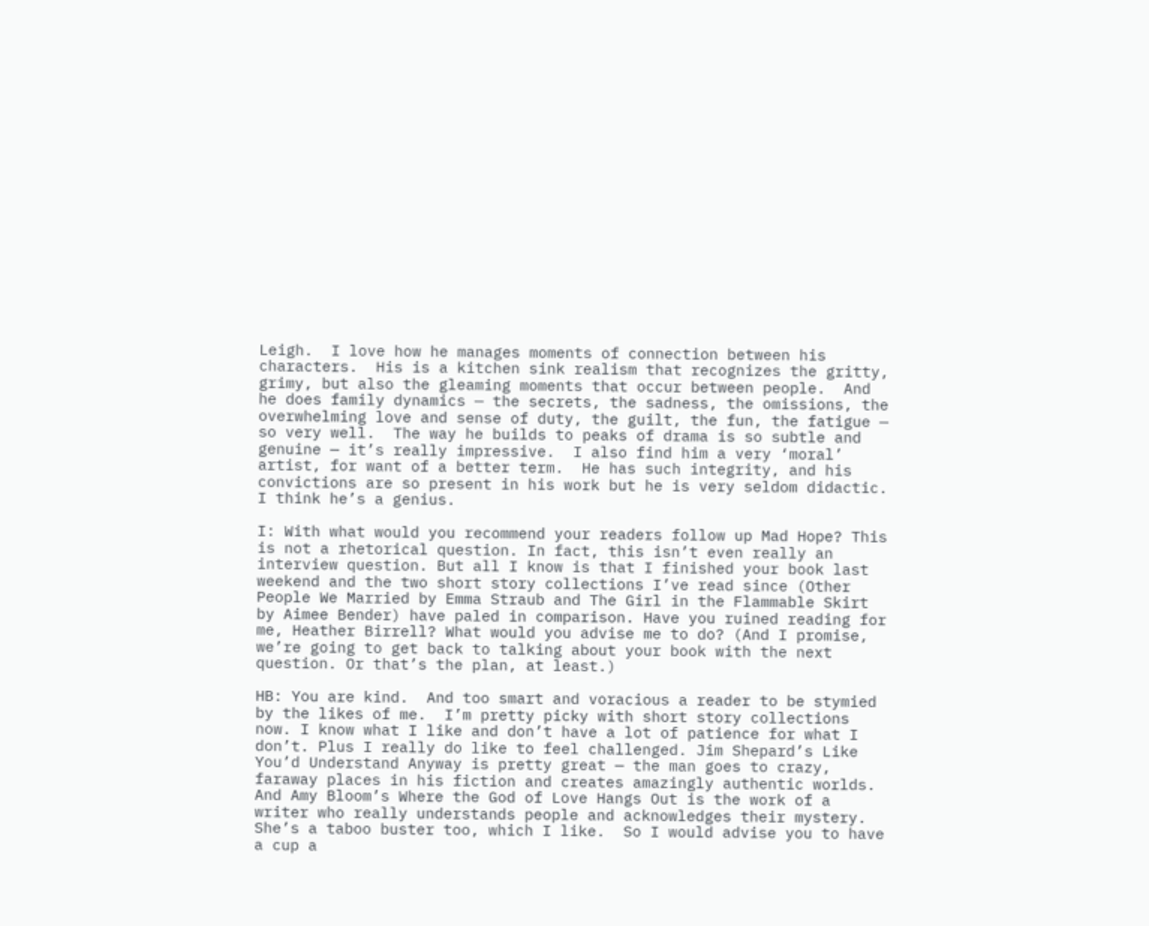Leigh.  I love how he manages moments of connection between his characters.  His is a kitchen sink realism that recognizes the gritty, grimy, but also the gleaming moments that occur between people.  And he does family dynamics — the secrets, the sadness, the omissions, the overwhelming love and sense of duty, the guilt, the fun, the fatigue — so very well.  The way he builds to peaks of drama is so subtle and genuine — it’s really impressive.  I also find him a very ‘moral’ artist, for want of a better term.  He has such integrity, and his convictions are so present in his work but he is very seldom didactic.  I think he’s a genius.

I: With what would you recommend your readers follow up Mad Hope? This is not a rhetorical question. In fact, this isn’t even really an interview question. But all I know is that I finished your book last weekend and the two short story collections I’ve read since (Other People We Married by Emma Straub and The Girl in the Flammable Skirt by Aimee Bender) have paled in comparison. Have you ruined reading for me, Heather Birrell? What would you advise me to do? (And I promise, we’re going to get back to talking about your book with the next question. Or that’s the plan, at least.)

HB: You are kind.  And too smart and voracious a reader to be stymied by the likes of me.  I’m pretty picky with short story collections now. I know what I like and don’t have a lot of patience for what I don’t. Plus I really do like to feel challenged. Jim Shepard’s Like You’d Understand Anyway is pretty great — the man goes to crazy, faraway places in his fiction and creates amazingly authentic worlds.  And Amy Bloom’s Where the God of Love Hangs Out is the work of a writer who really understands people and acknowledges their mystery.  She’s a taboo buster too, which I like.  So I would advise you to have a cup a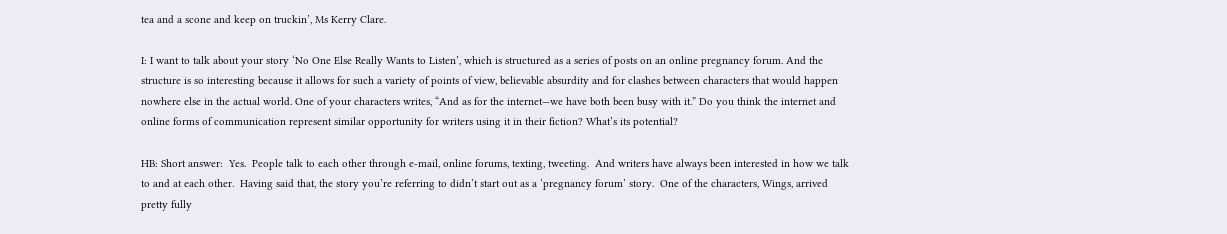tea and a scone and keep on truckin’, Ms Kerry Clare.

I: I want to talk about your story ‘No One Else Really Wants to Listen’, which is structured as a series of posts on an online pregnancy forum. And the structure is so interesting because it allows for such a variety of points of view, believable absurdity and for clashes between characters that would happen nowhere else in the actual world. One of your characters writes, “And as for the internet—we have both been busy with it.” Do you think the internet and online forms of communication represent similar opportunity for writers using it in their fiction? What’s its potential?

HB: Short answer:  Yes.  People talk to each other through e-mail, online forums, texting, tweeting.  And writers have always been interested in how we talk to and at each other.  Having said that, the story you’re referring to didn’t start out as a ‘pregnancy forum’ story.  One of the characters, Wings, arrived pretty fully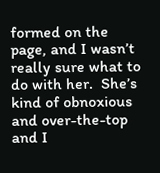formed on the page, and I wasn’t really sure what to do with her.  She’s kind of obnoxious and over-the-top and I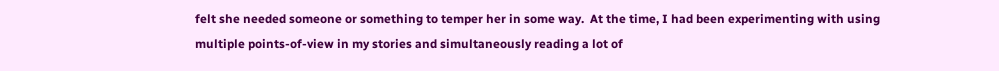felt she needed someone or something to temper her in some way.  At the time, I had been experimenting with using multiple points-of-view in my stories and simultaneously reading a lot of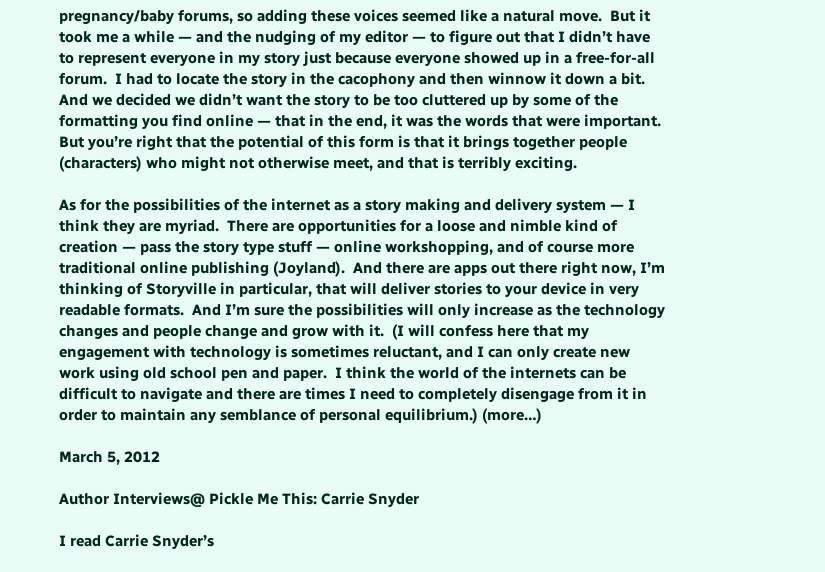pregnancy/baby forums, so adding these voices seemed like a natural move.  But it took me a while — and the nudging of my editor — to figure out that I didn’t have to represent everyone in my story just because everyone showed up in a free-for-all forum.  I had to locate the story in the cacophony and then winnow it down a bit.  And we decided we didn’t want the story to be too cluttered up by some of the formatting you find online — that in the end, it was the words that were important.   But you’re right that the potential of this form is that it brings together people (characters) who might not otherwise meet, and that is terribly exciting.

As for the possibilities of the internet as a story making and delivery system — I think they are myriad.  There are opportunities for a loose and nimble kind of creation — pass the story type stuff — online workshopping, and of course more traditional online publishing (Joyland).  And there are apps out there right now, I’m thinking of Storyville in particular, that will deliver stories to your device in very readable formats.  And I’m sure the possibilities will only increase as the technology changes and people change and grow with it.  (I will confess here that my engagement with technology is sometimes reluctant, and I can only create new work using old school pen and paper.  I think the world of the internets can be difficult to navigate and there are times I need to completely disengage from it in order to maintain any semblance of personal equilibrium.) (more…)

March 5, 2012

Author Interviews@ Pickle Me This: Carrie Snyder

I read Carrie Snyder’s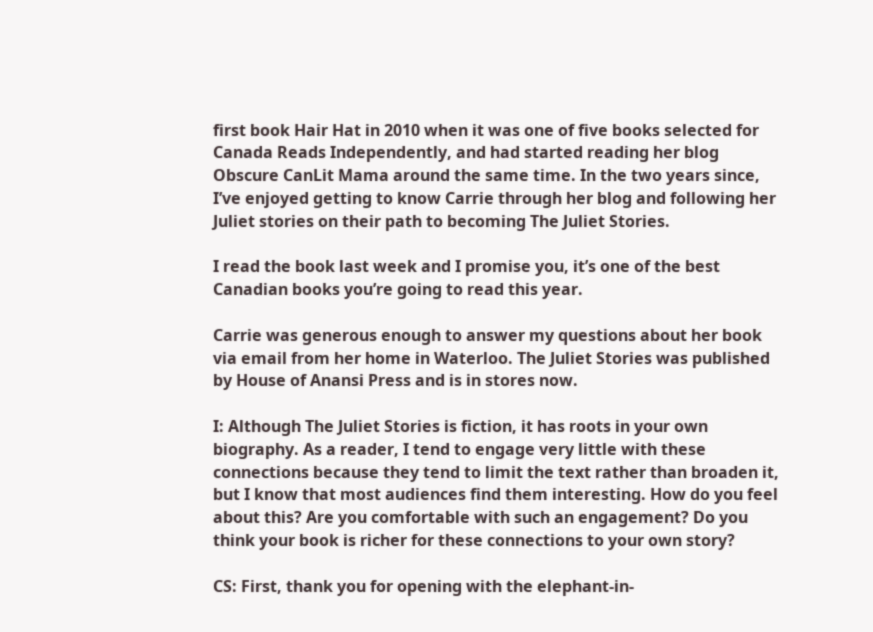first book Hair Hat in 2010 when it was one of five books selected for Canada Reads Independently, and had started reading her blog Obscure CanLit Mama around the same time. In the two years since, I’ve enjoyed getting to know Carrie through her blog and following her Juliet stories on their path to becoming The Juliet Stories.

I read the book last week and I promise you, it’s one of the best Canadian books you’re going to read this year.

Carrie was generous enough to answer my questions about her book via email from her home in Waterloo. The Juliet Stories was published by House of Anansi Press and is in stores now.

I: Although The Juliet Stories is fiction, it has roots in your own biography. As a reader, I tend to engage very little with these connections because they tend to limit the text rather than broaden it, but I know that most audiences find them interesting. How do you feel about this? Are you comfortable with such an engagement? Do you think your book is richer for these connections to your own story?

CS: First, thank you for opening with the elephant-in-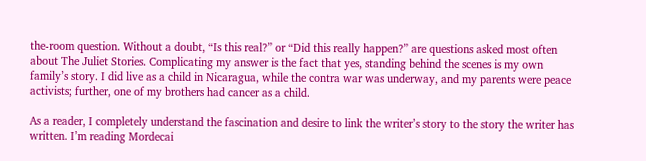the-room question. Without a doubt, “Is this real?” or “Did this really happen?” are questions asked most often about The Juliet Stories. Complicating my answer is the fact that yes, standing behind the scenes is my own family’s story. I did live as a child in Nicaragua, while the contra war was underway, and my parents were peace activists; further, one of my brothers had cancer as a child.

As a reader, I completely understand the fascination and desire to link the writer’s story to the story the writer has written. I’m reading Mordecai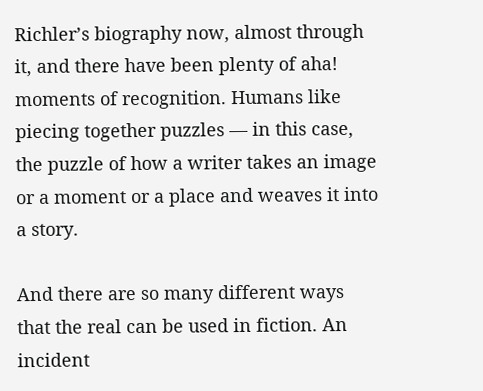Richler’s biography now, almost through it, and there have been plenty of aha! moments of recognition. Humans like piecing together puzzles — in this case, the puzzle of how a writer takes an image or a moment or a place and weaves it into a story.

And there are so many different ways that the real can be used in fiction. An incident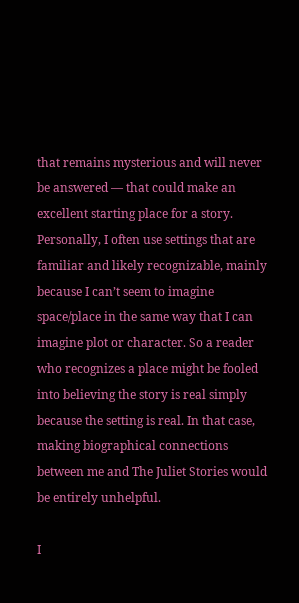that remains mysterious and will never be answered — that could make an excellent starting place for a story. Personally, I often use settings that are familiar and likely recognizable, mainly because I can’t seem to imagine space/place in the same way that I can imagine plot or character. So a reader who recognizes a place might be fooled into believing the story is real simply because the setting is real. In that case, making biographical connections between me and The Juliet Stories would be entirely unhelpful.

I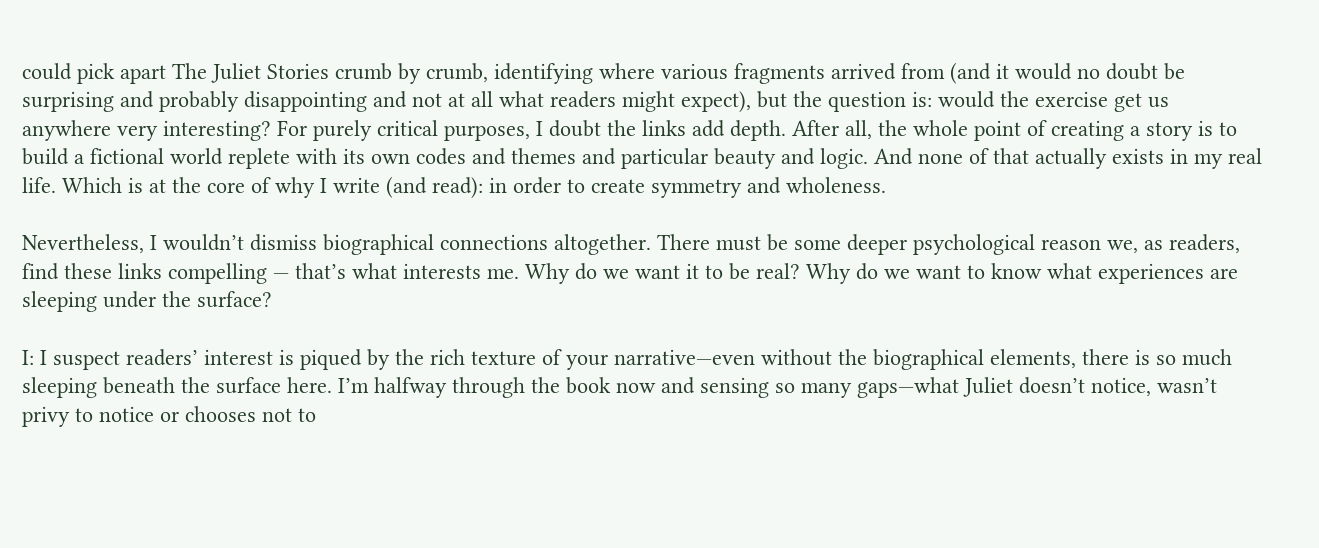could pick apart The Juliet Stories crumb by crumb, identifying where various fragments arrived from (and it would no doubt be surprising and probably disappointing and not at all what readers might expect), but the question is: would the exercise get us anywhere very interesting? For purely critical purposes, I doubt the links add depth. After all, the whole point of creating a story is to build a fictional world replete with its own codes and themes and particular beauty and logic. And none of that actually exists in my real life. Which is at the core of why I write (and read): in order to create symmetry and wholeness.

Nevertheless, I wouldn’t dismiss biographical connections altogether. There must be some deeper psychological reason we, as readers, find these links compelling — that’s what interests me. Why do we want it to be real? Why do we want to know what experiences are sleeping under the surface?

I: I suspect readers’ interest is piqued by the rich texture of your narrative—even without the biographical elements, there is so much sleeping beneath the surface here. I’m halfway through the book now and sensing so many gaps—what Juliet doesn’t notice, wasn’t privy to notice or chooses not to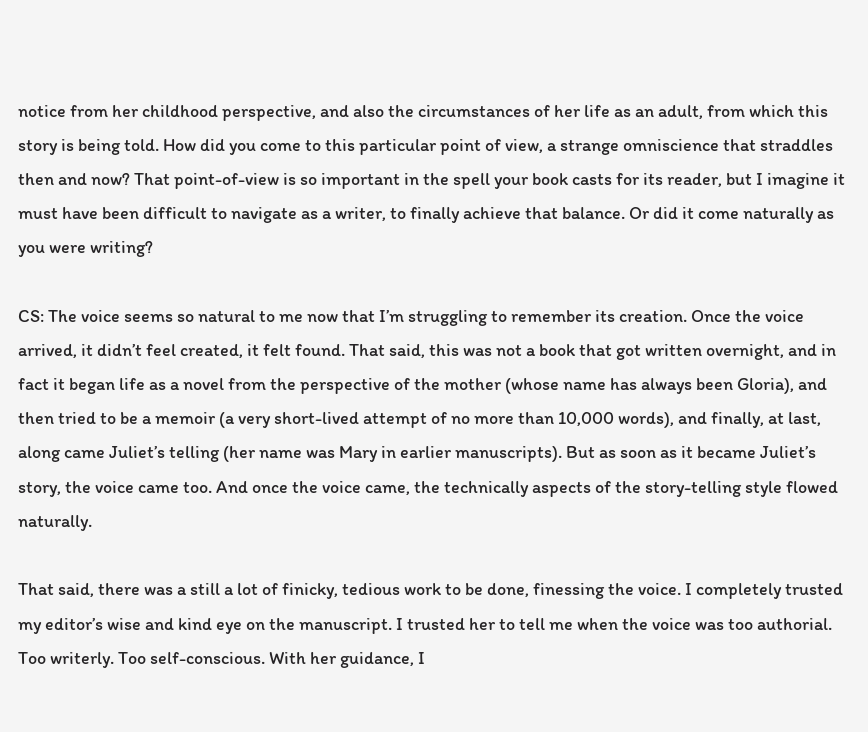notice from her childhood perspective, and also the circumstances of her life as an adult, from which this story is being told. How did you come to this particular point of view, a strange omniscience that straddles then and now? That point-of-view is so important in the spell your book casts for its reader, but I imagine it must have been difficult to navigate as a writer, to finally achieve that balance. Or did it come naturally as you were writing?

CS: The voice seems so natural to me now that I’m struggling to remember its creation. Once the voice arrived, it didn’t feel created, it felt found. That said, this was not a book that got written overnight, and in fact it began life as a novel from the perspective of the mother (whose name has always been Gloria), and then tried to be a memoir (a very short-lived attempt of no more than 10,000 words), and finally, at last, along came Juliet’s telling (her name was Mary in earlier manuscripts). But as soon as it became Juliet’s story, the voice came too. And once the voice came, the technically aspects of the story-telling style flowed naturally.

That said, there was a still a lot of finicky, tedious work to be done, finessing the voice. I completely trusted my editor’s wise and kind eye on the manuscript. I trusted her to tell me when the voice was too authorial. Too writerly. Too self-conscious. With her guidance, I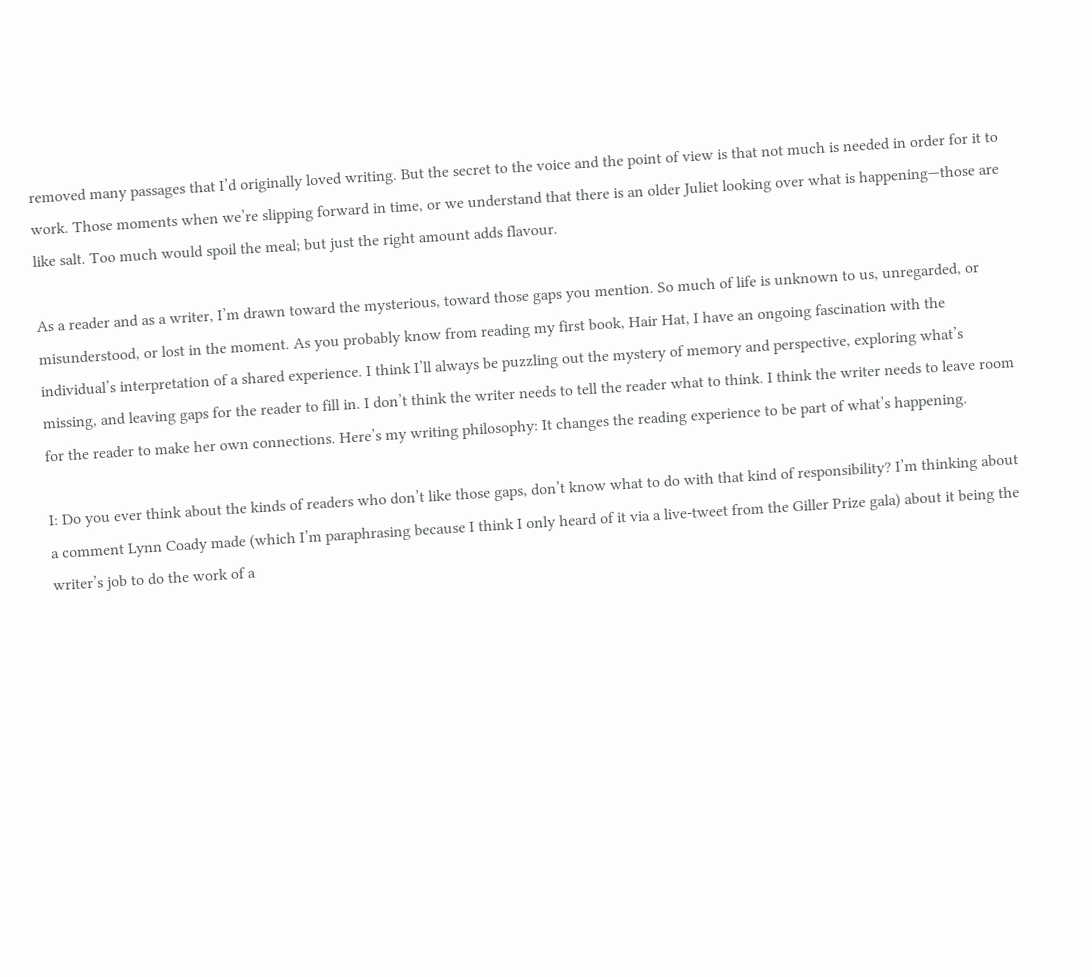removed many passages that I’d originally loved writing. But the secret to the voice and the point of view is that not much is needed in order for it to work. Those moments when we’re slipping forward in time, or we understand that there is an older Juliet looking over what is happening—those are like salt. Too much would spoil the meal; but just the right amount adds flavour.

As a reader and as a writer, I’m drawn toward the mysterious, toward those gaps you mention. So much of life is unknown to us, unregarded, or misunderstood, or lost in the moment. As you probably know from reading my first book, Hair Hat, I have an ongoing fascination with the individual’s interpretation of a shared experience. I think I’ll always be puzzling out the mystery of memory and perspective, exploring what’s missing, and leaving gaps for the reader to fill in. I don’t think the writer needs to tell the reader what to think. I think the writer needs to leave room for the reader to make her own connections. Here’s my writing philosophy: It changes the reading experience to be part of what’s happening.

I: Do you ever think about the kinds of readers who don’t like those gaps, don’t know what to do with that kind of responsibility? I’m thinking about a comment Lynn Coady made (which I’m paraphrasing because I think I only heard of it via a live-tweet from the Giller Prize gala) about it being the writer’s job to do the work of a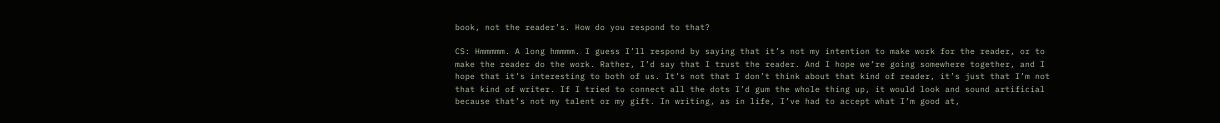book, not the reader’s. How do you respond to that?

CS: Hmmmmm. A long hmmmm. I guess I’ll respond by saying that it’s not my intention to make work for the reader, or to make the reader do the work. Rather, I’d say that I trust the reader. And I hope we’re going somewhere together, and I hope that it’s interesting to both of us. It’s not that I don’t think about that kind of reader, it’s just that I’m not that kind of writer. If I tried to connect all the dots I’d gum the whole thing up, it would look and sound artificial because that’s not my talent or my gift. In writing, as in life, I’ve had to accept what I’m good at,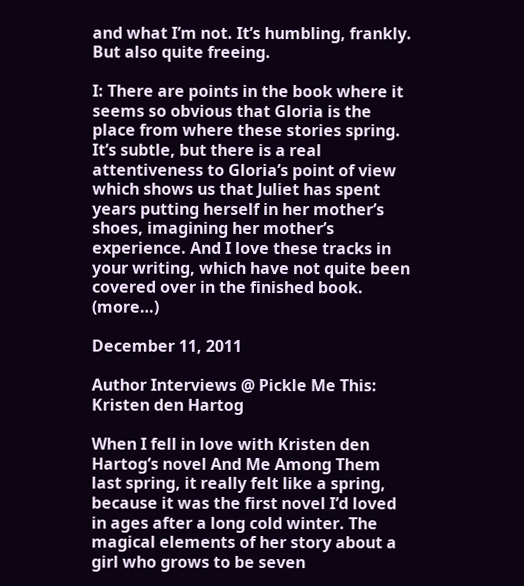and what I’m not. It’s humbling, frankly. But also quite freeing.

I: There are points in the book where it seems so obvious that Gloria is the place from where these stories spring. It’s subtle, but there is a real attentiveness to Gloria’s point of view which shows us that Juliet has spent years putting herself in her mother’s shoes, imagining her mother’s experience. And I love these tracks in your writing, which have not quite been covered over in the finished book. (more…)

December 11, 2011

Author Interviews @ Pickle Me This: Kristen den Hartog

When I fell in love with Kristen den Hartog’s novel And Me Among Them last spring, it really felt like a spring, because it was the first novel I’d loved in ages after a long cold winter. The magical elements of her story about a girl who grows to be seven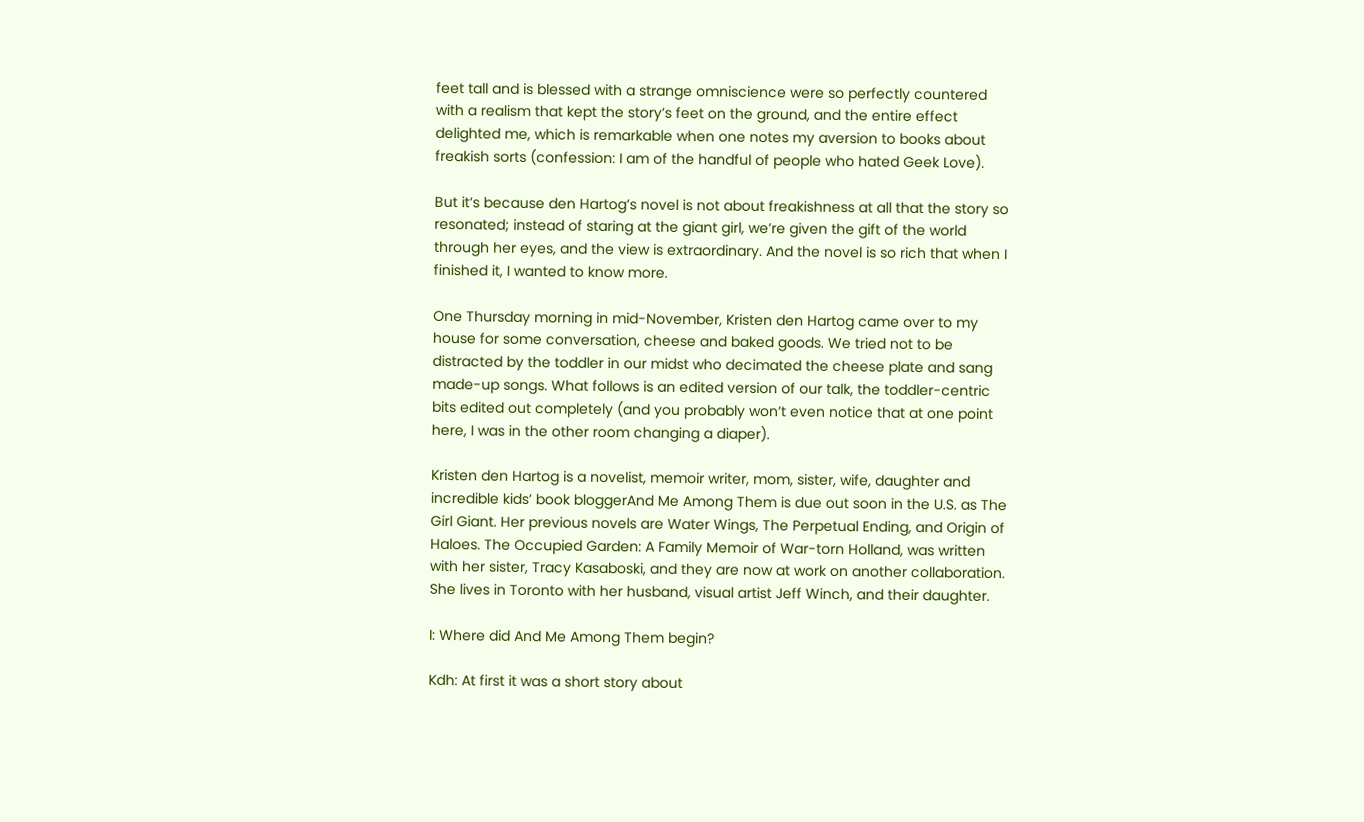feet tall and is blessed with a strange omniscience were so perfectly countered with a realism that kept the story’s feet on the ground, and the entire effect delighted me, which is remarkable when one notes my aversion to books about freakish sorts (confession: I am of the handful of people who hated Geek Love).

But it’s because den Hartog’s novel is not about freakishness at all that the story so resonated; instead of staring at the giant girl, we’re given the gift of the world through her eyes, and the view is extraordinary. And the novel is so rich that when I finished it, I wanted to know more.

One Thursday morning in mid-November, Kristen den Hartog came over to my house for some conversation, cheese and baked goods. We tried not to be distracted by the toddler in our midst who decimated the cheese plate and sang made-up songs. What follows is an edited version of our talk, the toddler-centric bits edited out completely (and you probably won’t even notice that at one point here, I was in the other room changing a diaper).

Kristen den Hartog is a novelist, memoir writer, mom, sister, wife, daughter and incredible kids’ book bloggerAnd Me Among Them is due out soon in the U.S. as The Girl Giant. Her previous novels are Water Wings, The Perpetual Ending, and Origin of Haloes. The Occupied Garden: A Family Memoir of War-torn Holland, was written with her sister, Tracy Kasaboski, and they are now at work on another collaboration. She lives in Toronto with her husband, visual artist Jeff Winch, and their daughter.

I: Where did And Me Among Them begin?

Kdh: At first it was a short story about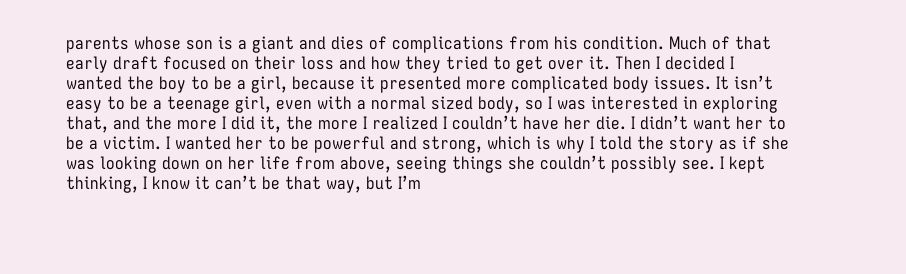parents whose son is a giant and dies of complications from his condition. Much of that early draft focused on their loss and how they tried to get over it. Then I decided I wanted the boy to be a girl, because it presented more complicated body issues. It isn’t easy to be a teenage girl, even with a normal sized body, so I was interested in exploring that, and the more I did it, the more I realized I couldn’t have her die. I didn’t want her to be a victim. I wanted her to be powerful and strong, which is why I told the story as if she was looking down on her life from above, seeing things she couldn’t possibly see. I kept thinking, I know it can’t be that way, but I’m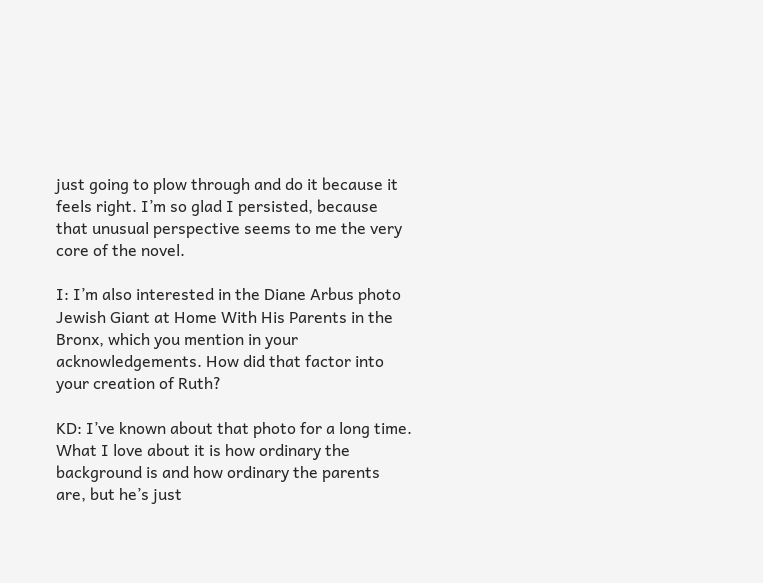just going to plow through and do it because it feels right. I’m so glad I persisted, because that unusual perspective seems to me the very core of the novel.

I: I’m also interested in the Diane Arbus photo Jewish Giant at Home With His Parents in the Bronx, which you mention in your acknowledgements. How did that factor into your creation of Ruth?

KD: I’ve known about that photo for a long time. What I love about it is how ordinary the background is and how ordinary the parents are, but he’s just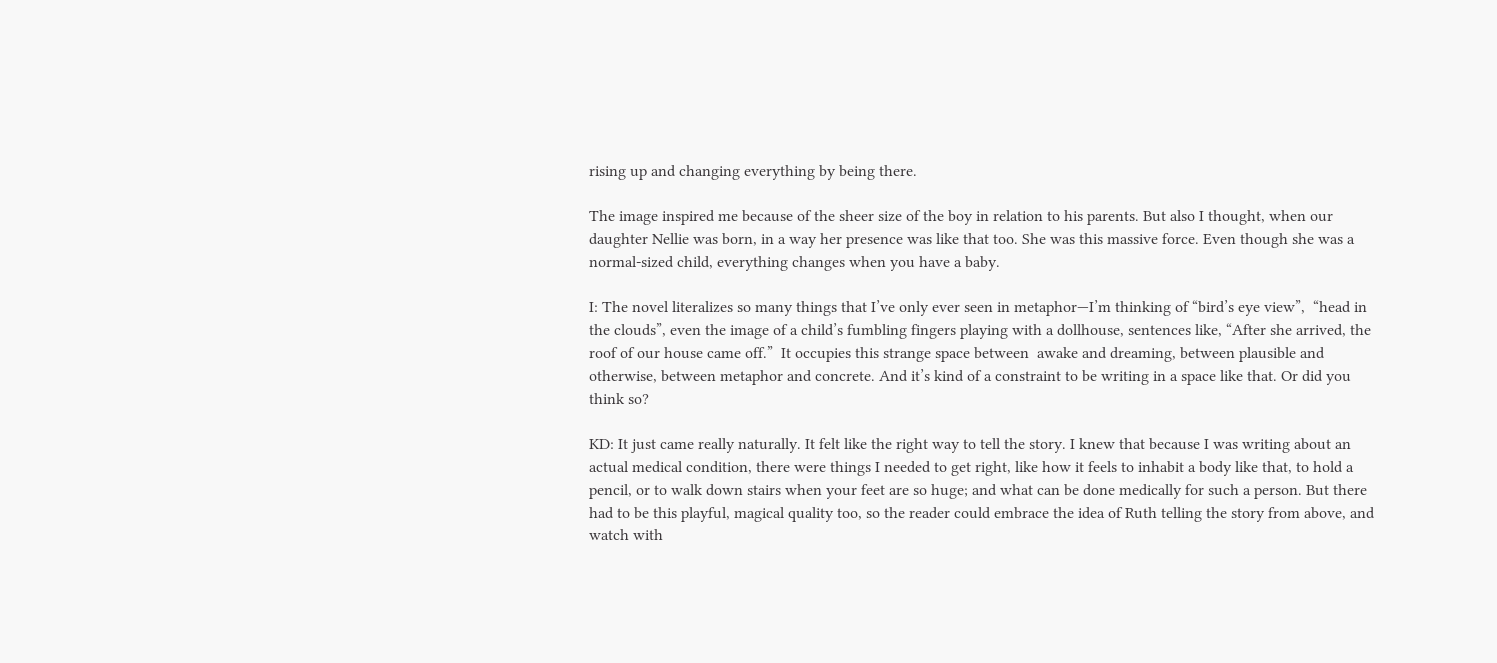rising up and changing everything by being there.

The image inspired me because of the sheer size of the boy in relation to his parents. But also I thought, when our daughter Nellie was born, in a way her presence was like that too. She was this massive force. Even though she was a normal-sized child, everything changes when you have a baby.

I: The novel literalizes so many things that I’ve only ever seen in metaphor—I’m thinking of “bird’s eye view”,  “head in the clouds”, even the image of a child’s fumbling fingers playing with a dollhouse, sentences like, “After she arrived, the roof of our house came off.”  It occupies this strange space between  awake and dreaming, between plausible and otherwise, between metaphor and concrete. And it’s kind of a constraint to be writing in a space like that. Or did you think so?

KD: It just came really naturally. It felt like the right way to tell the story. I knew that because I was writing about an actual medical condition, there were things I needed to get right, like how it feels to inhabit a body like that, to hold a pencil, or to walk down stairs when your feet are so huge; and what can be done medically for such a person. But there had to be this playful, magical quality too, so the reader could embrace the idea of Ruth telling the story from above, and watch with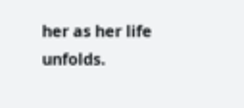her as her life unfolds.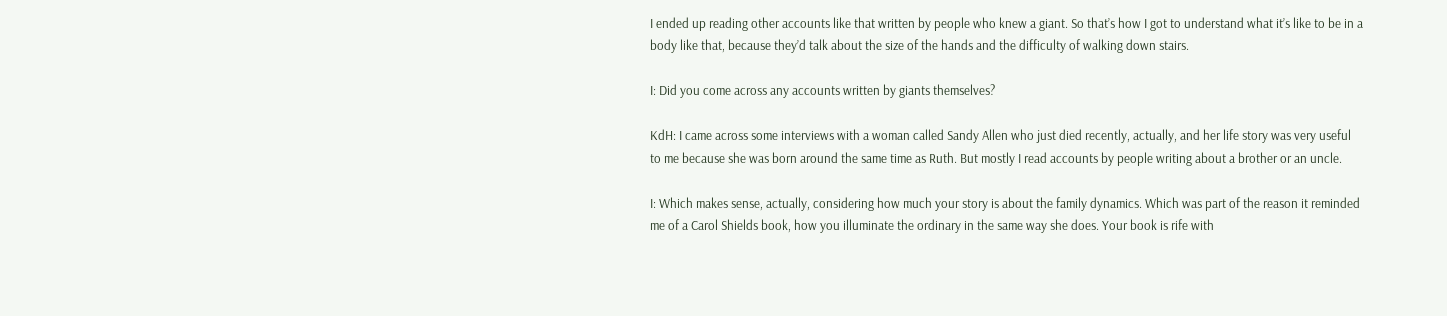I ended up reading other accounts like that written by people who knew a giant. So that’s how I got to understand what it’s like to be in a body like that, because they’d talk about the size of the hands and the difficulty of walking down stairs.

I: Did you come across any accounts written by giants themselves?

KdH: I came across some interviews with a woman called Sandy Allen who just died recently, actually, and her life story was very useful to me because she was born around the same time as Ruth. But mostly I read accounts by people writing about a brother or an uncle.

I: Which makes sense, actually, considering how much your story is about the family dynamics. Which was part of the reason it reminded me of a Carol Shields book, how you illuminate the ordinary in the same way she does. Your book is rife with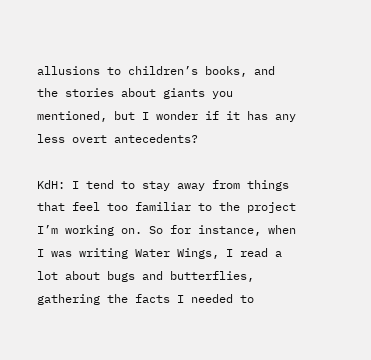allusions to children’s books, and the stories about giants you mentioned, but I wonder if it has any less overt antecedents?

KdH: I tend to stay away from things that feel too familiar to the project I’m working on. So for instance, when I was writing Water Wings, I read a lot about bugs and butterflies, gathering the facts I needed to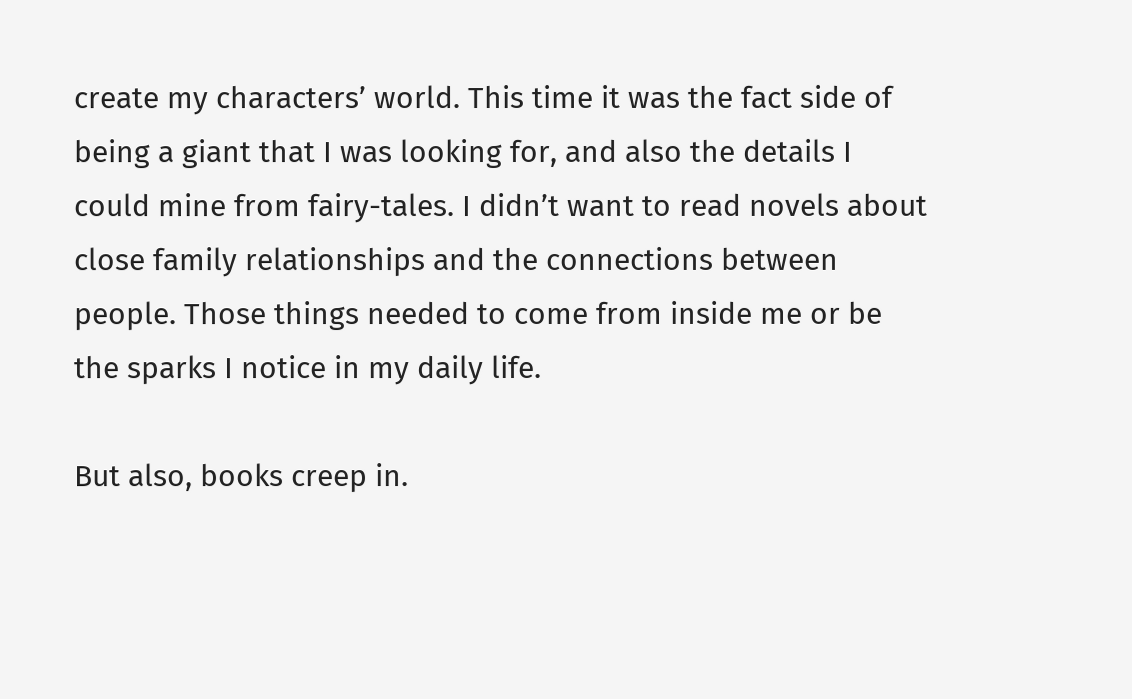create my characters’ world. This time it was the fact side of being a giant that I was looking for, and also the details I could mine from fairy-tales. I didn’t want to read novels about close family relationships and the connections between people. Those things needed to come from inside me or be the sparks I notice in my daily life.

But also, books creep in.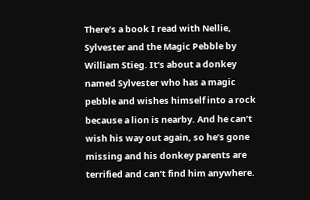There’s a book I read with Nellie, Sylvester and the Magic Pebble by William Stieg. It’s about a donkey named Sylvester who has a magic pebble and wishes himself into a rock because a lion is nearby. And he can’t wish his way out again, so he’s gone missing and his donkey parents are terrified and can’t find him anywhere.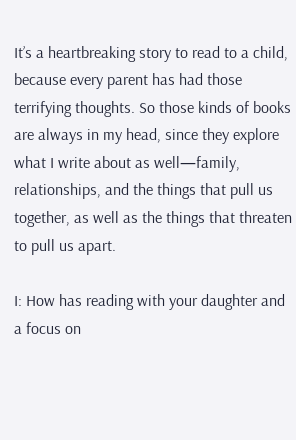It’s a heartbreaking story to read to a child, because every parent has had those terrifying thoughts. So those kinds of books are always in my head, since they explore what I write about as well—family, relationships, and the things that pull us together, as well as the things that threaten to pull us apart.

I: How has reading with your daughter and a focus on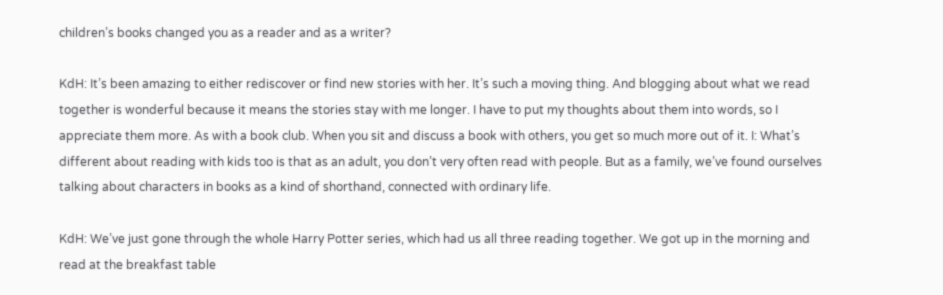children’s books changed you as a reader and as a writer?

KdH: It’s been amazing to either rediscover or find new stories with her. It’s such a moving thing. And blogging about what we read together is wonderful because it means the stories stay with me longer. I have to put my thoughts about them into words, so I appreciate them more. As with a book club. When you sit and discuss a book with others, you get so much more out of it. I: What’s different about reading with kids too is that as an adult, you don’t very often read with people. But as a family, we’ve found ourselves talking about characters in books as a kind of shorthand, connected with ordinary life.

KdH: We’ve just gone through the whole Harry Potter series, which had us all three reading together. We got up in the morning and read at the breakfast table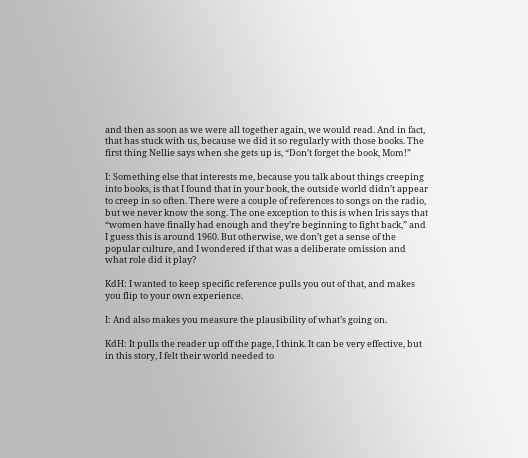and then as soon as we were all together again, we would read. And in fact, that has stuck with us, because we did it so regularly with those books. The first thing Nellie says when she gets up is, “Don’t forget the book, Mom!”

I: Something else that interests me, because you talk about things creeping into books, is that I found that in your book, the outside world didn’t appear to creep in so often. There were a couple of references to songs on the radio, but we never know the song. The one exception to this is when Iris says that “women have finally had enough and they’re beginning to fight back,” and I guess this is around 1960. But otherwise, we don’t get a sense of the popular culture, and I wondered if that was a deliberate omission and what role did it play?

KdH: I wanted to keep specific reference pulls you out of that, and makes you flip to your own experience.

I: And also makes you measure the plausibility of what’s going on.

KdH: It pulls the reader up off the page, I think. It can be very effective, but in this story, I felt their world needed to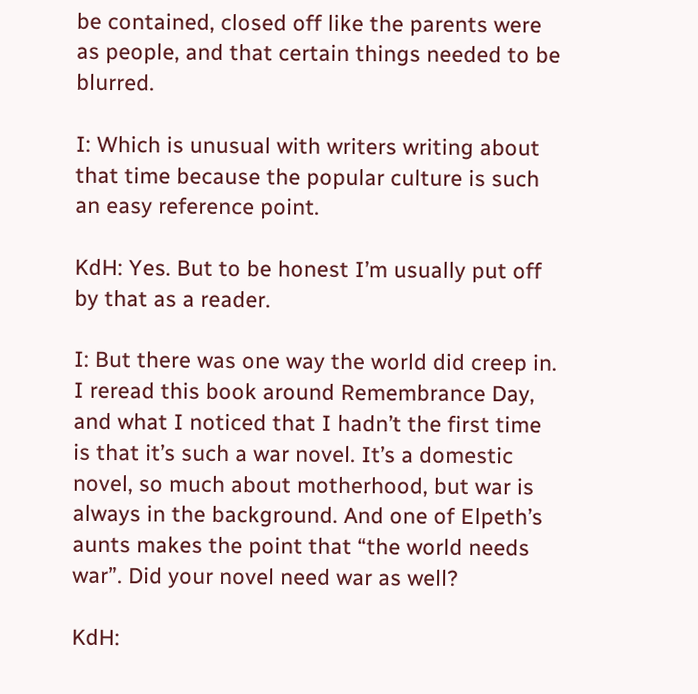be contained, closed off like the parents were as people, and that certain things needed to be blurred.

I: Which is unusual with writers writing about that time because the popular culture is such an easy reference point.

KdH: Yes. But to be honest I’m usually put off by that as a reader.

I: But there was one way the world did creep in. I reread this book around Remembrance Day, and what I noticed that I hadn’t the first time is that it’s such a war novel. It’s a domestic novel, so much about motherhood, but war is always in the background. And one of Elpeth’s aunts makes the point that “the world needs war”. Did your novel need war as well?

KdH: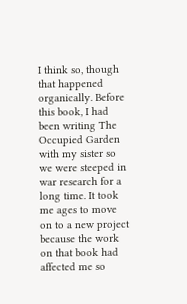I think so, though that happened organically. Before this book, I had been writing The Occupied Garden with my sister so we were steeped in war research for a long time. It took me ages to move on to a new project because the work on that book had affected me so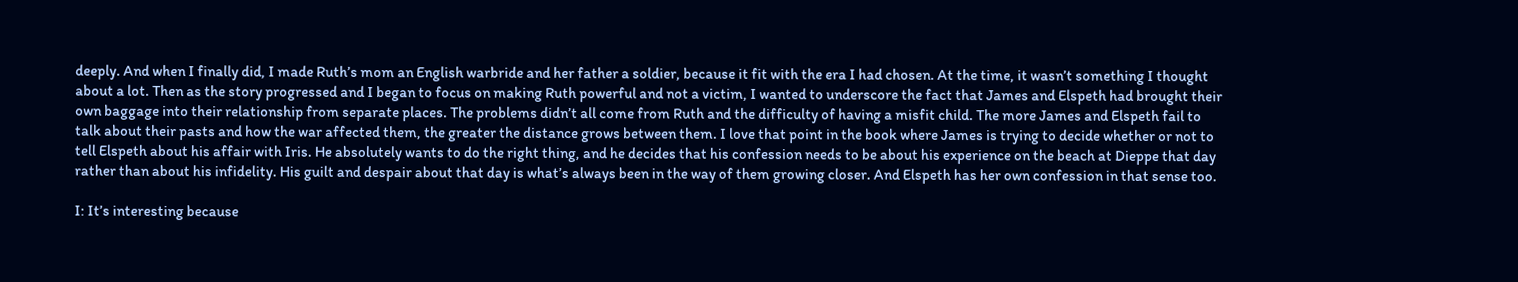deeply. And when I finally did, I made Ruth’s mom an English warbride and her father a soldier, because it fit with the era I had chosen. At the time, it wasn’t something I thought about a lot. Then as the story progressed and I began to focus on making Ruth powerful and not a victim, I wanted to underscore the fact that James and Elspeth had brought their own baggage into their relationship from separate places. The problems didn’t all come from Ruth and the difficulty of having a misfit child. The more James and Elspeth fail to talk about their pasts and how the war affected them, the greater the distance grows between them. I love that point in the book where James is trying to decide whether or not to tell Elspeth about his affair with Iris. He absolutely wants to do the right thing, and he decides that his confession needs to be about his experience on the beach at Dieppe that day rather than about his infidelity. His guilt and despair about that day is what’s always been in the way of them growing closer. And Elspeth has her own confession in that sense too.

I: It’s interesting because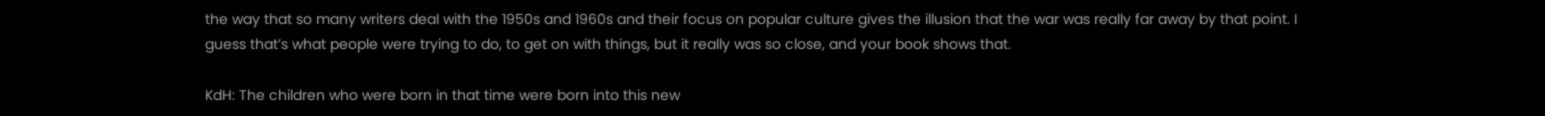the way that so many writers deal with the 1950s and 1960s and their focus on popular culture gives the illusion that the war was really far away by that point. I guess that’s what people were trying to do, to get on with things, but it really was so close, and your book shows that.

KdH: The children who were born in that time were born into this new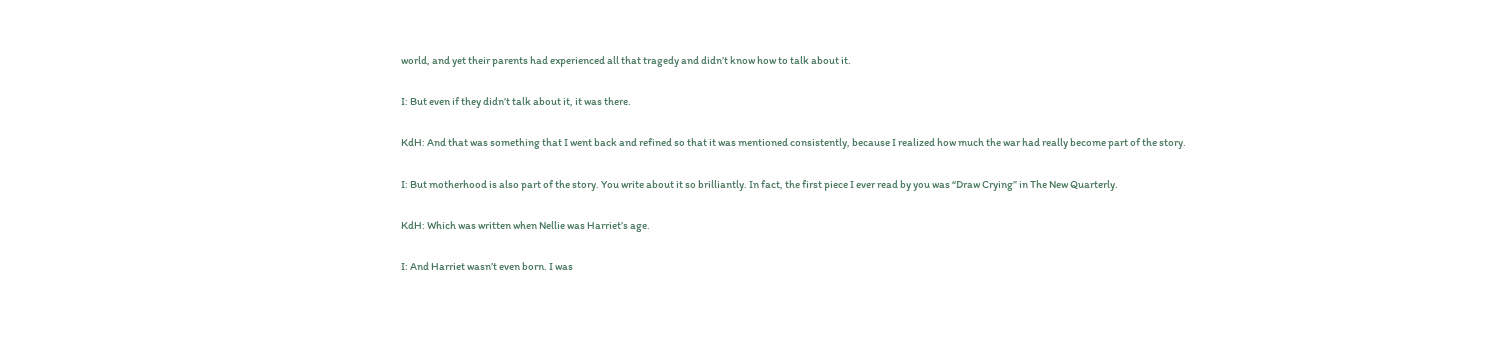world, and yet their parents had experienced all that tragedy and didn’t know how to talk about it.

I: But even if they didn’t talk about it, it was there.

KdH: And that was something that I went back and refined so that it was mentioned consistently, because I realized how much the war had really become part of the story.

I: But motherhood is also part of the story. You write about it so brilliantly. In fact, the first piece I ever read by you was “Draw Crying” in The New Quarterly.

KdH: Which was written when Nellie was Harriet’s age.

I: And Harriet wasn’t even born. I was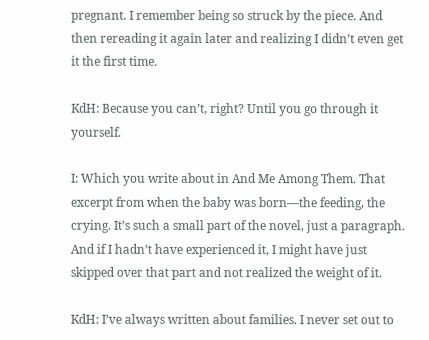pregnant. I remember being so struck by the piece. And then rereading it again later and realizing I didn’t even get it the first time.

KdH: Because you can’t, right? Until you go through it yourself.

I: Which you write about in And Me Among Them. That excerpt from when the baby was born—the feeding, the crying. It’s such a small part of the novel, just a paragraph. And if I hadn’t have experienced it, I might have just skipped over that part and not realized the weight of it.

KdH: I’ve always written about families. I never set out to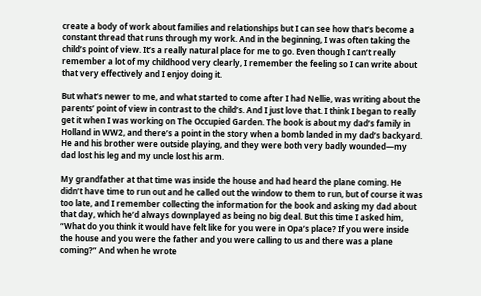create a body of work about families and relationships but I can see how that’s become a constant thread that runs through my work. And in the beginning, I was often taking the child’s point of view. It’s a really natural place for me to go. Even though I can’t really remember a lot of my childhood very clearly, I remember the feeling so I can write about that very effectively and I enjoy doing it.

But what’s newer to me, and what started to come after I had Nellie, was writing about the parents’ point of view in contrast to the child’s. And I just love that. I think I began to really get it when I was working on The Occupied Garden. The book is about my dad’s family in Holland in WW2, and there’s a point in the story when a bomb landed in my dad’s backyard. He and his brother were outside playing, and they were both very badly wounded—my dad lost his leg and my uncle lost his arm.

My grandfather at that time was inside the house and had heard the plane coming. He didn’t have time to run out and he called out the window to them to run, but of course it was too late, and I remember collecting the information for the book and asking my dad about that day, which he’d always downplayed as being no big deal. But this time I asked him, “What do you think it would have felt like for you were in Opa’s place? If you were inside the house and you were the father and you were calling to us and there was a plane coming?” And when he wrote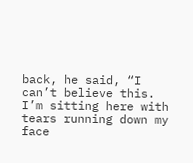back, he said, “I can’t believe this. I’m sitting here with tears running down my face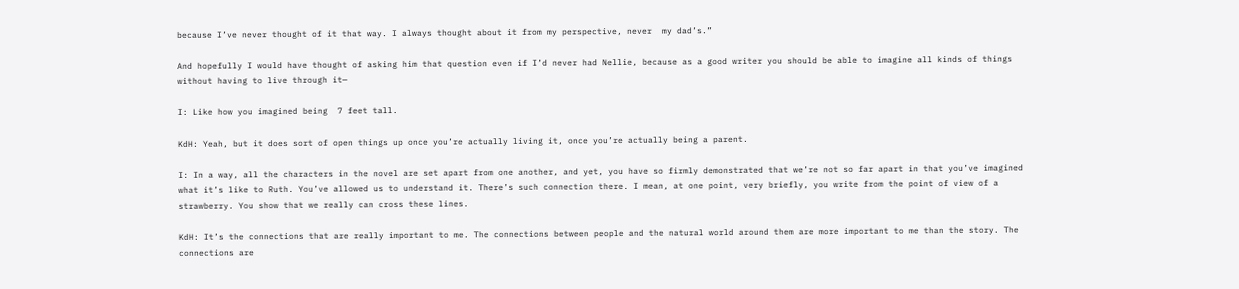because I’ve never thought of it that way. I always thought about it from my perspective, never  my dad’s.”

And hopefully I would have thought of asking him that question even if I’d never had Nellie, because as a good writer you should be able to imagine all kinds of things without having to live through it—

I: Like how you imagined being  7 feet tall.

KdH: Yeah, but it does sort of open things up once you’re actually living it, once you’re actually being a parent.

I: In a way, all the characters in the novel are set apart from one another, and yet, you have so firmly demonstrated that we’re not so far apart in that you’ve imagined what it’s like to Ruth. You’ve allowed us to understand it. There’s such connection there. I mean, at one point, very briefly, you write from the point of view of a strawberry. You show that we really can cross these lines.

KdH: It’s the connections that are really important to me. The connections between people and the natural world around them are more important to me than the story. The connections are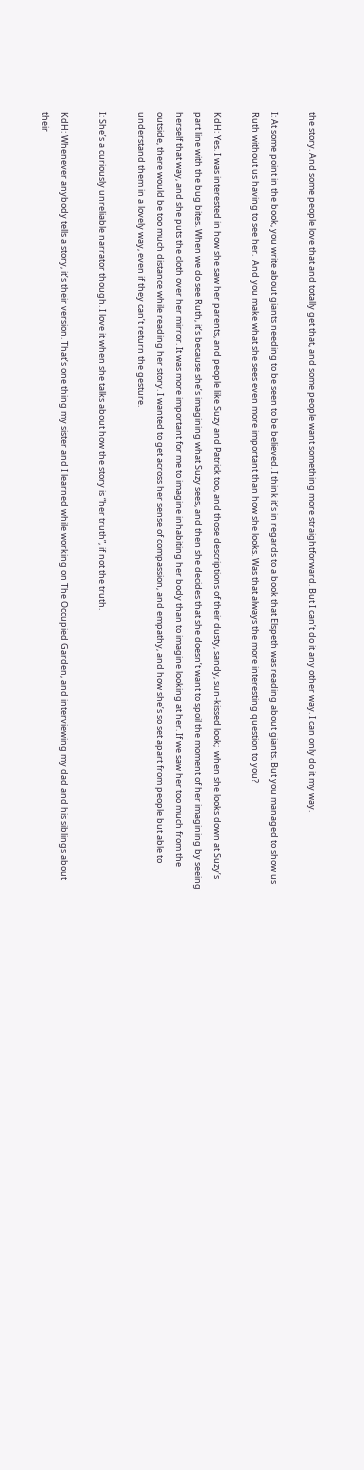the story. And some people love that and totally get that, and some people want something more straightforward. But I can’t do it any other way. I can only do it my way.

I: At some point in the book, you write about giants needing to be seen to be believed. I think it’s in regards to a book that Elspeth was reading about giants. But you managed to show us Ruth without us having to see her.  And you make what she sees even more important than how she looks. Was that always the more interesting question to you?

KdH: Yes. I was interested in how she saw her parents, and people like Suzy and Patrick too, and those descriptions of their dusty, sandy, sun-kissed look;  when she looks down at Suzy’s part line with the bug bites. When we do see Ruth, it’s because she’s imagining what Suzy sees, and then she decides that she doesn’t want to spoil the moment of her imagining by seeing herself that way, and she puts the cloth over her mirror. It was more important for me to imagine inhabiting her body than to imagine looking at her. If we saw her too much from the outside, there would be too much distance while reading her story. I wanted to get across her sense of compassion, and empathy, and how she’s so set apart from people but able to understand them in a lovely way, even if they can’t return the gesture.

I: She’s a curiously unreliable narrator though. I love it when she talks about how the story is “her truth”, if not the truth.

KdH: Whenever anybody tells a story, it’s their version. That’s one thing my sister and I learned while working on The Occupied Garden, and interviewing my dad and his siblings about their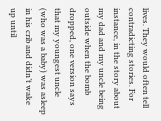lives. They would often tell contradicting stories. For instance, in the story about my dad and my uncle being outside when the bomb dropped, one version says that my youngest uncle (who was a baby) was asleep in his crib and didn’t wake up until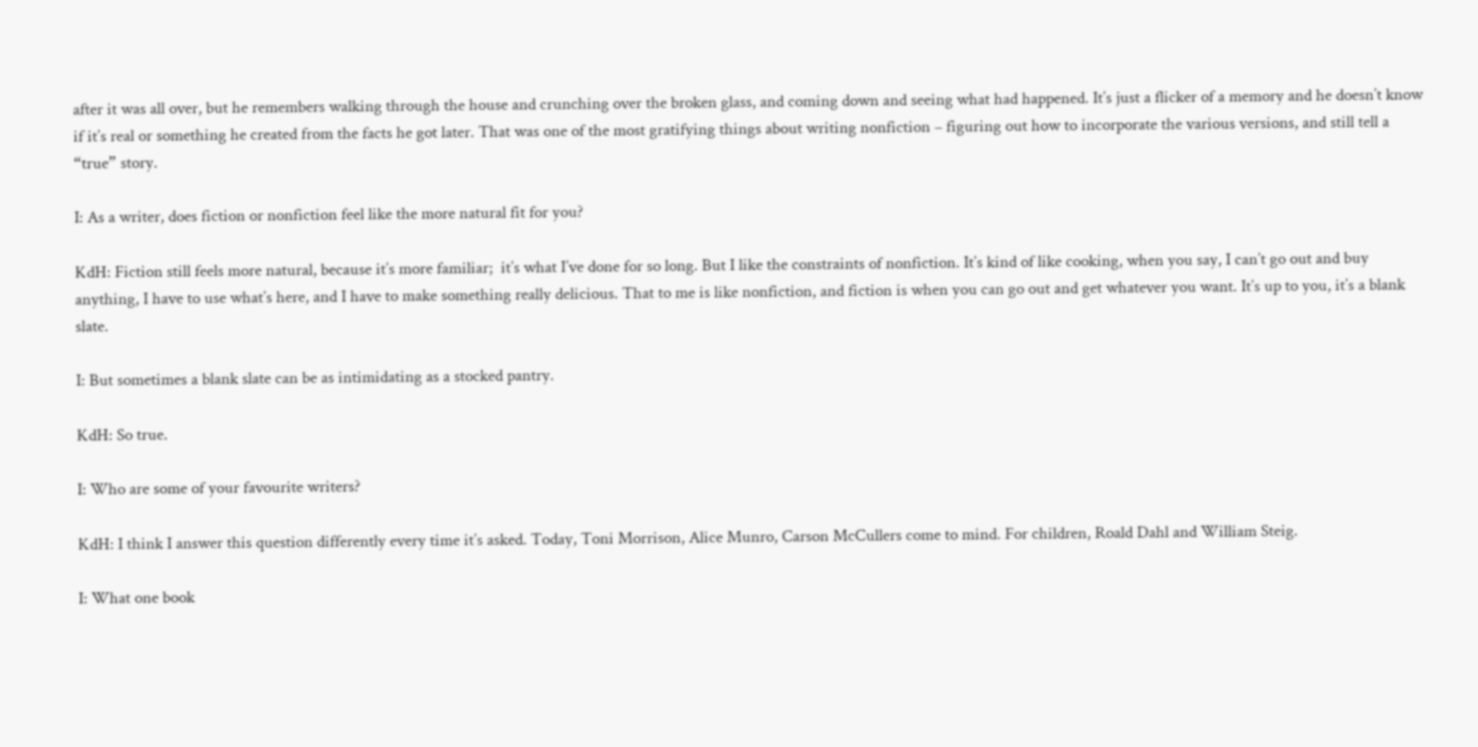after it was all over, but he remembers walking through the house and crunching over the broken glass, and coming down and seeing what had happened. It’s just a flicker of a memory and he doesn’t know if it’s real or something he created from the facts he got later. That was one of the most gratifying things about writing nonfiction – figuring out how to incorporate the various versions, and still tell a “true” story.

I: As a writer, does fiction or nonfiction feel like the more natural fit for you?

KdH: Fiction still feels more natural, because it’s more familiar;  it’s what I’ve done for so long. But I like the constraints of nonfiction. It’s kind of like cooking, when you say, I can’t go out and buy anything, I have to use what’s here, and I have to make something really delicious. That to me is like nonfiction, and fiction is when you can go out and get whatever you want. It’s up to you, it’s a blank slate.

I: But sometimes a blank slate can be as intimidating as a stocked pantry.

KdH: So true.

I: Who are some of your favourite writers?

KdH: I think I answer this question differently every time it’s asked. Today, Toni Morrison, Alice Munro, Carson McCullers come to mind. For children, Roald Dahl and William Steig.

I: What one book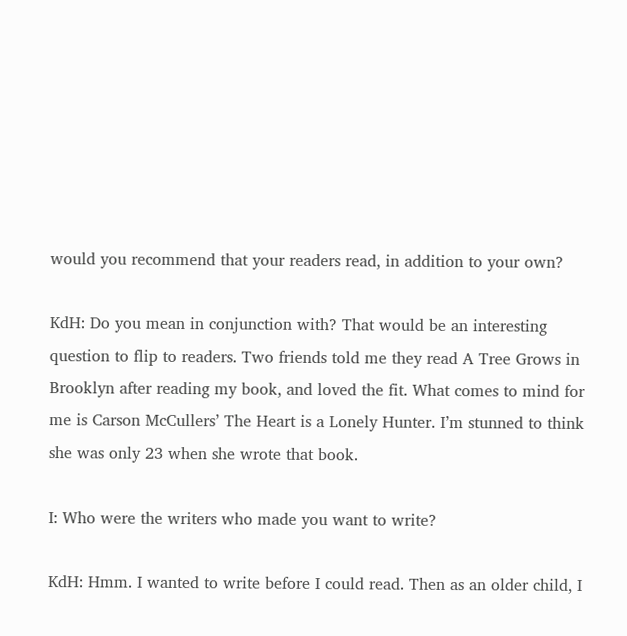would you recommend that your readers read, in addition to your own?

KdH: Do you mean in conjunction with? That would be an interesting question to flip to readers. Two friends told me they read A Tree Grows in Brooklyn after reading my book, and loved the fit. What comes to mind for me is Carson McCullers’ The Heart is a Lonely Hunter. I’m stunned to think she was only 23 when she wrote that book.

I: Who were the writers who made you want to write?

KdH: Hmm. I wanted to write before I could read. Then as an older child, I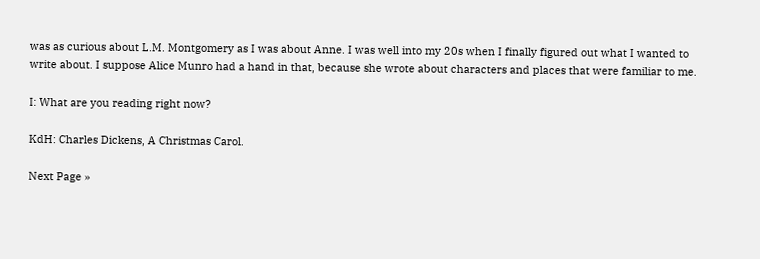was as curious about L.M. Montgomery as I was about Anne. I was well into my 20s when I finally figured out what I wanted to write about. I suppose Alice Munro had a hand in that, because she wrote about characters and places that were familiar to me.

I: What are you reading right now?

KdH: Charles Dickens, A Christmas Carol.

Next Page »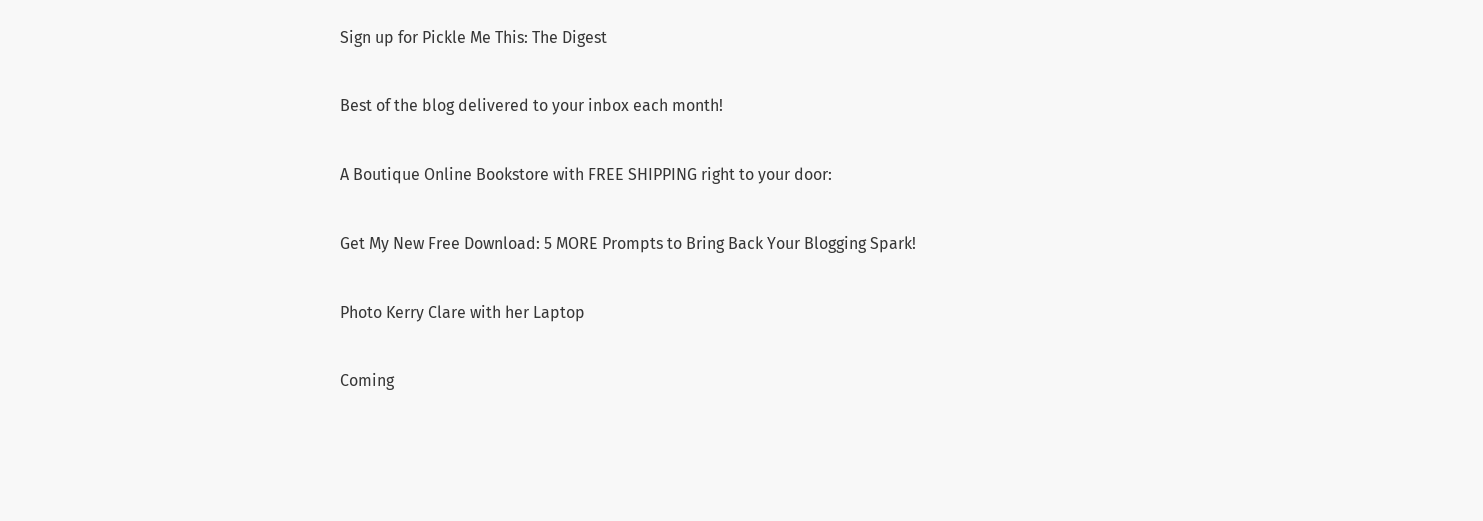Sign up for Pickle Me This: The Digest

Best of the blog delivered to your inbox each month!

A Boutique Online Bookstore with FREE SHIPPING right to your door:

Get My New Free Download: 5 MORE Prompts to Bring Back Your Blogging Spark!

Photo Kerry Clare with her Laptop

Coming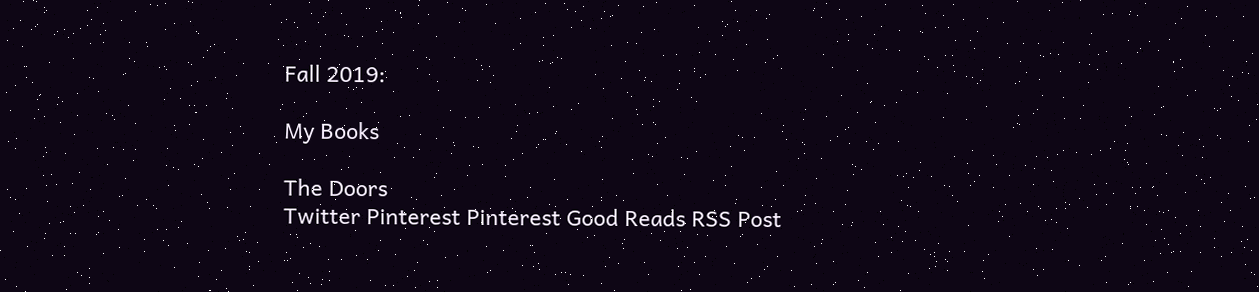Fall 2019:

My Books

The Doors
Twitter Pinterest Pinterest Good Reads RSS Post